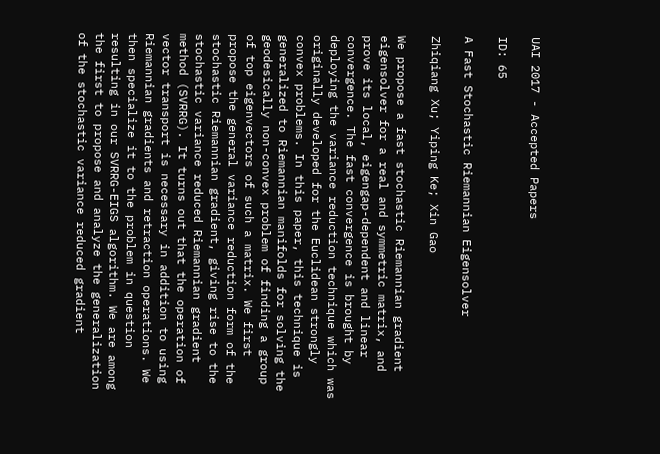UAI 2017 - Accepted Papers

ID: 65

A Fast Stochastic Riemannian Eigensolver

Zhiqiang Xu; Yiping Ke; Xin Gao

We propose a fast stochastic Riemannian gradient eigensolver for a real and symmetric matrix, and prove its local, eigengap-dependent and linear convergence. The fast convergence is brought by deploying the variance reduction technique which was originally developed for the Euclidean strongly convex problems. In this paper, this technique is generalized to Riemannian manifolds for solving the geodesically non-convex problem of finding a group of top eigenvectors of such a matrix. We first propose the general variance reduction form of the stochastic Riemannian gradient, giving rise to the stochastic variance reduced Riemannian gradient method (SVRRG). It turns out that the operation of vector transport is necessary in addition to using Riemannian gradients and retraction operations. We then specialize it to the problem in question resulting in our SVRRG-EIGS algorithm. We are among the first to propose and analyze the generalization of the stochastic variance reduced gradient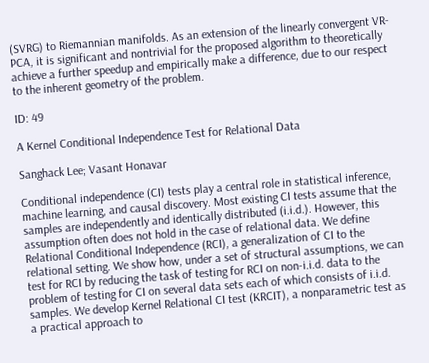(SVRG) to Riemannian manifolds. As an extension of the linearly convergent VR-PCA, it is significant and nontrivial for the proposed algorithm to theoretically achieve a further speedup and empirically make a difference, due to our respect to the inherent geometry of the problem.

ID: 49

A Kernel Conditional Independence Test for Relational Data

Sanghack Lee; Vasant Honavar

Conditional independence (CI) tests play a central role in statistical inference, machine learning, and causal discovery. Most existing CI tests assume that the samples are independently and identically distributed (i.i.d.). However, this assumption often does not hold in the case of relational data. We define Relational Conditional Independence (RCI), a generalization of CI to the relational setting. We show how, under a set of structural assumptions, we can test for RCI by reducing the task of testing for RCI on non-i.i.d. data to the problem of testing for CI on several data sets each of which consists of i.i.d. samples. We develop Kernel Relational CI test (KRCIT), a nonparametric test as a practical approach to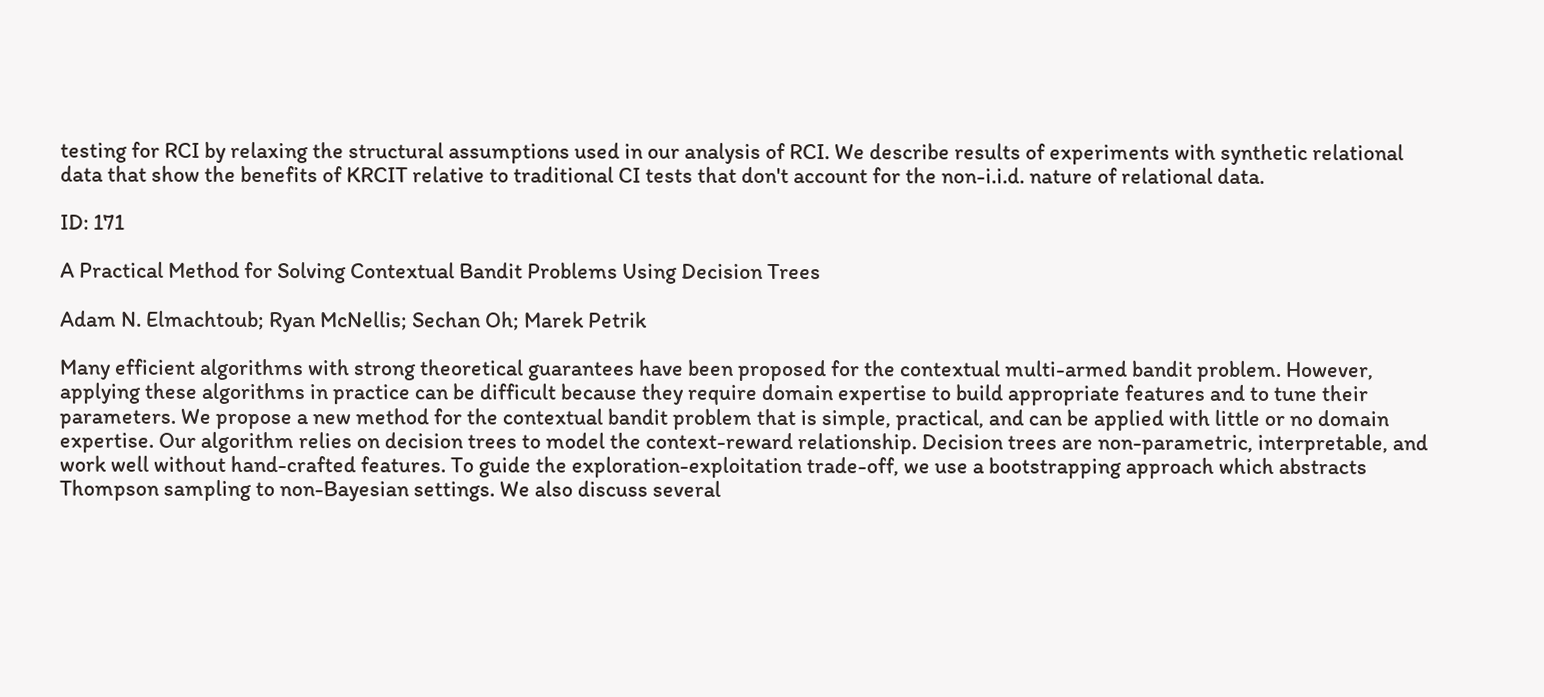testing for RCI by relaxing the structural assumptions used in our analysis of RCI. We describe results of experiments with synthetic relational data that show the benefits of KRCIT relative to traditional CI tests that don't account for the non-i.i.d. nature of relational data.

ID: 171

A Practical Method for Solving Contextual Bandit Problems Using Decision Trees

Adam N. Elmachtoub; Ryan McNellis; Sechan Oh; Marek Petrik

Many efficient algorithms with strong theoretical guarantees have been proposed for the contextual multi-armed bandit problem. However, applying these algorithms in practice can be difficult because they require domain expertise to build appropriate features and to tune their parameters. We propose a new method for the contextual bandit problem that is simple, practical, and can be applied with little or no domain expertise. Our algorithm relies on decision trees to model the context-reward relationship. Decision trees are non-parametric, interpretable, and work well without hand-crafted features. To guide the exploration-exploitation trade-off, we use a bootstrapping approach which abstracts Thompson sampling to non-Bayesian settings. We also discuss several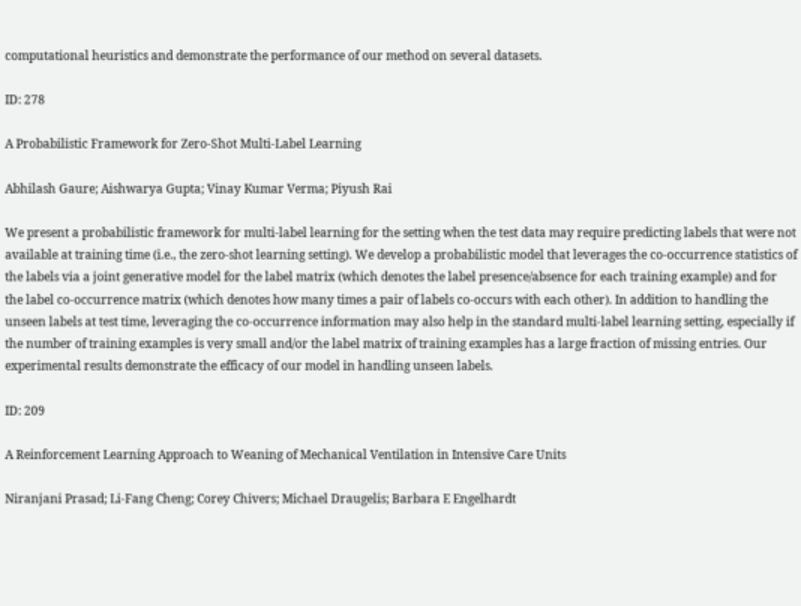computational heuristics and demonstrate the performance of our method on several datasets.

ID: 278

A Probabilistic Framework for Zero-Shot Multi-Label Learning

Abhilash Gaure; Aishwarya Gupta; Vinay Kumar Verma; Piyush Rai

We present a probabilistic framework for multi-label learning for the setting when the test data may require predicting labels that were not available at training time (i.e., the zero-shot learning setting). We develop a probabilistic model that leverages the co-occurrence statistics of the labels via a joint generative model for the label matrix (which denotes the label presence/absence for each training example) and for the label co-occurrence matrix (which denotes how many times a pair of labels co-occurs with each other). In addition to handling the unseen labels at test time, leveraging the co-occurrence information may also help in the standard multi-label learning setting, especially if the number of training examples is very small and/or the label matrix of training examples has a large fraction of missing entries. Our experimental results demonstrate the efficacy of our model in handling unseen labels.

ID: 209

A Reinforcement Learning Approach to Weaning of Mechanical Ventilation in Intensive Care Units

Niranjani Prasad; Li-Fang Cheng; Corey Chivers; Michael Draugelis; Barbara E Engelhardt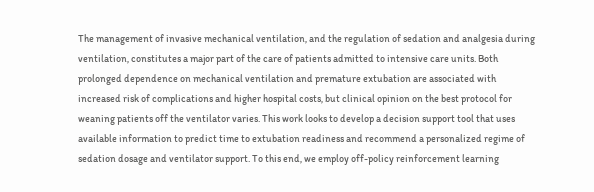The management of invasive mechanical ventilation, and the regulation of sedation and analgesia during ventilation, constitutes a major part of the care of patients admitted to intensive care units. Both prolonged dependence on mechanical ventilation and premature extubation are associated with increased risk of complications and higher hospital costs, but clinical opinion on the best protocol for weaning patients off the ventilator varies. This work looks to develop a decision support tool that uses available information to predict time to extubation readiness and recommend a personalized regime of sedation dosage and ventilator support. To this end, we employ off-policy reinforcement learning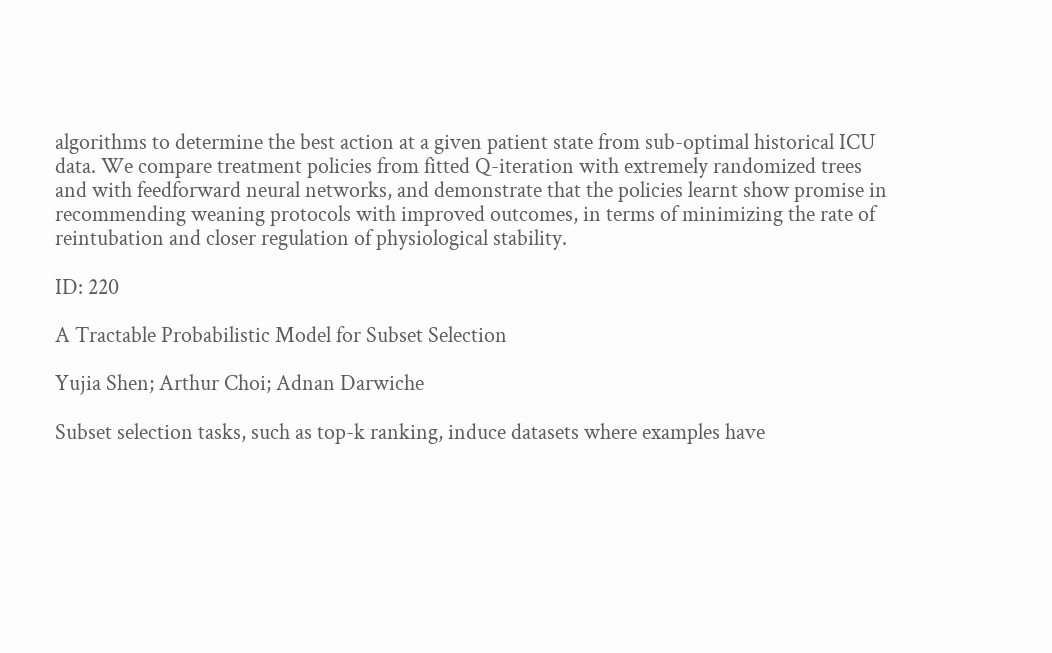algorithms to determine the best action at a given patient state from sub-optimal historical ICU data. We compare treatment policies from fitted Q-iteration with extremely randomized trees and with feedforward neural networks, and demonstrate that the policies learnt show promise in recommending weaning protocols with improved outcomes, in terms of minimizing the rate of reintubation and closer regulation of physiological stability.

ID: 220

A Tractable Probabilistic Model for Subset Selection

Yujia Shen; Arthur Choi; Adnan Darwiche

Subset selection tasks, such as top-k ranking, induce datasets where examples have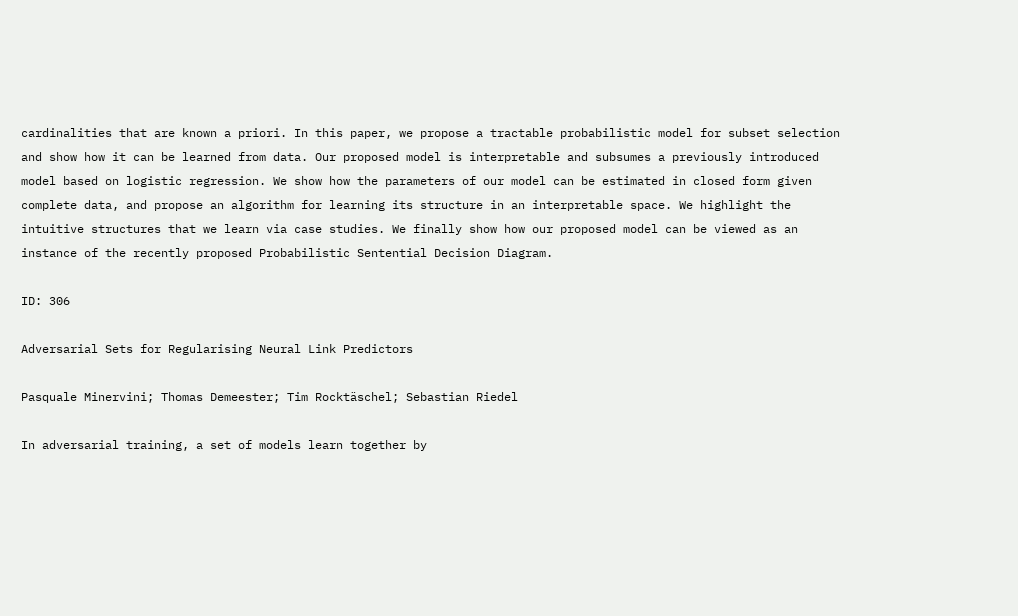cardinalities that are known a priori. In this paper, we propose a tractable probabilistic model for subset selection and show how it can be learned from data. Our proposed model is interpretable and subsumes a previously introduced model based on logistic regression. We show how the parameters of our model can be estimated in closed form given complete data, and propose an algorithm for learning its structure in an interpretable space. We highlight the intuitive structures that we learn via case studies. We finally show how our proposed model can be viewed as an instance of the recently proposed Probabilistic Sentential Decision Diagram.

ID: 306

Adversarial Sets for Regularising Neural Link Predictors

Pasquale Minervini; Thomas Demeester; Tim Rocktäschel; Sebastian Riedel

In adversarial training, a set of models learn together by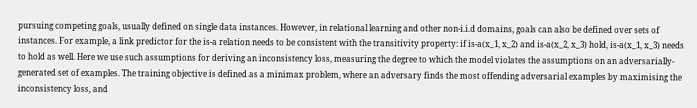pursuing competing goals, usually defined on single data instances. However, in relational learning and other non-i.i.d domains, goals can also be defined over sets of instances. For example, a link predictor for the is-a relation needs to be consistent with the transitivity property: if is-a(x_1, x_2) and is-a(x_2, x_3) hold, is-a(x_1, x_3) needs to hold as well. Here we use such assumptions for deriving an inconsistency loss, measuring the degree to which the model violates the assumptions on an adversarially-generated set of examples. The training objective is defined as a minimax problem, where an adversary finds the most offending adversarial examples by maximising the inconsistency loss, and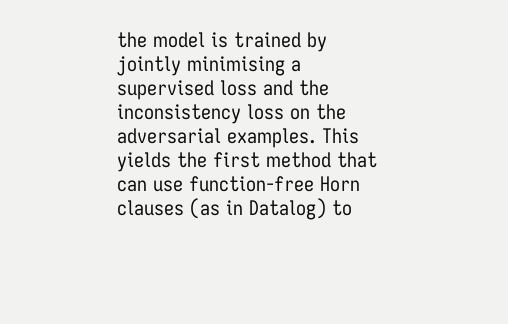the model is trained by jointly minimising a supervised loss and the inconsistency loss on the adversarial examples. This yields the first method that can use function-free Horn clauses (as in Datalog) to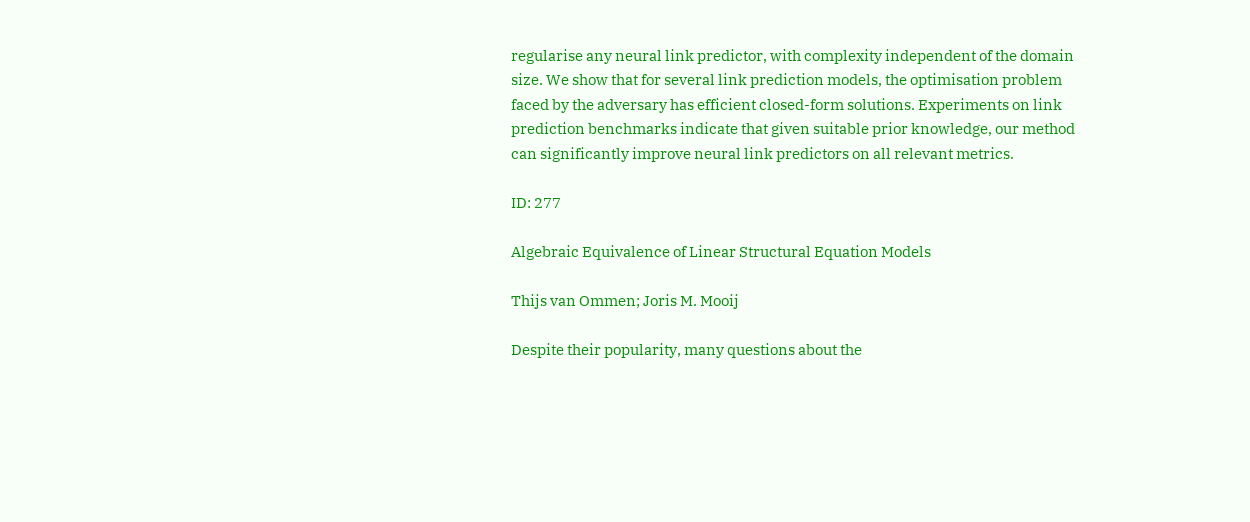regularise any neural link predictor, with complexity independent of the domain size. We show that for several link prediction models, the optimisation problem faced by the adversary has efficient closed-form solutions. Experiments on link prediction benchmarks indicate that given suitable prior knowledge, our method can significantly improve neural link predictors on all relevant metrics.

ID: 277

Algebraic Equivalence of Linear Structural Equation Models

Thijs van Ommen; Joris M. Mooij

Despite their popularity, many questions about the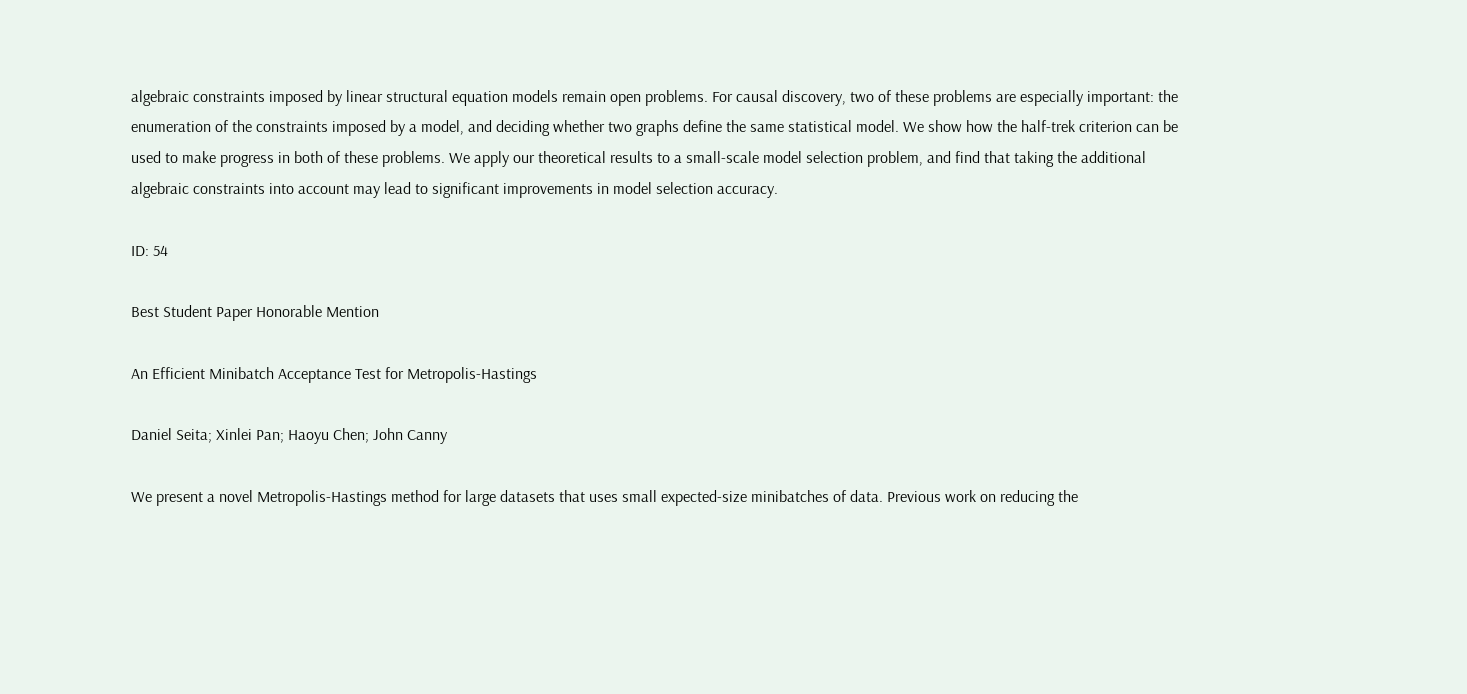algebraic constraints imposed by linear structural equation models remain open problems. For causal discovery, two of these problems are especially important: the enumeration of the constraints imposed by a model, and deciding whether two graphs define the same statistical model. We show how the half-trek criterion can be used to make progress in both of these problems. We apply our theoretical results to a small-scale model selection problem, and find that taking the additional algebraic constraints into account may lead to significant improvements in model selection accuracy.

ID: 54

Best Student Paper Honorable Mention

An Efficient Minibatch Acceptance Test for Metropolis-Hastings

Daniel Seita; Xinlei Pan; Haoyu Chen; John Canny

We present a novel Metropolis-Hastings method for large datasets that uses small expected-size minibatches of data. Previous work on reducing the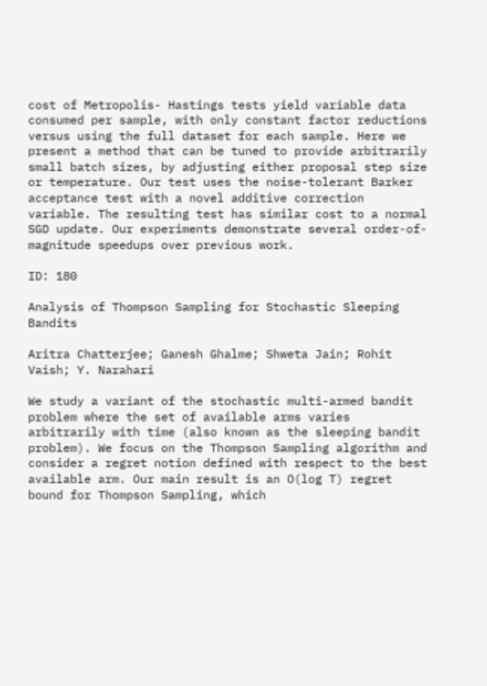cost of Metropolis- Hastings tests yield variable data consumed per sample, with only constant factor reductions versus using the full dataset for each sample. Here we present a method that can be tuned to provide arbitrarily small batch sizes, by adjusting either proposal step size or temperature. Our test uses the noise-tolerant Barker acceptance test with a novel additive correction variable. The resulting test has similar cost to a normal SGD update. Our experiments demonstrate several order-of-magnitude speedups over previous work.

ID: 180

Analysis of Thompson Sampling for Stochastic Sleeping Bandits

Aritra Chatterjee; Ganesh Ghalme; Shweta Jain; Rohit Vaish; Y. Narahari

We study a variant of the stochastic multi-armed bandit problem where the set of available arms varies arbitrarily with time (also known as the sleeping bandit problem). We focus on the Thompson Sampling algorithm and consider a regret notion defined with respect to the best available arm. Our main result is an O(log T) regret bound for Thompson Sampling, which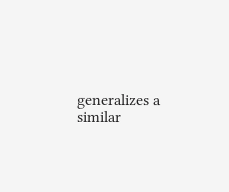generalizes a similar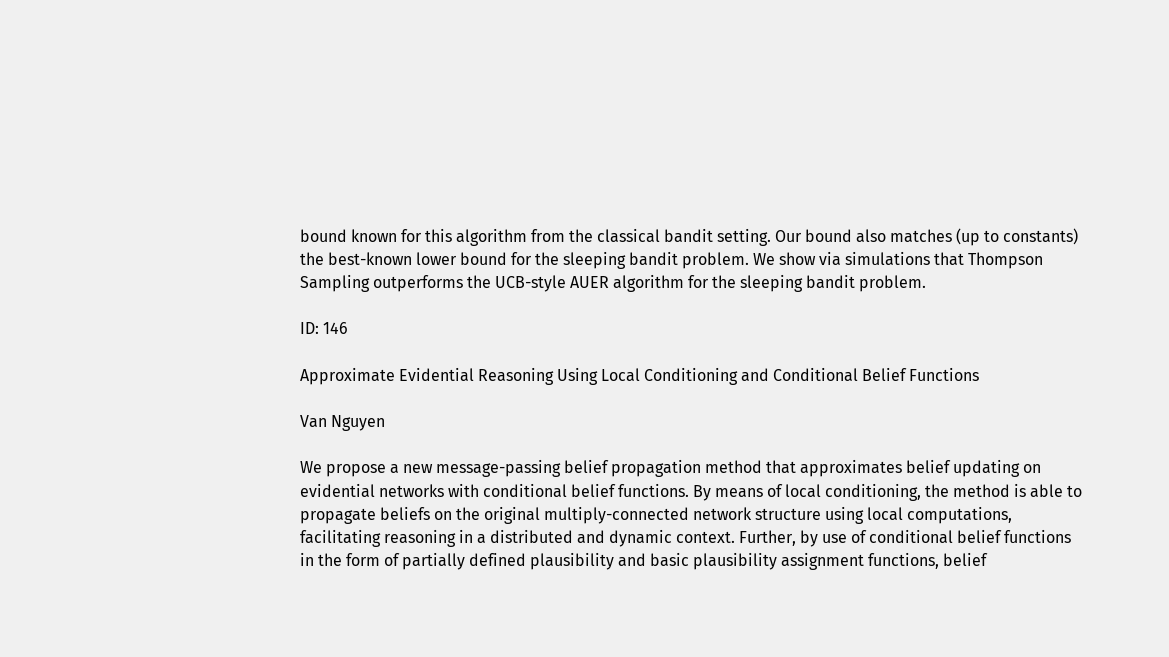bound known for this algorithm from the classical bandit setting. Our bound also matches (up to constants) the best-known lower bound for the sleeping bandit problem. We show via simulations that Thompson Sampling outperforms the UCB-style AUER algorithm for the sleeping bandit problem.

ID: 146

Approximate Evidential Reasoning Using Local Conditioning and Conditional Belief Functions

Van Nguyen

We propose a new message-passing belief propagation method that approximates belief updating on evidential networks with conditional belief functions. By means of local conditioning, the method is able to propagate beliefs on the original multiply-connected network structure using local computations, facilitating reasoning in a distributed and dynamic context. Further, by use of conditional belief functions in the form of partially defined plausibility and basic plausibility assignment functions, belief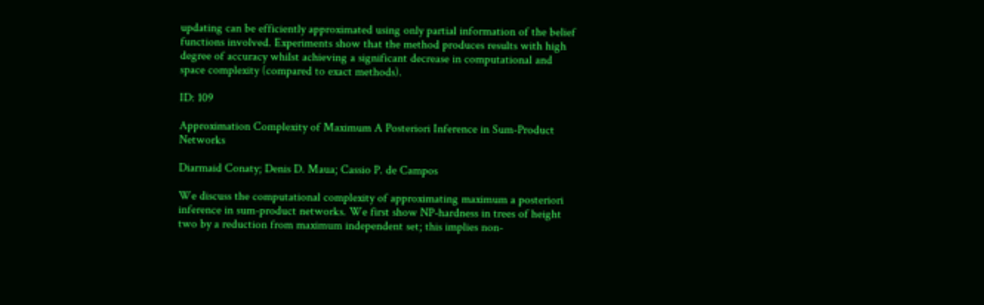updating can be efficiently approximated using only partial information of the belief functions involved. Experiments show that the method produces results with high degree of accuracy whilst achieving a significant decrease in computational and space complexity (compared to exact methods).

ID: 109

Approximation Complexity of Maximum A Posteriori Inference in Sum-Product Networks

Diarmaid Conaty; Denis D. Maua; Cassio P. de Campos

We discuss the computational complexity of approximating maximum a posteriori inference in sum-product networks. We first show NP-hardness in trees of height two by a reduction from maximum independent set; this implies non-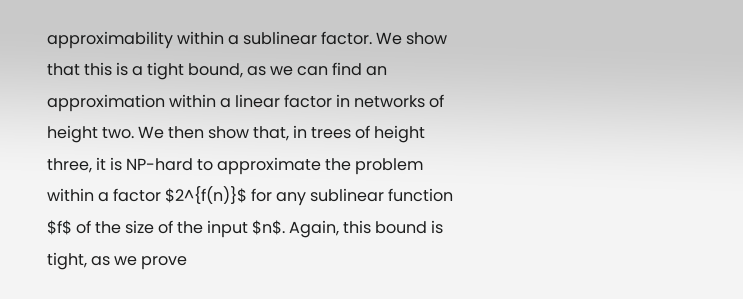approximability within a sublinear factor. We show that this is a tight bound, as we can find an approximation within a linear factor in networks of height two. We then show that, in trees of height three, it is NP-hard to approximate the problem within a factor $2^{f(n)}$ for any sublinear function $f$ of the size of the input $n$. Again, this bound is tight, as we prove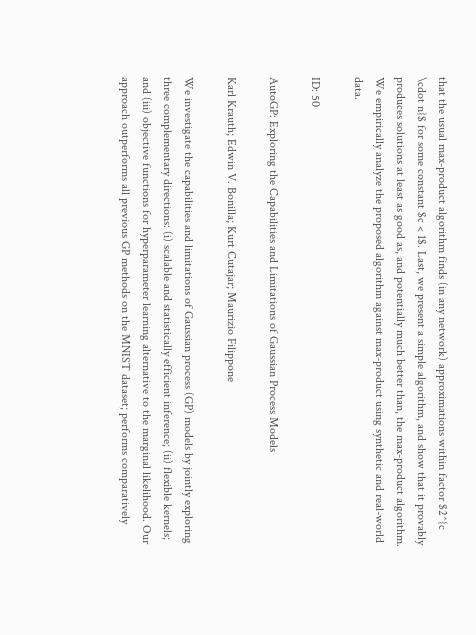that the usual max-product algorithm finds (in any network) approximations within factor $2^{c \cdot n}$ for some constant $c < 1$. Last, we present a simple algorithm, and show that it provably produces solutions at least as good as, and potentially much better than, the max-product algorithm. We empirically analyze the proposed algorithm against max-product using synthetic and real-world data.

ID: 50

AutoGP: Exploring the Capabilities and Limitations of Gaussian Process Models

Karl Krauth; Edwin V. Bonilla; Kurt Cutajar; Maurizio Filippone

We investigate the capabilities and limitations of Gaussian process (GP) models by jointly exploring three complementary directions: (i) scalable and statistically efficient inference; (ii) flexible kernels; and (iii) objective functions for hyperparameter learning alternative to the marginal likelihood. Our approach outperforms all previous GP methods on the MNIST dataset; performs comparatively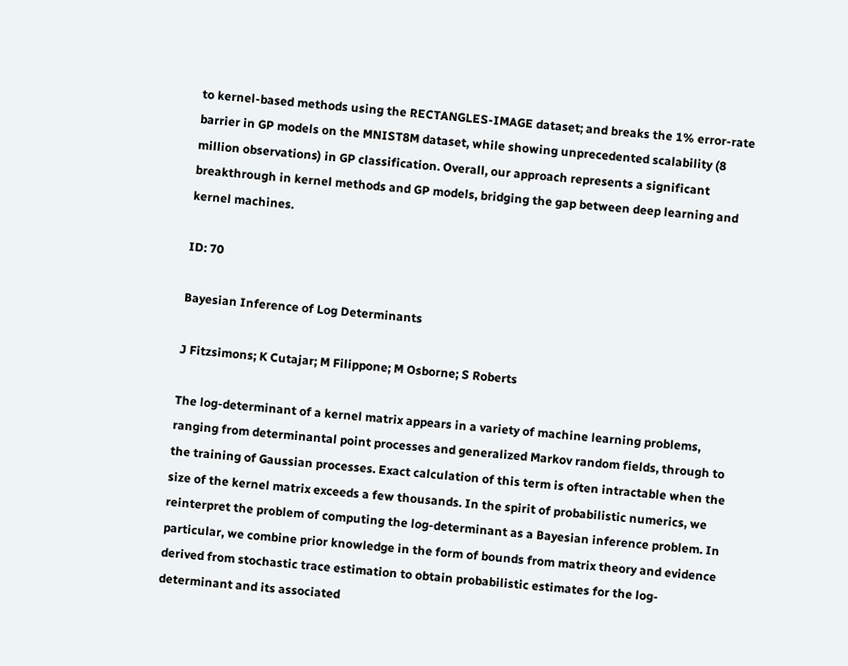to kernel-based methods using the RECTANGLES-IMAGE dataset; and breaks the 1% error-rate barrier in GP models on the MNIST8M dataset, while showing unprecedented scalability (8 million observations) in GP classification. Overall, our approach represents a significant breakthrough in kernel methods and GP models, bridging the gap between deep learning and kernel machines.

ID: 70

Bayesian Inference of Log Determinants

J Fitzsimons; K Cutajar; M Filippone; M Osborne; S Roberts

The log-determinant of a kernel matrix appears in a variety of machine learning problems, ranging from determinantal point processes and generalized Markov random fields, through to the training of Gaussian processes. Exact calculation of this term is often intractable when the size of the kernel matrix exceeds a few thousands. In the spirit of probabilistic numerics, we reinterpret the problem of computing the log-determinant as a Bayesian inference problem. In particular, we combine prior knowledge in the form of bounds from matrix theory and evidence derived from stochastic trace estimation to obtain probabilistic estimates for the log-determinant and its associated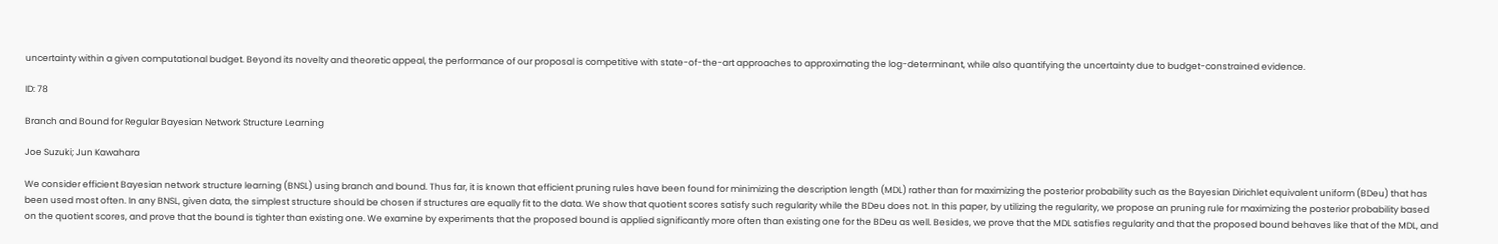uncertainty within a given computational budget. Beyond its novelty and theoretic appeal, the performance of our proposal is competitive with state-of-the-art approaches to approximating the log-determinant, while also quantifying the uncertainty due to budget-constrained evidence.

ID: 78

Branch and Bound for Regular Bayesian Network Structure Learning

Joe Suzuki; Jun Kawahara

We consider efficient Bayesian network structure learning (BNSL) using branch and bound. Thus far, it is known that efficient pruning rules have been found for minimizing the description length (MDL) rather than for maximizing the posterior probability such as the Bayesian Dirichlet equivalent uniform (BDeu) that has been used most often. In any BNSL, given data, the simplest structure should be chosen if structures are equally fit to the data. We show that quotient scores satisfy such regularity while the BDeu does not. In this paper, by utilizing the regularity, we propose an pruning rule for maximizing the posterior probability based on the quotient scores, and prove that the bound is tighter than existing one. We examine by experiments that the proposed bound is applied significantly more often than existing one for the BDeu as well. Besides, we prove that the MDL satisfies regularity and that the proposed bound behaves like that of the MDL, and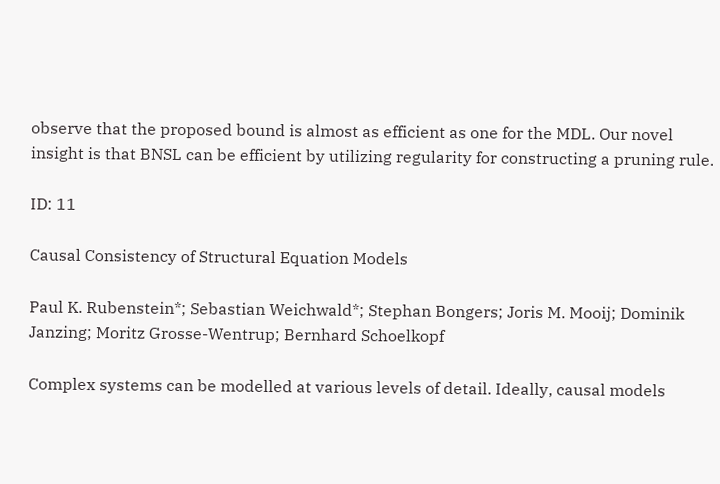observe that the proposed bound is almost as efficient as one for the MDL. Our novel insight is that BNSL can be efficient by utilizing regularity for constructing a pruning rule.

ID: 11

Causal Consistency of Structural Equation Models

Paul K. Rubenstein*; Sebastian Weichwald*; Stephan Bongers; Joris M. Mooij; Dominik Janzing; Moritz Grosse-Wentrup; Bernhard Schoelkopf

Complex systems can be modelled at various levels of detail. Ideally, causal models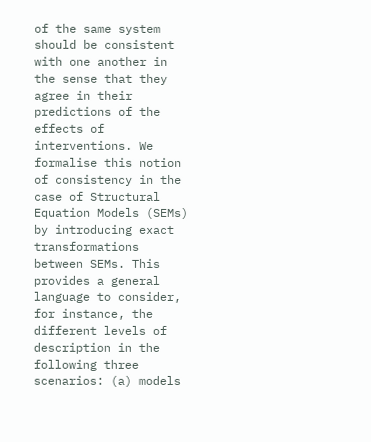of the same system should be consistent with one another in the sense that they agree in their predictions of the effects of interventions. We formalise this notion of consistency in the case of Structural Equation Models (SEMs) by introducing exact transformations between SEMs. This provides a general language to consider, for instance, the different levels of description in the following three scenarios: (a) models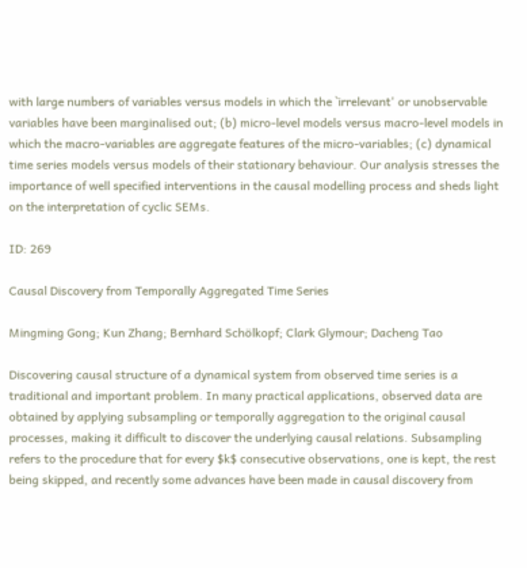with large numbers of variables versus models in which the `irrelevant' or unobservable variables have been marginalised out; (b) micro-level models versus macro-level models in which the macro-variables are aggregate features of the micro-variables; (c) dynamical time series models versus models of their stationary behaviour. Our analysis stresses the importance of well specified interventions in the causal modelling process and sheds light on the interpretation of cyclic SEMs.

ID: 269

Causal Discovery from Temporally Aggregated Time Series

Mingming Gong; Kun Zhang; Bernhard Schölkopf; Clark Glymour; Dacheng Tao

Discovering causal structure of a dynamical system from observed time series is a traditional and important problem. In many practical applications, observed data are obtained by applying subsampling or temporally aggregation to the original causal processes, making it difficult to discover the underlying causal relations. Subsampling refers to the procedure that for every $k$ consecutive observations, one is kept, the rest being skipped, and recently some advances have been made in causal discovery from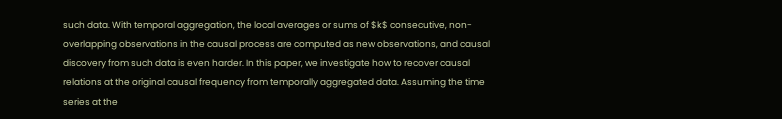such data. With temporal aggregation, the local averages or sums of $k$ consecutive, non-overlapping observations in the causal process are computed as new observations, and causal discovery from such data is even harder. In this paper, we investigate how to recover causal relations at the original causal frequency from temporally aggregated data. Assuming the time series at the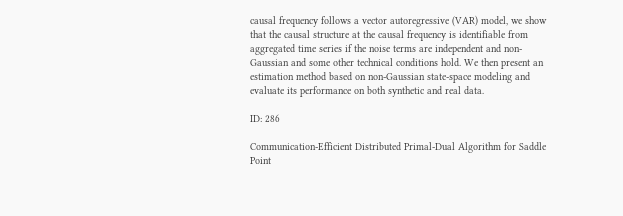causal frequency follows a vector autoregressive (VAR) model, we show that the causal structure at the causal frequency is identifiable from aggregated time series if the noise terms are independent and non-Gaussian and some other technical conditions hold. We then present an estimation method based on non-Gaussian state-space modeling and evaluate its performance on both synthetic and real data.

ID: 286

Communication-Efficient Distributed Primal-Dual Algorithm for Saddle Point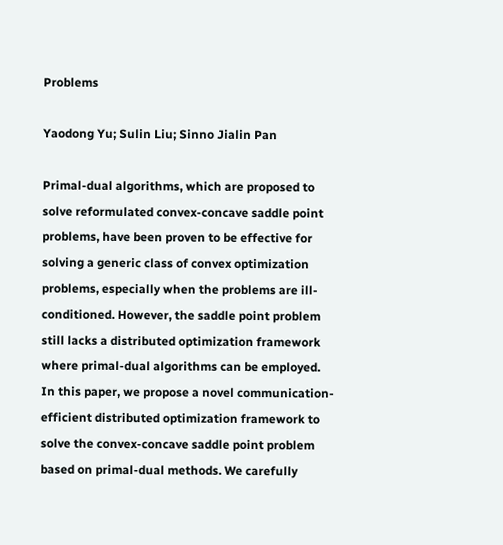Problems

Yaodong Yu; Sulin Liu; Sinno Jialin Pan

Primal-dual algorithms, which are proposed to solve reformulated convex-concave saddle point problems, have been proven to be effective for solving a generic class of convex optimization problems, especially when the problems are ill-conditioned. However, the saddle point problem still lacks a distributed optimization framework where primal-dual algorithms can be employed. In this paper, we propose a novel communication-efficient distributed optimization framework to solve the convex-concave saddle point problem based on primal-dual methods. We carefully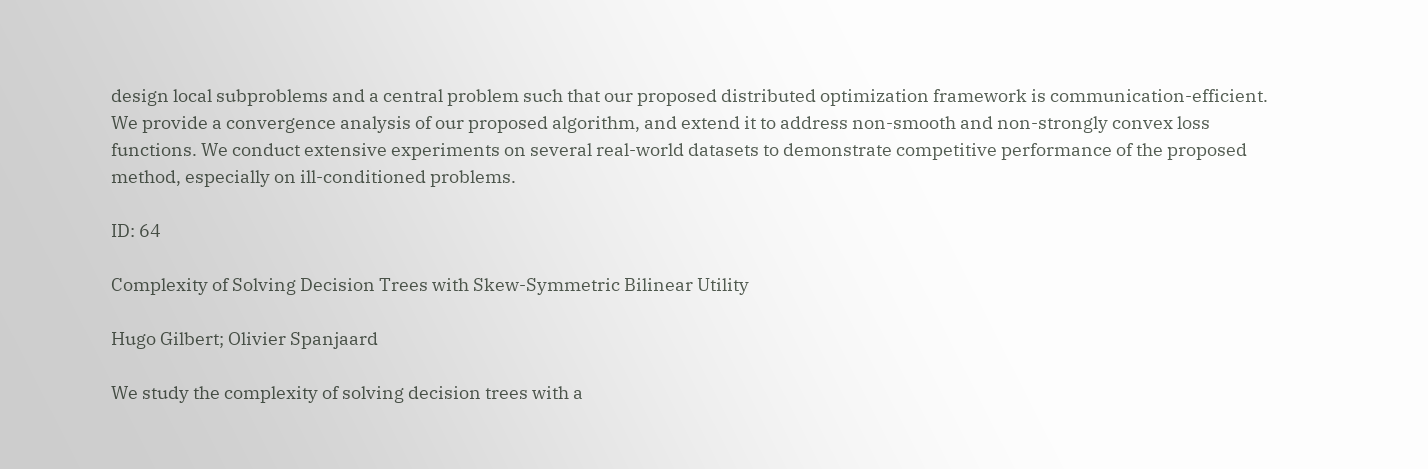design local subproblems and a central problem such that our proposed distributed optimization framework is communication-efficient. We provide a convergence analysis of our proposed algorithm, and extend it to address non-smooth and non-strongly convex loss functions. We conduct extensive experiments on several real-world datasets to demonstrate competitive performance of the proposed method, especially on ill-conditioned problems.

ID: 64

Complexity of Solving Decision Trees with Skew-Symmetric Bilinear Utility

Hugo Gilbert; Olivier Spanjaard

We study the complexity of solving decision trees with a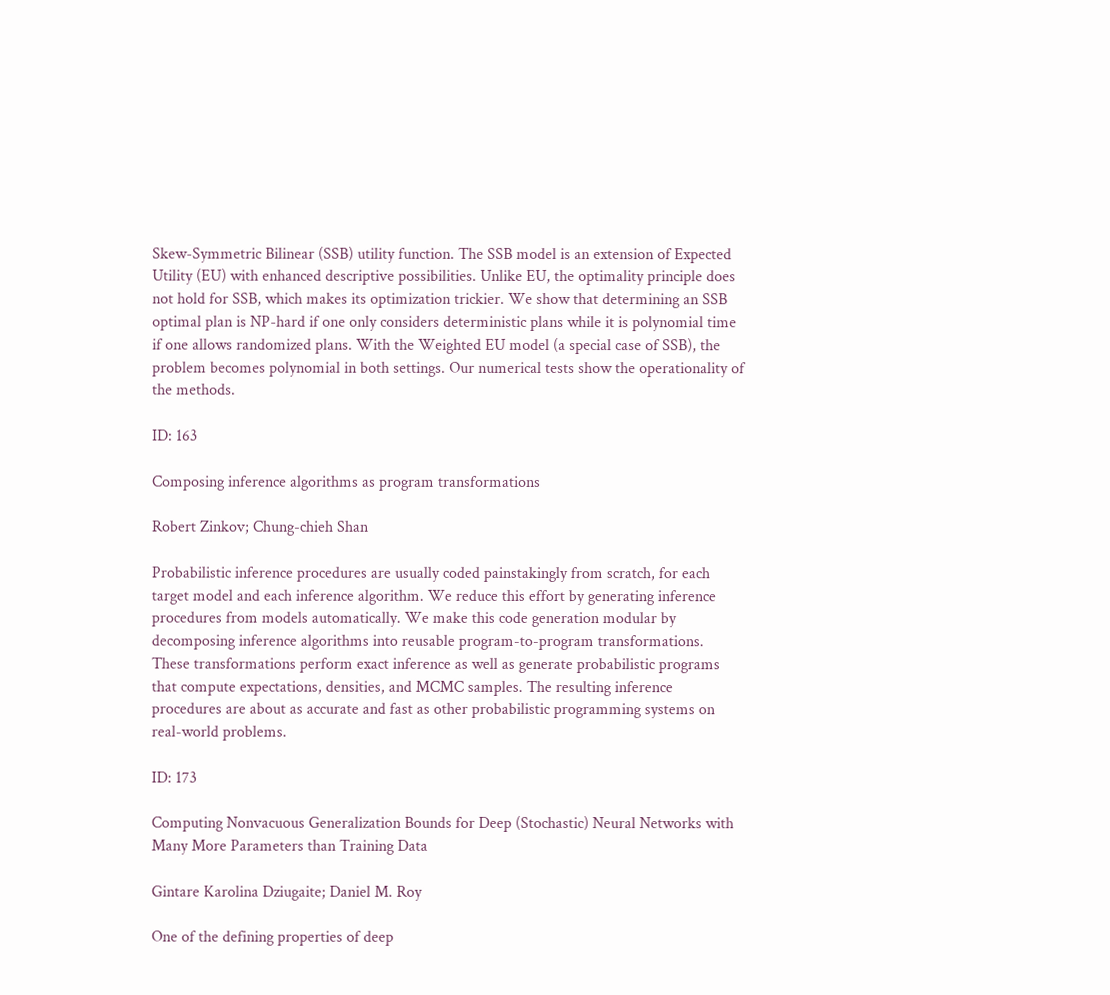Skew-Symmetric Bilinear (SSB) utility function. The SSB model is an extension of Expected Utility (EU) with enhanced descriptive possibilities. Unlike EU, the optimality principle does not hold for SSB, which makes its optimization trickier. We show that determining an SSB optimal plan is NP-hard if one only considers deterministic plans while it is polynomial time if one allows randomized plans. With the Weighted EU model (a special case of SSB), the problem becomes polynomial in both settings. Our numerical tests show the operationality of the methods.

ID: 163

Composing inference algorithms as program transformations

Robert Zinkov; Chung-chieh Shan

Probabilistic inference procedures are usually coded painstakingly from scratch, for each target model and each inference algorithm. We reduce this effort by generating inference procedures from models automatically. We make this code generation modular by decomposing inference algorithms into reusable program-to-program transformations. These transformations perform exact inference as well as generate probabilistic programs that compute expectations, densities, and MCMC samples. The resulting inference procedures are about as accurate and fast as other probabilistic programming systems on real-world problems.

ID: 173

Computing Nonvacuous Generalization Bounds for Deep (Stochastic) Neural Networks with Many More Parameters than Training Data

Gintare Karolina Dziugaite; Daniel M. Roy

One of the defining properties of deep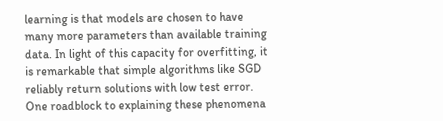learning is that models are chosen to have many more parameters than available training data. In light of this capacity for overfitting, it is remarkable that simple algorithms like SGD reliably return solutions with low test error. One roadblock to explaining these phenomena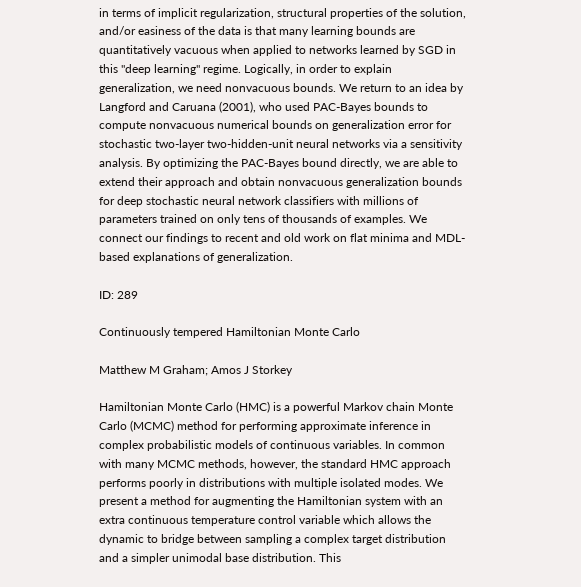in terms of implicit regularization, structural properties of the solution, and/or easiness of the data is that many learning bounds are quantitatively vacuous when applied to networks learned by SGD in this "deep learning" regime. Logically, in order to explain generalization, we need nonvacuous bounds. We return to an idea by Langford and Caruana (2001), who used PAC-Bayes bounds to compute nonvacuous numerical bounds on generalization error for stochastic two-layer two-hidden-unit neural networks via a sensitivity analysis. By optimizing the PAC-Bayes bound directly, we are able to extend their approach and obtain nonvacuous generalization bounds for deep stochastic neural network classifiers with millions of parameters trained on only tens of thousands of examples. We connect our findings to recent and old work on flat minima and MDL-based explanations of generalization.

ID: 289

Continuously tempered Hamiltonian Monte Carlo

Matthew M Graham; Amos J Storkey

Hamiltonian Monte Carlo (HMC) is a powerful Markov chain Monte Carlo (MCMC) method for performing approximate inference in complex probabilistic models of continuous variables. In common with many MCMC methods, however, the standard HMC approach performs poorly in distributions with multiple isolated modes. We present a method for augmenting the Hamiltonian system with an extra continuous temperature control variable which allows the dynamic to bridge between sampling a complex target distribution and a simpler unimodal base distribution. This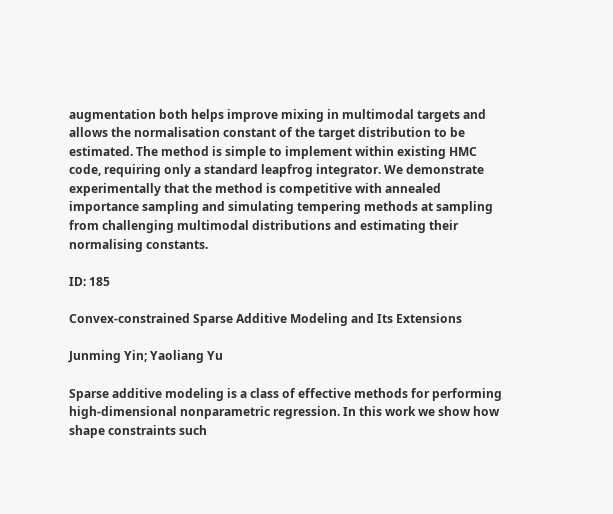augmentation both helps improve mixing in multimodal targets and allows the normalisation constant of the target distribution to be estimated. The method is simple to implement within existing HMC code, requiring only a standard leapfrog integrator. We demonstrate experimentally that the method is competitive with annealed importance sampling and simulating tempering methods at sampling from challenging multimodal distributions and estimating their normalising constants.

ID: 185

Convex-constrained Sparse Additive Modeling and Its Extensions

Junming Yin; Yaoliang Yu

Sparse additive modeling is a class of effective methods for performing high-dimensional nonparametric regression. In this work we show how shape constraints such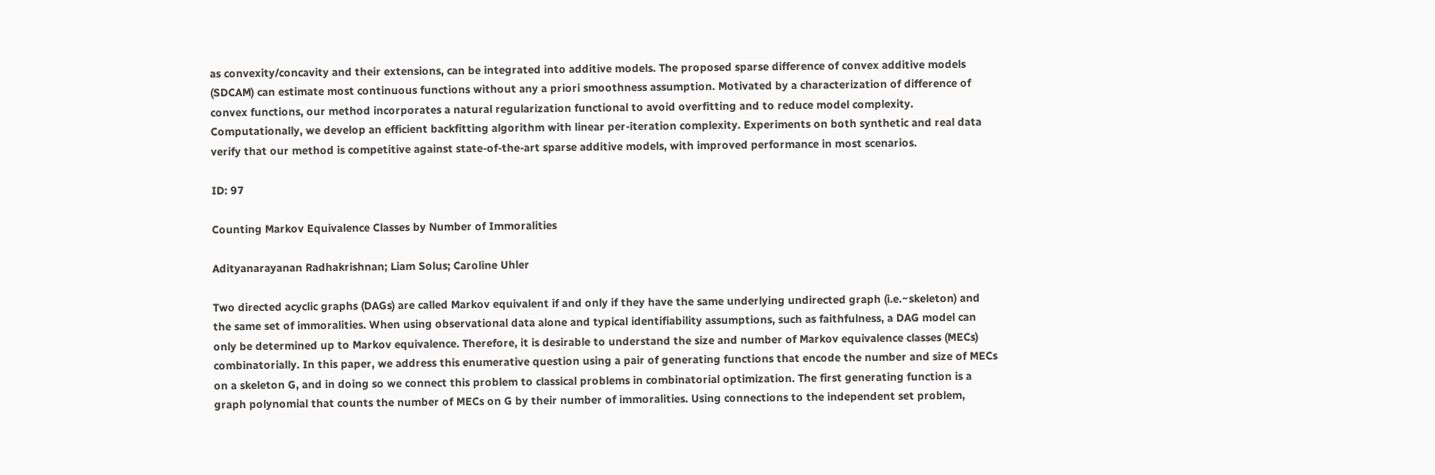as convexity/concavity and their extensions, can be integrated into additive models. The proposed sparse difference of convex additive models (SDCAM) can estimate most continuous functions without any a priori smoothness assumption. Motivated by a characterization of difference of convex functions, our method incorporates a natural regularization functional to avoid overfitting and to reduce model complexity. Computationally, we develop an efficient backfitting algorithm with linear per-iteration complexity. Experiments on both synthetic and real data verify that our method is competitive against state-of-the-art sparse additive models, with improved performance in most scenarios.

ID: 97

Counting Markov Equivalence Classes by Number of Immoralities

Adityanarayanan Radhakrishnan; Liam Solus; Caroline Uhler

Two directed acyclic graphs (DAGs) are called Markov equivalent if and only if they have the same underlying undirected graph (i.e.~skeleton) and the same set of immoralities. When using observational data alone and typical identifiability assumptions, such as faithfulness, a DAG model can only be determined up to Markov equivalence. Therefore, it is desirable to understand the size and number of Markov equivalence classes (MECs) combinatorially. In this paper, we address this enumerative question using a pair of generating functions that encode the number and size of MECs on a skeleton G, and in doing so we connect this problem to classical problems in combinatorial optimization. The first generating function is a graph polynomial that counts the number of MECs on G by their number of immoralities. Using connections to the independent set problem,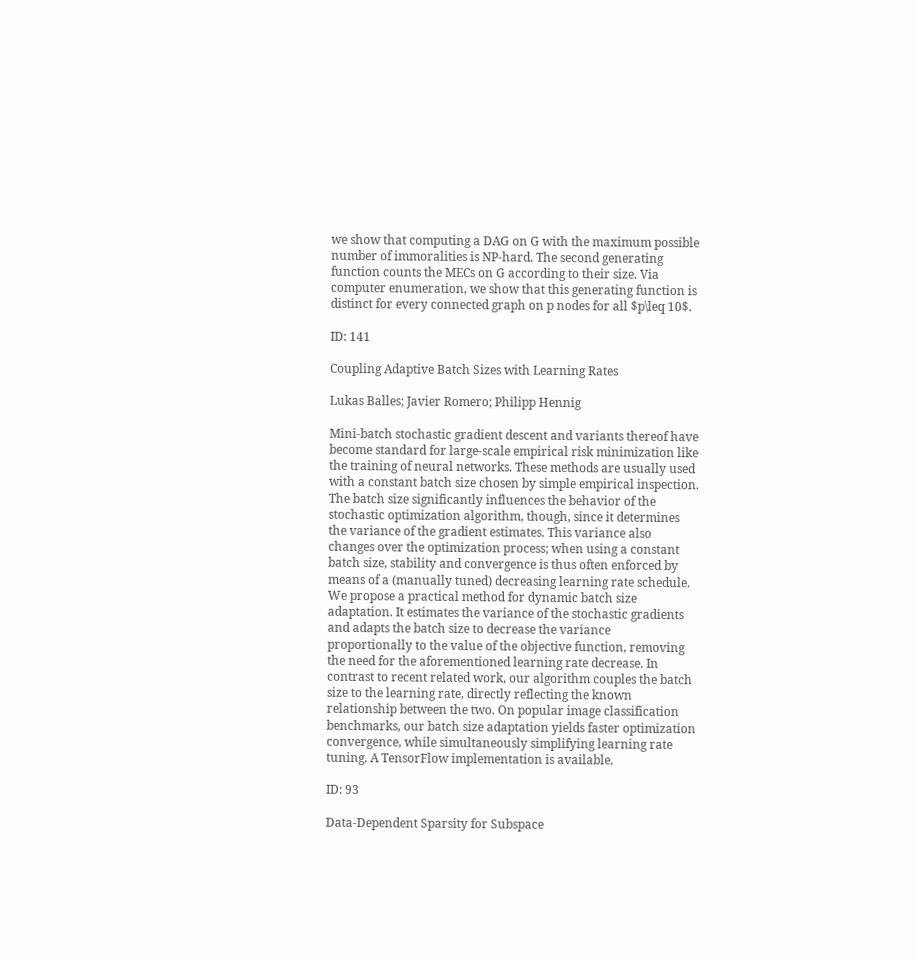we show that computing a DAG on G with the maximum possible number of immoralities is NP-hard. The second generating function counts the MECs on G according to their size. Via computer enumeration, we show that this generating function is distinct for every connected graph on p nodes for all $p\leq 10$.

ID: 141

Coupling Adaptive Batch Sizes with Learning Rates

Lukas Balles; Javier Romero; Philipp Hennig

Mini-batch stochastic gradient descent and variants thereof have become standard for large-scale empirical risk minimization like the training of neural networks. These methods are usually used with a constant batch size chosen by simple empirical inspection. The batch size significantly influences the behavior of the stochastic optimization algorithm, though, since it determines the variance of the gradient estimates. This variance also changes over the optimization process; when using a constant batch size, stability and convergence is thus often enforced by means of a (manually tuned) decreasing learning rate schedule. We propose a practical method for dynamic batch size adaptation. It estimates the variance of the stochastic gradients and adapts the batch size to decrease the variance proportionally to the value of the objective function, removing the need for the aforementioned learning rate decrease. In contrast to recent related work, our algorithm couples the batch size to the learning rate, directly reflecting the known relationship between the two. On popular image classification benchmarks, our batch size adaptation yields faster optimization convergence, while simultaneously simplifying learning rate tuning. A TensorFlow implementation is available.

ID: 93

Data-Dependent Sparsity for Subspace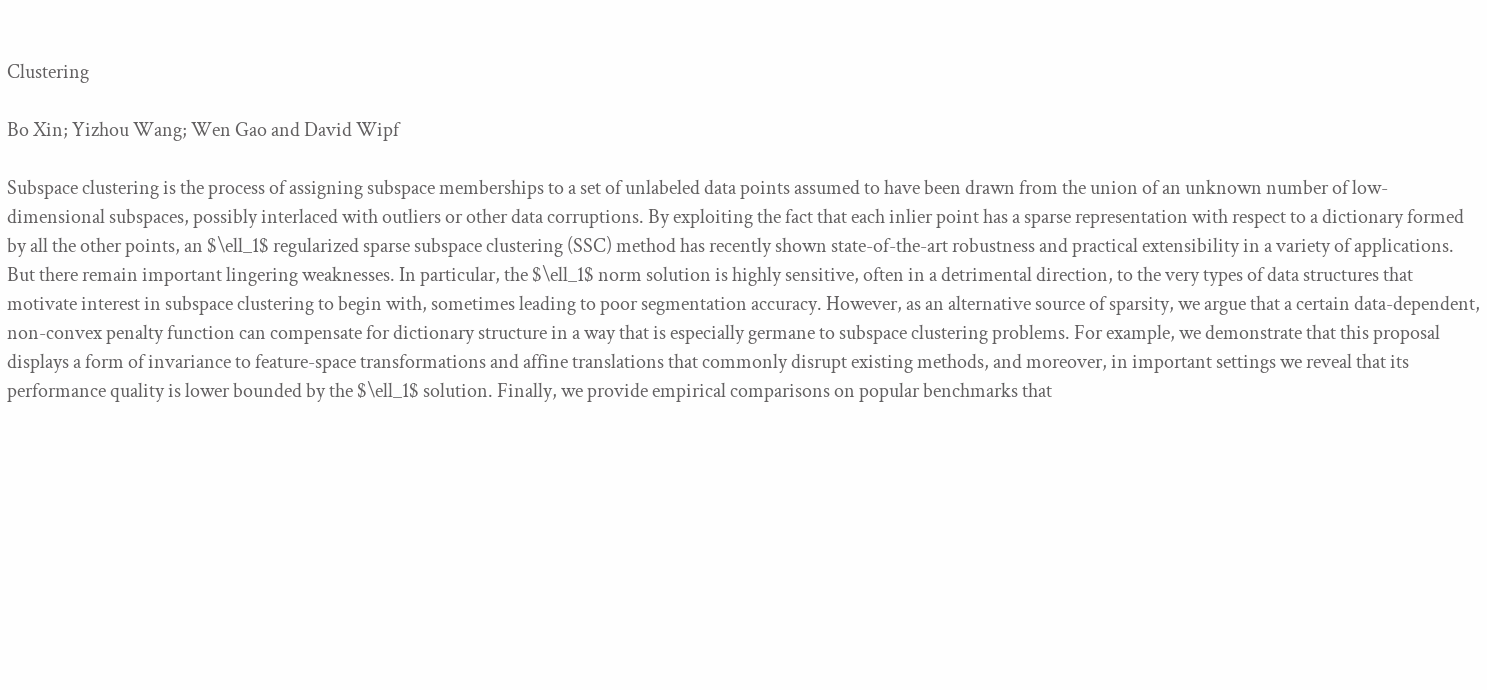Clustering

Bo Xin; Yizhou Wang; Wen Gao and David Wipf

Subspace clustering is the process of assigning subspace memberships to a set of unlabeled data points assumed to have been drawn from the union of an unknown number of low-dimensional subspaces, possibly interlaced with outliers or other data corruptions. By exploiting the fact that each inlier point has a sparse representation with respect to a dictionary formed by all the other points, an $\ell_1$ regularized sparse subspace clustering (SSC) method has recently shown state-of-the-art robustness and practical extensibility in a variety of applications. But there remain important lingering weaknesses. In particular, the $\ell_1$ norm solution is highly sensitive, often in a detrimental direction, to the very types of data structures that motivate interest in subspace clustering to begin with, sometimes leading to poor segmentation accuracy. However, as an alternative source of sparsity, we argue that a certain data-dependent, non-convex penalty function can compensate for dictionary structure in a way that is especially germane to subspace clustering problems. For example, we demonstrate that this proposal displays a form of invariance to feature-space transformations and affine translations that commonly disrupt existing methods, and moreover, in important settings we reveal that its performance quality is lower bounded by the $\ell_1$ solution. Finally, we provide empirical comparisons on popular benchmarks that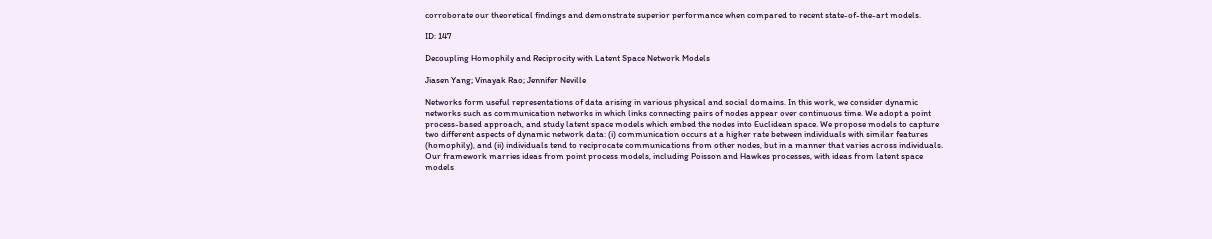corroborate our theoretical findings and demonstrate superior performance when compared to recent state-of-the-art models.

ID: 147

Decoupling Homophily and Reciprocity with Latent Space Network Models

Jiasen Yang; Vinayak Rao; Jennifer Neville

Networks form useful representations of data arising in various physical and social domains. In this work, we consider dynamic networks such as communication networks in which links connecting pairs of nodes appear over continuous time. We adopt a point process-based approach, and study latent space models which embed the nodes into Euclidean space. We propose models to capture two different aspects of dynamic network data: (i) communication occurs at a higher rate between individuals with similar features (homophily), and (ii) individuals tend to reciprocate communications from other nodes, but in a manner that varies across individuals. Our framework marries ideas from point process models, including Poisson and Hawkes processes, with ideas from latent space models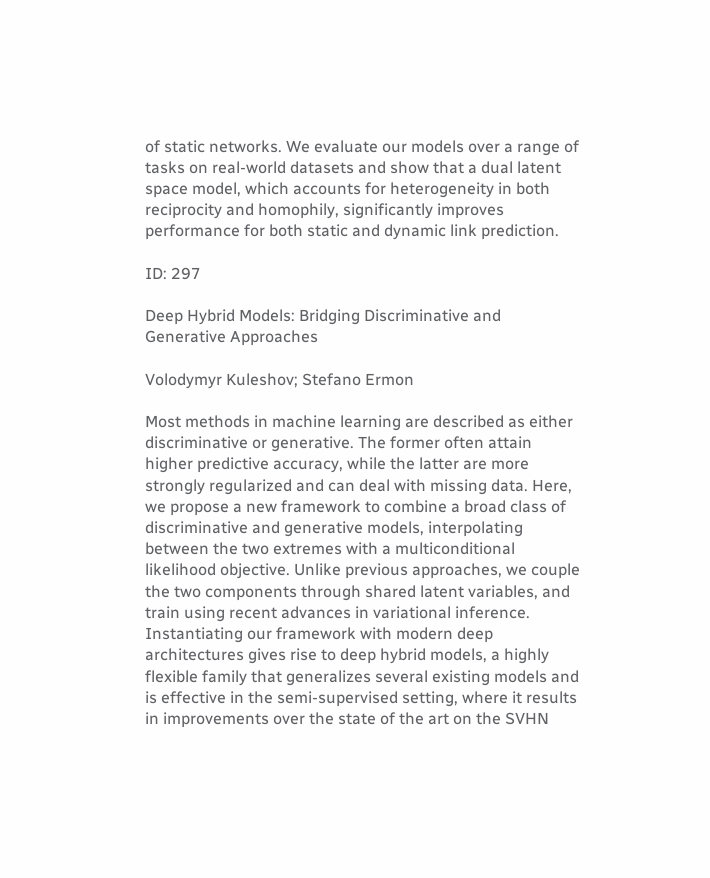of static networks. We evaluate our models over a range of tasks on real-world datasets and show that a dual latent space model, which accounts for heterogeneity in both reciprocity and homophily, significantly improves performance for both static and dynamic link prediction.

ID: 297

Deep Hybrid Models: Bridging Discriminative and Generative Approaches

Volodymyr Kuleshov; Stefano Ermon

Most methods in machine learning are described as either discriminative or generative. The former often attain higher predictive accuracy, while the latter are more strongly regularized and can deal with missing data. Here, we propose a new framework to combine a broad class of discriminative and generative models, interpolating between the two extremes with a multiconditional likelihood objective. Unlike previous approaches, we couple the two components through shared latent variables, and train using recent advances in variational inference. Instantiating our framework with modern deep architectures gives rise to deep hybrid models, a highly flexible family that generalizes several existing models and is effective in the semi-supervised setting, where it results in improvements over the state of the art on the SVHN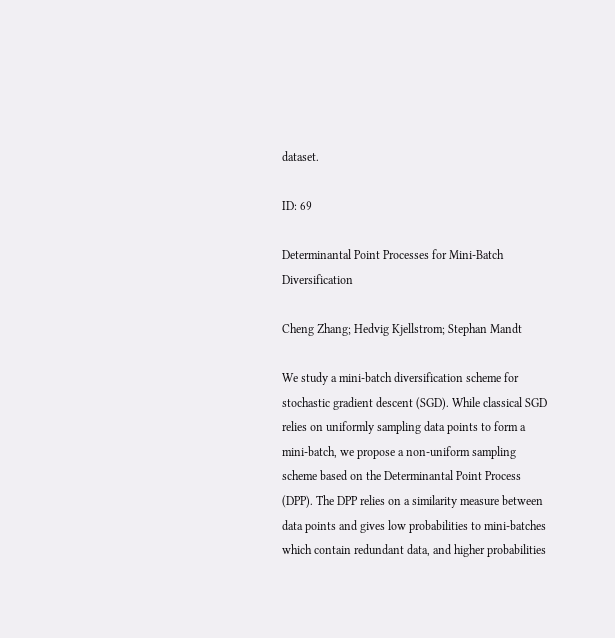dataset.

ID: 69

Determinantal Point Processes for Mini-Batch Diversification

Cheng Zhang; Hedvig Kjellstrom; Stephan Mandt

We study a mini-batch diversification scheme for stochastic gradient descent (SGD). While classical SGD relies on uniformly sampling data points to form a mini-batch, we propose a non-uniform sampling scheme based on the Determinantal Point Process (DPP). The DPP relies on a similarity measure between data points and gives low probabilities to mini-batches which contain redundant data, and higher probabilities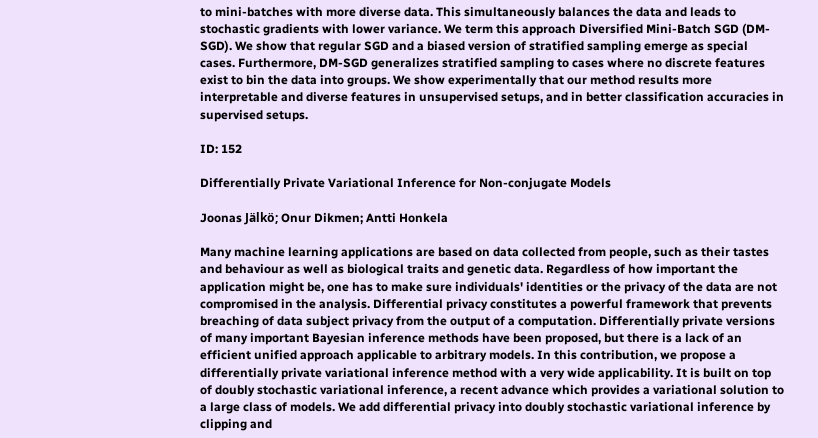to mini-batches with more diverse data. This simultaneously balances the data and leads to stochastic gradients with lower variance. We term this approach Diversified Mini-Batch SGD (DM-SGD). We show that regular SGD and a biased version of stratified sampling emerge as special cases. Furthermore, DM-SGD generalizes stratified sampling to cases where no discrete features exist to bin the data into groups. We show experimentally that our method results more interpretable and diverse features in unsupervised setups, and in better classification accuracies in supervised setups.

ID: 152

Differentially Private Variational Inference for Non-conjugate Models

Joonas Jälkö; Onur Dikmen; Antti Honkela

Many machine learning applications are based on data collected from people, such as their tastes and behaviour as well as biological traits and genetic data. Regardless of how important the application might be, one has to make sure individuals' identities or the privacy of the data are not compromised in the analysis. Differential privacy constitutes a powerful framework that prevents breaching of data subject privacy from the output of a computation. Differentially private versions of many important Bayesian inference methods have been proposed, but there is a lack of an efficient unified approach applicable to arbitrary models. In this contribution, we propose a differentially private variational inference method with a very wide applicability. It is built on top of doubly stochastic variational inference, a recent advance which provides a variational solution to a large class of models. We add differential privacy into doubly stochastic variational inference by clipping and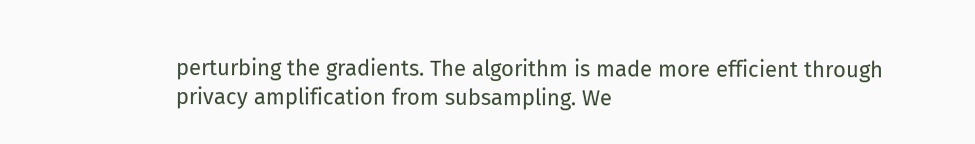perturbing the gradients. The algorithm is made more efficient through privacy amplification from subsampling. We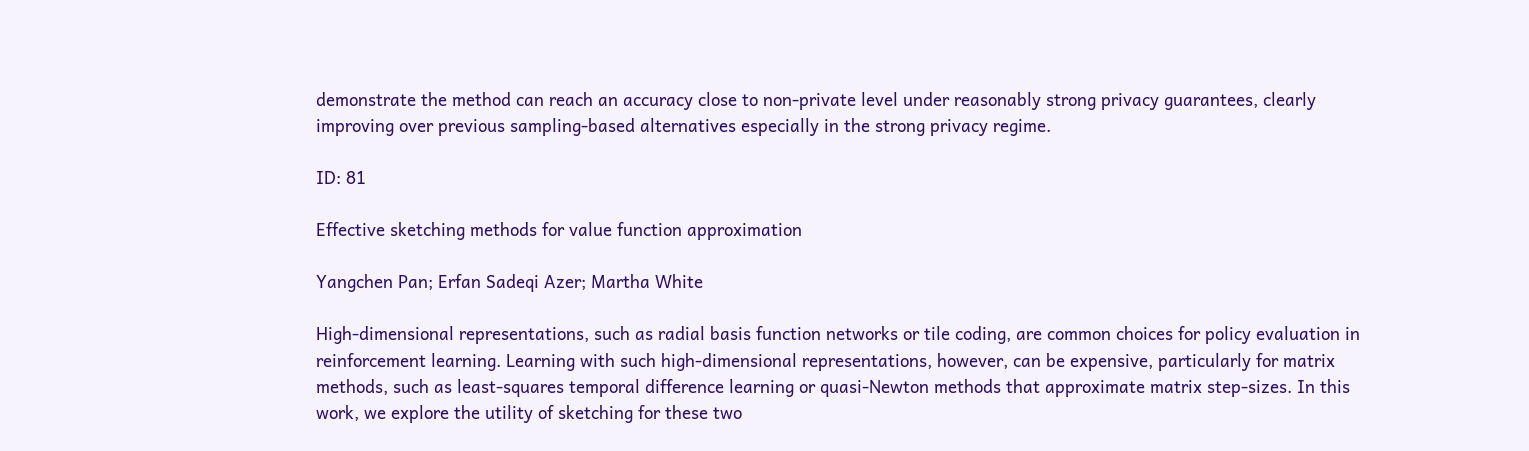demonstrate the method can reach an accuracy close to non-private level under reasonably strong privacy guarantees, clearly improving over previous sampling-based alternatives especially in the strong privacy regime.

ID: 81

Effective sketching methods for value function approximation

Yangchen Pan; Erfan Sadeqi Azer; Martha White

High-dimensional representations, such as radial basis function networks or tile coding, are common choices for policy evaluation in reinforcement learning. Learning with such high-dimensional representations, however, can be expensive, particularly for matrix methods, such as least-squares temporal difference learning or quasi-Newton methods that approximate matrix step-sizes. In this work, we explore the utility of sketching for these two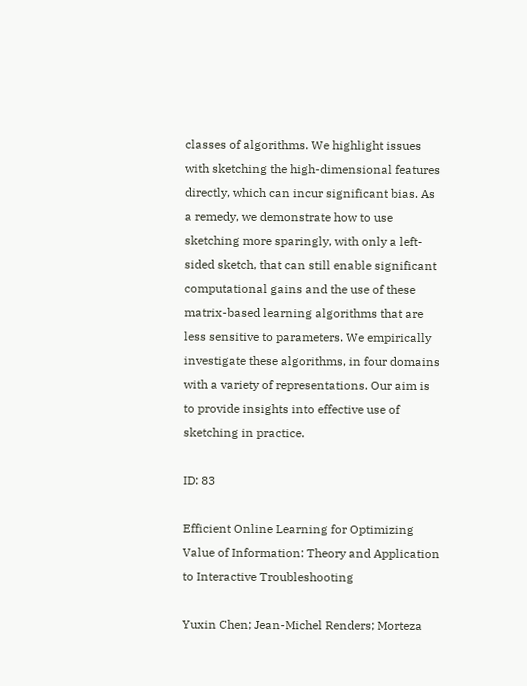classes of algorithms. We highlight issues with sketching the high-dimensional features directly, which can incur significant bias. As a remedy, we demonstrate how to use sketching more sparingly, with only a left-sided sketch, that can still enable significant computational gains and the use of these matrix-based learning algorithms that are less sensitive to parameters. We empirically investigate these algorithms, in four domains with a variety of representations. Our aim is to provide insights into effective use of sketching in practice.

ID: 83

Efficient Online Learning for Optimizing Value of Information: Theory and Application to Interactive Troubleshooting

Yuxin Chen; Jean-Michel Renders; Morteza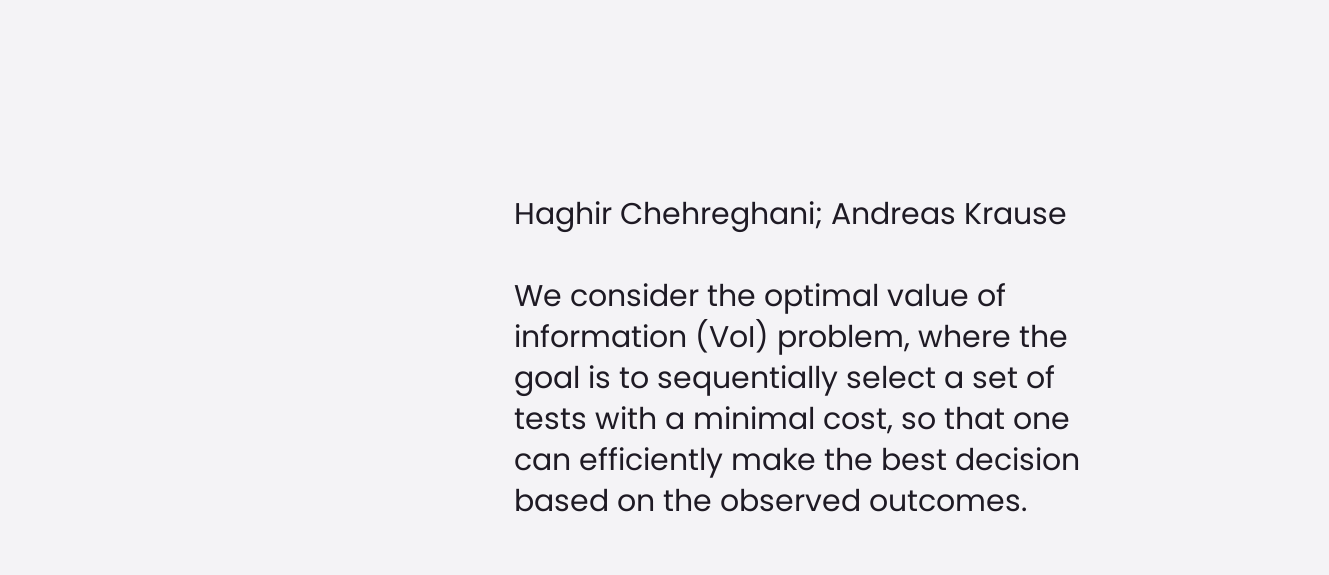Haghir Chehreghani; Andreas Krause

We consider the optimal value of information (VoI) problem, where the goal is to sequentially select a set of tests with a minimal cost, so that one can efficiently make the best decision based on the observed outcomes.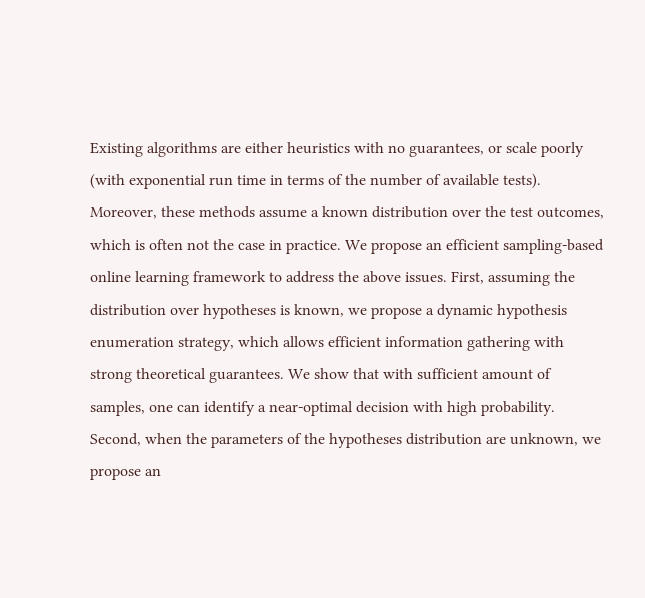Existing algorithms are either heuristics with no guarantees, or scale poorly (with exponential run time in terms of the number of available tests). Moreover, these methods assume a known distribution over the test outcomes, which is often not the case in practice. We propose an efficient sampling-based online learning framework to address the above issues. First, assuming the distribution over hypotheses is known, we propose a dynamic hypothesis enumeration strategy, which allows efficient information gathering with strong theoretical guarantees. We show that with sufficient amount of samples, one can identify a near-optimal decision with high probability. Second, when the parameters of the hypotheses distribution are unknown, we propose an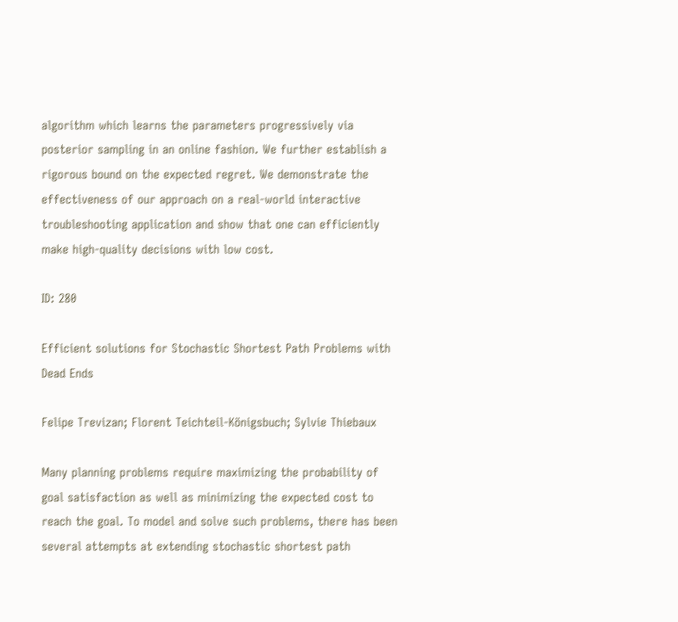algorithm which learns the parameters progressively via posterior sampling in an online fashion. We further establish a rigorous bound on the expected regret. We demonstrate the effectiveness of our approach on a real-world interactive troubleshooting application and show that one can efficiently make high-quality decisions with low cost.

ID: 280

Efficient solutions for Stochastic Shortest Path Problems with Dead Ends

Felipe Trevizan; Florent Teichteil-Königsbuch; Sylvie Thiebaux

Many planning problems require maximizing the probability of goal satisfaction as well as minimizing the expected cost to reach the goal. To model and solve such problems, there has been several attempts at extending stochastic shortest path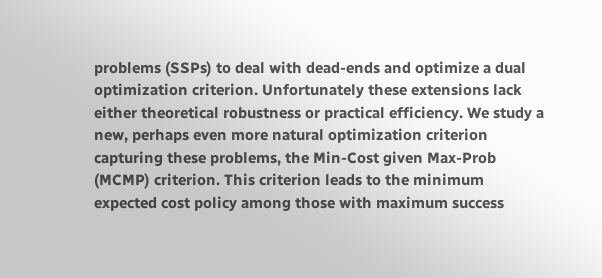problems (SSPs) to deal with dead-ends and optimize a dual optimization criterion. Unfortunately these extensions lack either theoretical robustness or practical efficiency. We study a new, perhaps even more natural optimization criterion capturing these problems, the Min-Cost given Max-Prob (MCMP) criterion. This criterion leads to the minimum expected cost policy among those with maximum success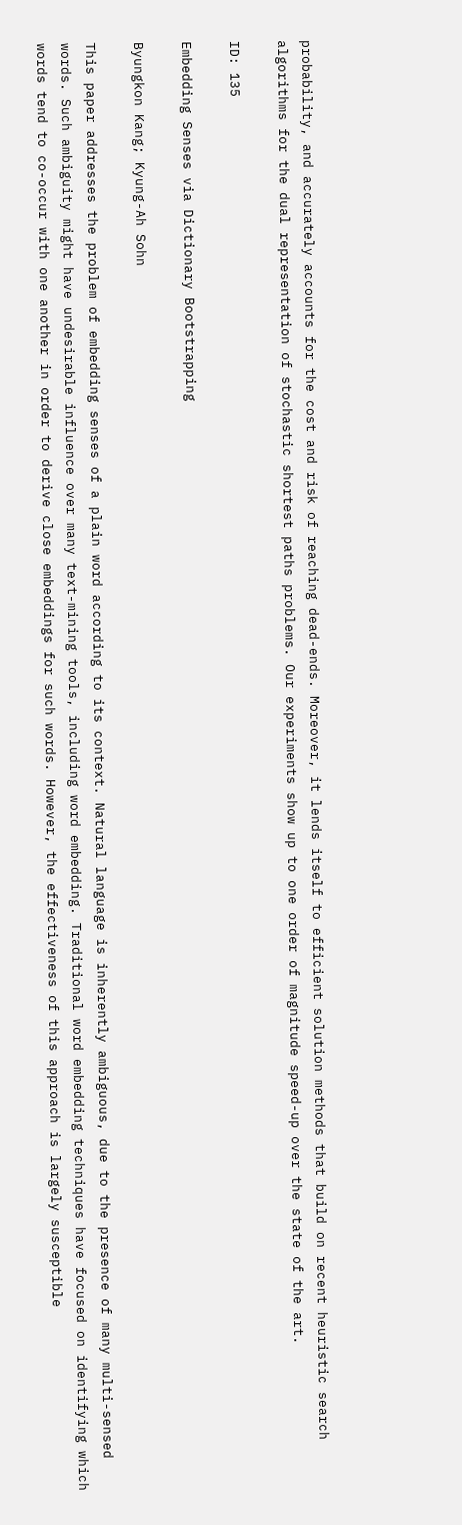probability, and accurately accounts for the cost and risk of reaching dead-ends. Moreover, it lends itself to efficient solution methods that build on recent heuristic search algorithms for the dual representation of stochastic shortest paths problems. Our experiments show up to one order of magnitude speed-up over the state of the art.

ID: 135

Embedding Senses via Dictionary Bootstrapping

Byungkon Kang; Kyung-Ah Sohn

This paper addresses the problem of embedding senses of a plain word according to its context. Natural language is inherently ambiguous, due to the presence of many multi-sensed words. Such ambiguity might have undesirable influence over many text-mining tools, including word embedding. Traditional word embedding techniques have focused on identifying which words tend to co-occur with one another in order to derive close embeddings for such words. However, the effectiveness of this approach is largely susceptible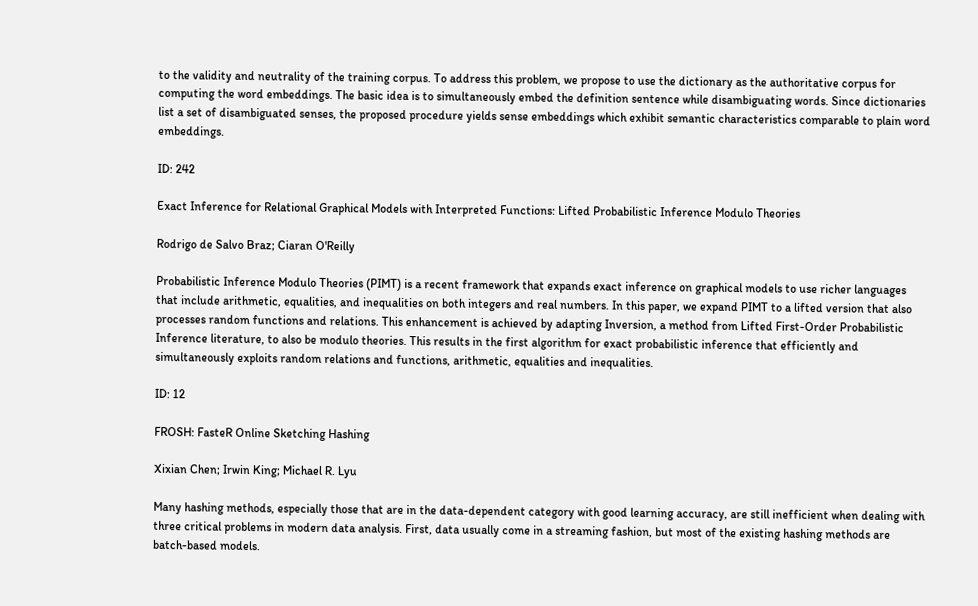to the validity and neutrality of the training corpus. To address this problem, we propose to use the dictionary as the authoritative corpus for computing the word embeddings. The basic idea is to simultaneously embed the definition sentence while disambiguating words. Since dictionaries list a set of disambiguated senses, the proposed procedure yields sense embeddings which exhibit semantic characteristics comparable to plain word embeddings.

ID: 242

Exact Inference for Relational Graphical Models with Interpreted Functions: Lifted Probabilistic Inference Modulo Theories

Rodrigo de Salvo Braz; Ciaran O'Reilly

Probabilistic Inference Modulo Theories (PIMT) is a recent framework that expands exact inference on graphical models to use richer languages that include arithmetic, equalities, and inequalities on both integers and real numbers. In this paper, we expand PIMT to a lifted version that also processes random functions and relations. This enhancement is achieved by adapting Inversion, a method from Lifted First-Order Probabilistic Inference literature, to also be modulo theories. This results in the first algorithm for exact probabilistic inference that efficiently and simultaneously exploits random relations and functions, arithmetic, equalities and inequalities.

ID: 12

FROSH: FasteR Online Sketching Hashing

Xixian Chen; Irwin King; Michael R. Lyu

Many hashing methods, especially those that are in the data-dependent category with good learning accuracy, are still inefficient when dealing with three critical problems in modern data analysis. First, data usually come in a streaming fashion, but most of the existing hashing methods are batch-based models.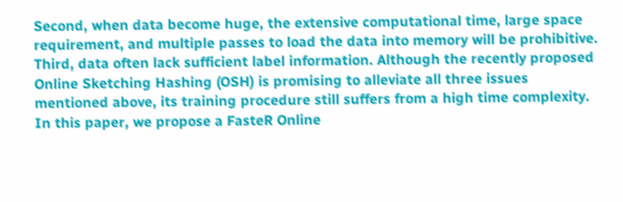Second, when data become huge, the extensive computational time, large space requirement, and multiple passes to load the data into memory will be prohibitive. Third, data often lack sufficient label information. Although the recently proposed Online Sketching Hashing (OSH) is promising to alleviate all three issues mentioned above, its training procedure still suffers from a high time complexity. In this paper, we propose a FasteR Online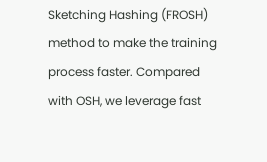Sketching Hashing (FROSH) method to make the training process faster. Compared with OSH, we leverage fast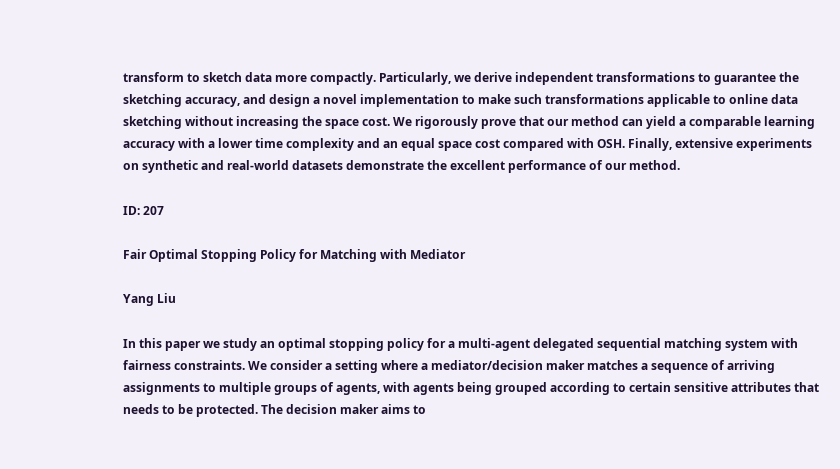transform to sketch data more compactly. Particularly, we derive independent transformations to guarantee the sketching accuracy, and design a novel implementation to make such transformations applicable to online data sketching without increasing the space cost. We rigorously prove that our method can yield a comparable learning accuracy with a lower time complexity and an equal space cost compared with OSH. Finally, extensive experiments on synthetic and real-world datasets demonstrate the excellent performance of our method.

ID: 207

Fair Optimal Stopping Policy for Matching with Mediator

Yang Liu

In this paper we study an optimal stopping policy for a multi-agent delegated sequential matching system with fairness constraints. We consider a setting where a mediator/decision maker matches a sequence of arriving assignments to multiple groups of agents, with agents being grouped according to certain sensitive attributes that needs to be protected. The decision maker aims to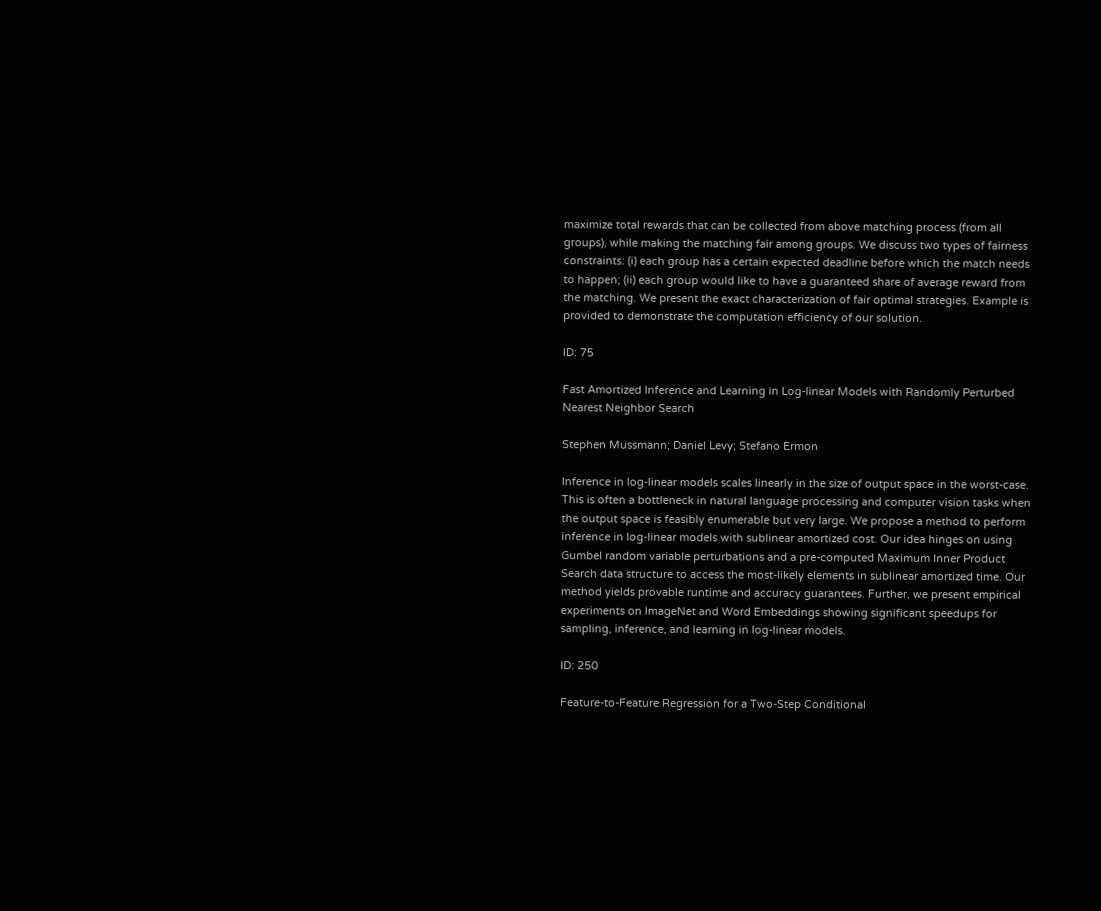maximize total rewards that can be collected from above matching process (from all groups), while making the matching fair among groups. We discuss two types of fairness constraints: (i) each group has a certain expected deadline before which the match needs to happen; (ii) each group would like to have a guaranteed share of average reward from the matching. We present the exact characterization of fair optimal strategies. Example is provided to demonstrate the computation efficiency of our solution.

ID: 75

Fast Amortized Inference and Learning in Log-linear Models with Randomly Perturbed Nearest Neighbor Search

Stephen Mussmann; Daniel Levy; Stefano Ermon

Inference in log-linear models scales linearly in the size of output space in the worst-case. This is often a bottleneck in natural language processing and computer vision tasks when the output space is feasibly enumerable but very large. We propose a method to perform inference in log-linear models with sublinear amortized cost. Our idea hinges on using Gumbel random variable perturbations and a pre-computed Maximum Inner Product Search data structure to access the most-likely elements in sublinear amortized time. Our method yields provable runtime and accuracy guarantees. Further, we present empirical experiments on ImageNet and Word Embeddings showing significant speedups for sampling, inference, and learning in log-linear models.

ID: 250

Feature-to-Feature Regression for a Two-Step Conditional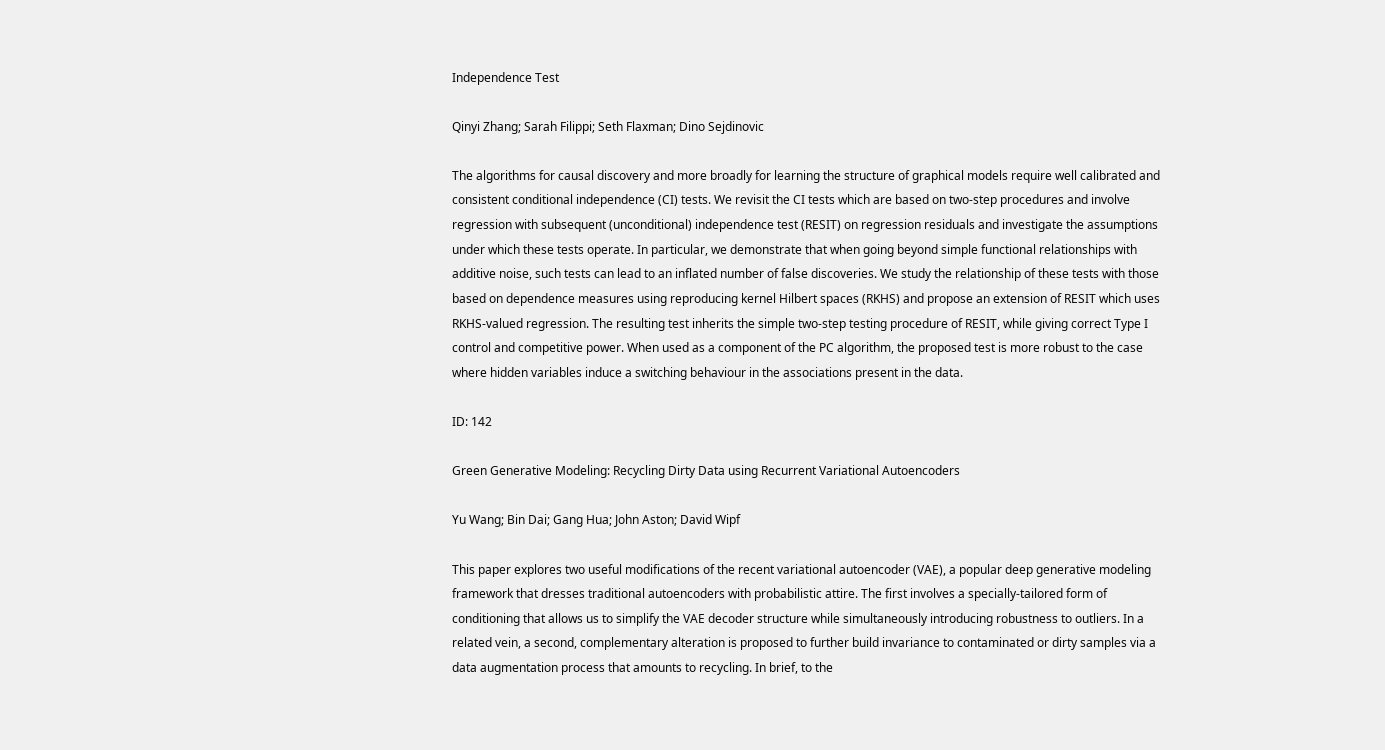Independence Test

Qinyi Zhang; Sarah Filippi; Seth Flaxman; Dino Sejdinovic

The algorithms for causal discovery and more broadly for learning the structure of graphical models require well calibrated and consistent conditional independence (CI) tests. We revisit the CI tests which are based on two-step procedures and involve regression with subsequent (unconditional) independence test (RESIT) on regression residuals and investigate the assumptions under which these tests operate. In particular, we demonstrate that when going beyond simple functional relationships with additive noise, such tests can lead to an inflated number of false discoveries. We study the relationship of these tests with those based on dependence measures using reproducing kernel Hilbert spaces (RKHS) and propose an extension of RESIT which uses RKHS-valued regression. The resulting test inherits the simple two-step testing procedure of RESIT, while giving correct Type I control and competitive power. When used as a component of the PC algorithm, the proposed test is more robust to the case where hidden variables induce a switching behaviour in the associations present in the data.

ID: 142

Green Generative Modeling: Recycling Dirty Data using Recurrent Variational Autoencoders

Yu Wang; Bin Dai; Gang Hua; John Aston; David Wipf

This paper explores two useful modifications of the recent variational autoencoder (VAE), a popular deep generative modeling framework that dresses traditional autoencoders with probabilistic attire. The first involves a specially-tailored form of conditioning that allows us to simplify the VAE decoder structure while simultaneously introducing robustness to outliers. In a related vein, a second, complementary alteration is proposed to further build invariance to contaminated or dirty samples via a data augmentation process that amounts to recycling. In brief, to the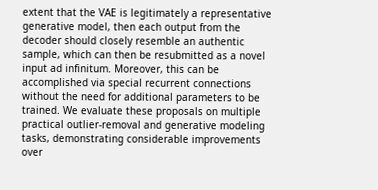extent that the VAE is legitimately a representative generative model, then each output from the decoder should closely resemble an authentic sample, which can then be resubmitted as a novel input ad infinitum. Moreover, this can be accomplished via special recurrent connections without the need for additional parameters to be trained. We evaluate these proposals on multiple practical outlier-removal and generative modeling tasks, demonstrating considerable improvements over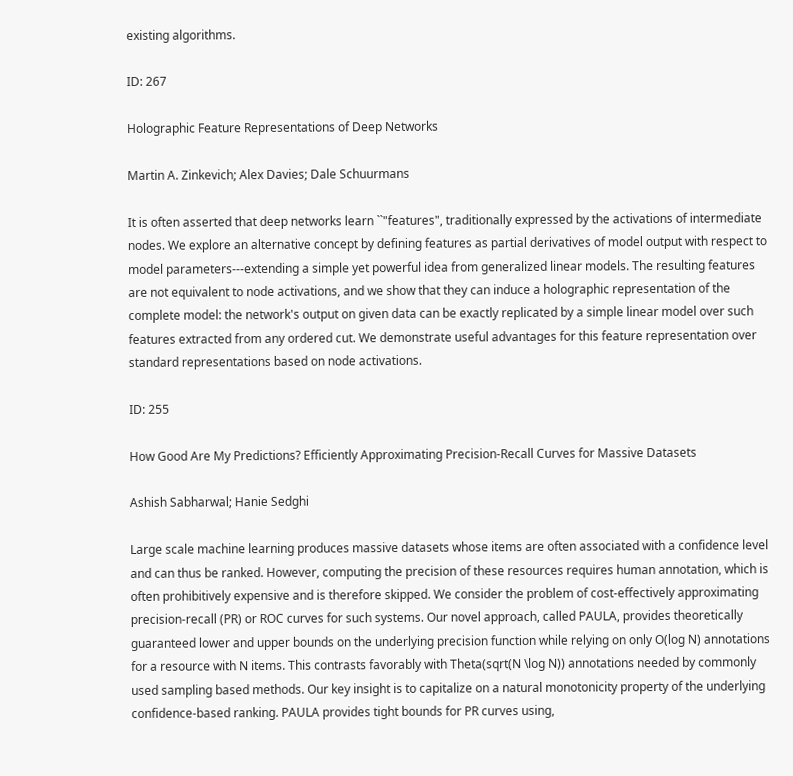existing algorithms.

ID: 267

Holographic Feature Representations of Deep Networks

Martin A. Zinkevich; Alex Davies; Dale Schuurmans

It is often asserted that deep networks learn ``"features", traditionally expressed by the activations of intermediate nodes. We explore an alternative concept by defining features as partial derivatives of model output with respect to model parameters---extending a simple yet powerful idea from generalized linear models. The resulting features are not equivalent to node activations, and we show that they can induce a holographic representation of the complete model: the network's output on given data can be exactly replicated by a simple linear model over such features extracted from any ordered cut. We demonstrate useful advantages for this feature representation over standard representations based on node activations.

ID: 255

How Good Are My Predictions? Efficiently Approximating Precision-Recall Curves for Massive Datasets

Ashish Sabharwal; Hanie Sedghi

Large scale machine learning produces massive datasets whose items are often associated with a confidence level and can thus be ranked. However, computing the precision of these resources requires human annotation, which is often prohibitively expensive and is therefore skipped. We consider the problem of cost-effectively approximating precision-recall (PR) or ROC curves for such systems. Our novel approach, called PAULA, provides theoretically guaranteed lower and upper bounds on the underlying precision function while relying on only O(log N) annotations for a resource with N items. This contrasts favorably with Theta(sqrt(N \log N)) annotations needed by commonly used sampling based methods. Our key insight is to capitalize on a natural monotonicity property of the underlying confidence-based ranking. PAULA provides tight bounds for PR curves using,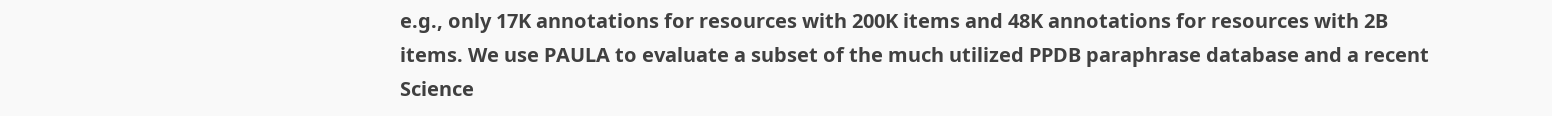e.g., only 17K annotations for resources with 200K items and 48K annotations for resources with 2B items. We use PAULA to evaluate a subset of the much utilized PPDB paraphrase database and a recent Science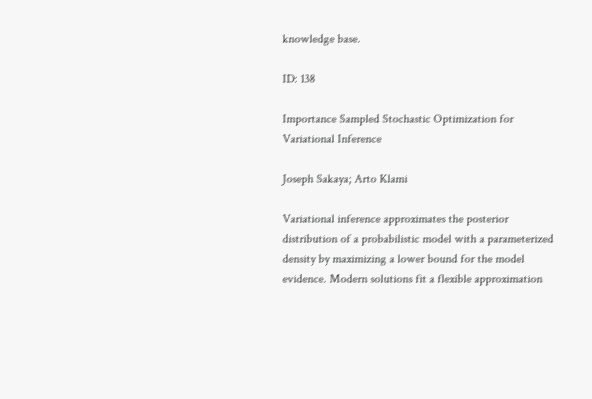knowledge base.

ID: 138

Importance Sampled Stochastic Optimization for Variational Inference

Joseph Sakaya; Arto Klami

Variational inference approximates the posterior distribution of a probabilistic model with a parameterized density by maximizing a lower bound for the model evidence. Modern solutions fit a flexible approximation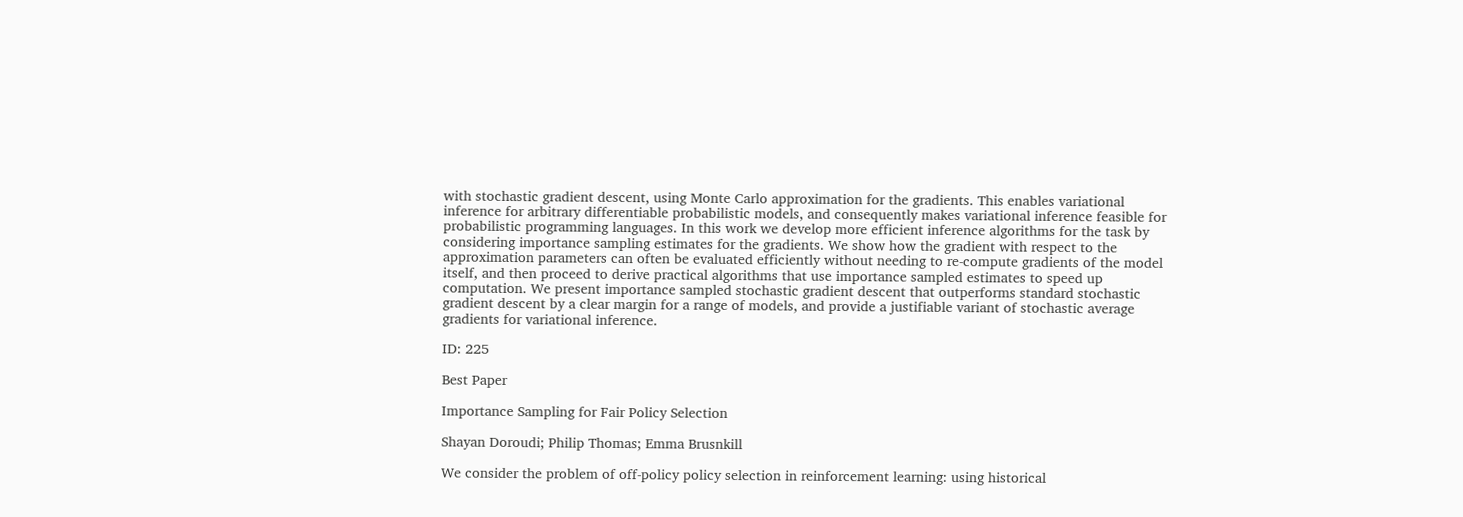with stochastic gradient descent, using Monte Carlo approximation for the gradients. This enables variational inference for arbitrary differentiable probabilistic models, and consequently makes variational inference feasible for probabilistic programming languages. In this work we develop more efficient inference algorithms for the task by considering importance sampling estimates for the gradients. We show how the gradient with respect to the approximation parameters can often be evaluated efficiently without needing to re-compute gradients of the model itself, and then proceed to derive practical algorithms that use importance sampled estimates to speed up computation. We present importance sampled stochastic gradient descent that outperforms standard stochastic gradient descent by a clear margin for a range of models, and provide a justifiable variant of stochastic average gradients for variational inference.

ID: 225

Best Paper

Importance Sampling for Fair Policy Selection

Shayan Doroudi; Philip Thomas; Emma Brusnkill

We consider the problem of off-policy policy selection in reinforcement learning: using historical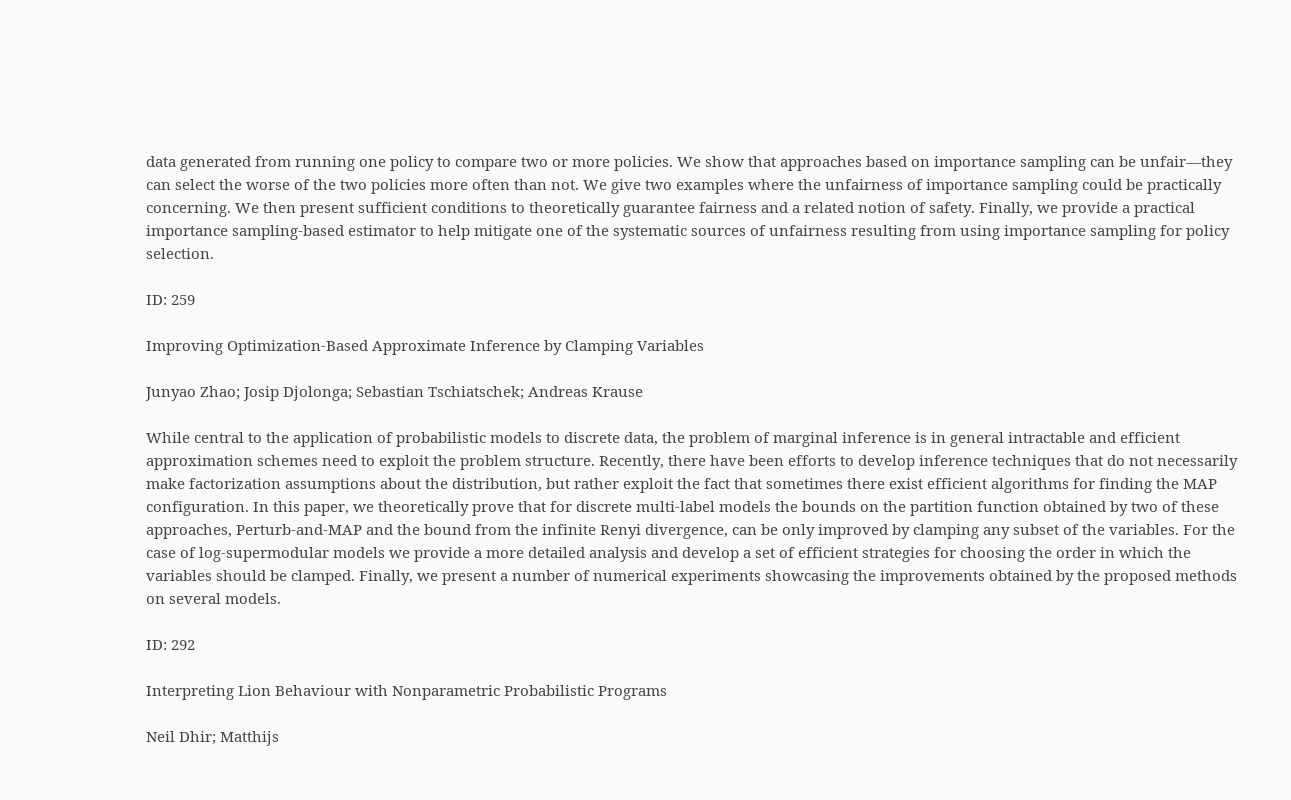data generated from running one policy to compare two or more policies. We show that approaches based on importance sampling can be unfair—they can select the worse of the two policies more often than not. We give two examples where the unfairness of importance sampling could be practically concerning. We then present sufficient conditions to theoretically guarantee fairness and a related notion of safety. Finally, we provide a practical importance sampling-based estimator to help mitigate one of the systematic sources of unfairness resulting from using importance sampling for policy selection.

ID: 259

Improving Optimization-Based Approximate Inference by Clamping Variables

Junyao Zhao; Josip Djolonga; Sebastian Tschiatschek; Andreas Krause

While central to the application of probabilistic models to discrete data, the problem of marginal inference is in general intractable and efficient approximation schemes need to exploit the problem structure. Recently, there have been efforts to develop inference techniques that do not necessarily make factorization assumptions about the distribution, but rather exploit the fact that sometimes there exist efficient algorithms for finding the MAP configuration. In this paper, we theoretically prove that for discrete multi-label models the bounds on the partition function obtained by two of these approaches, Perturb-and-MAP and the bound from the infinite Renyi divergence, can be only improved by clamping any subset of the variables. For the case of log-supermodular models we provide a more detailed analysis and develop a set of efficient strategies for choosing the order in which the variables should be clamped. Finally, we present a number of numerical experiments showcasing the improvements obtained by the proposed methods on several models.

ID: 292

Interpreting Lion Behaviour with Nonparametric Probabilistic Programs

Neil Dhir; Matthijs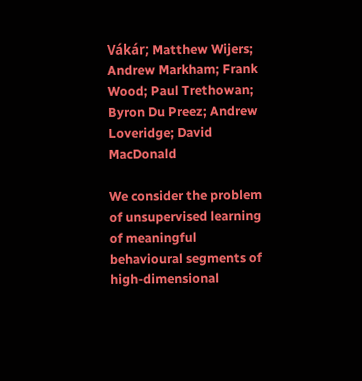Vákár; Matthew Wijers; Andrew Markham; Frank Wood; Paul Trethowan; Byron Du Preez; Andrew Loveridge; David MacDonald

We consider the problem of unsupervised learning of meaningful behavioural segments of high-dimensional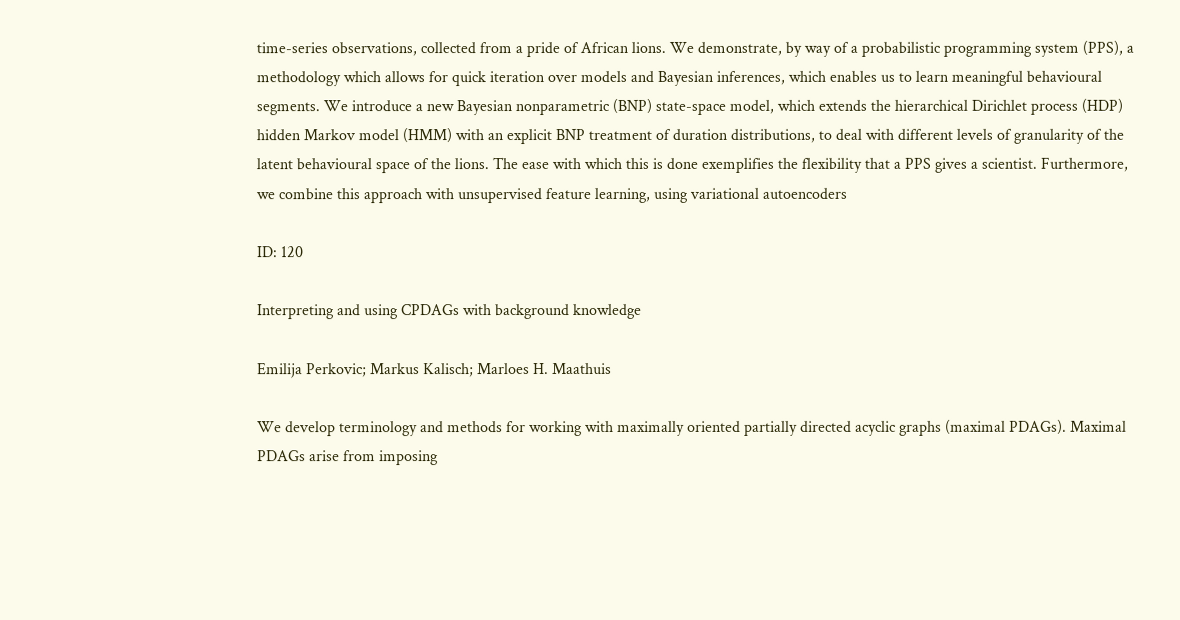time-series observations, collected from a pride of African lions. We demonstrate, by way of a probabilistic programming system (PPS), a methodology which allows for quick iteration over models and Bayesian inferences, which enables us to learn meaningful behavioural segments. We introduce a new Bayesian nonparametric (BNP) state-space model, which extends the hierarchical Dirichlet process (HDP) hidden Markov model (HMM) with an explicit BNP treatment of duration distributions, to deal with different levels of granularity of the latent behavioural space of the lions. The ease with which this is done exemplifies the flexibility that a PPS gives a scientist. Furthermore, we combine this approach with unsupervised feature learning, using variational autoencoders

ID: 120

Interpreting and using CPDAGs with background knowledge

Emilija Perkovic; Markus Kalisch; Marloes H. Maathuis

We develop terminology and methods for working with maximally oriented partially directed acyclic graphs (maximal PDAGs). Maximal PDAGs arise from imposing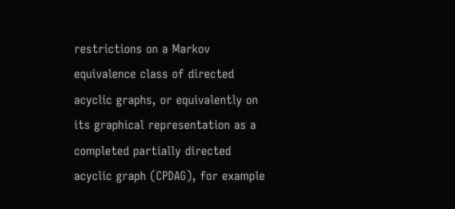restrictions on a Markov equivalence class of directed acyclic graphs, or equivalently on its graphical representation as a completed partially directed acyclic graph (CPDAG), for example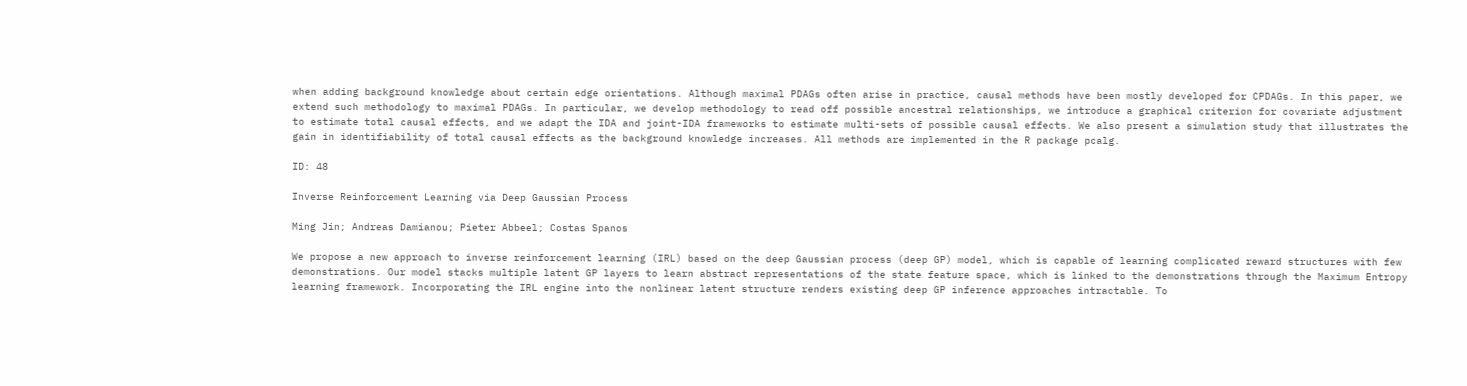when adding background knowledge about certain edge orientations. Although maximal PDAGs often arise in practice, causal methods have been mostly developed for CPDAGs. In this paper, we extend such methodology to maximal PDAGs. In particular, we develop methodology to read off possible ancestral relationships, we introduce a graphical criterion for covariate adjustment to estimate total causal effects, and we adapt the IDA and joint-IDA frameworks to estimate multi-sets of possible causal effects. We also present a simulation study that illustrates the gain in identifiability of total causal effects as the background knowledge increases. All methods are implemented in the R package pcalg.

ID: 48

Inverse Reinforcement Learning via Deep Gaussian Process

Ming Jin; Andreas Damianou; Pieter Abbeel; Costas Spanos

We propose a new approach to inverse reinforcement learning (IRL) based on the deep Gaussian process (deep GP) model, which is capable of learning complicated reward structures with few demonstrations. Our model stacks multiple latent GP layers to learn abstract representations of the state feature space, which is linked to the demonstrations through the Maximum Entropy learning framework. Incorporating the IRL engine into the nonlinear latent structure renders existing deep GP inference approaches intractable. To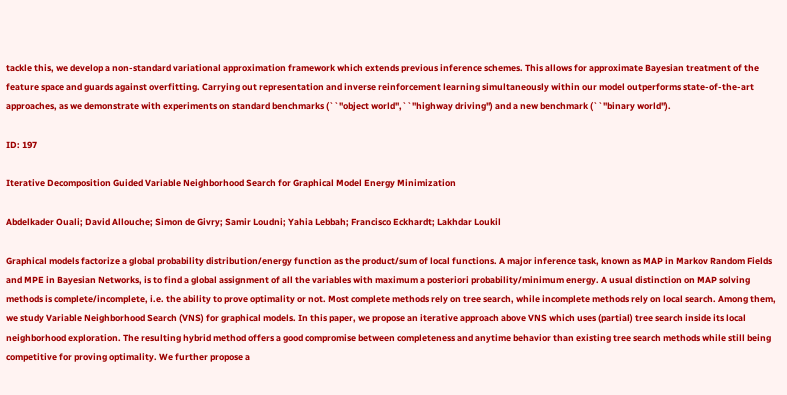tackle this, we develop a non-standard variational approximation framework which extends previous inference schemes. This allows for approximate Bayesian treatment of the feature space and guards against overfitting. Carrying out representation and inverse reinforcement learning simultaneously within our model outperforms state-of-the-art approaches, as we demonstrate with experiments on standard benchmarks (``"object world",``"highway driving") and a new benchmark (``"binary world").

ID: 197

Iterative Decomposition Guided Variable Neighborhood Search for Graphical Model Energy Minimization

Abdelkader Ouali; David Allouche; Simon de Givry; Samir Loudni; Yahia Lebbah; Francisco Eckhardt; Lakhdar Loukil

Graphical models factorize a global probability distribution/energy function as the product/sum of local functions. A major inference task, known as MAP in Markov Random Fields and MPE in Bayesian Networks, is to find a global assignment of all the variables with maximum a posteriori probability/minimum energy. A usual distinction on MAP solving methods is complete/incomplete, i.e. the ability to prove optimality or not. Most complete methods rely on tree search, while incomplete methods rely on local search. Among them, we study Variable Neighborhood Search (VNS) for graphical models. In this paper, we propose an iterative approach above VNS which uses (partial) tree search inside its local neighborhood exploration. The resulting hybrid method offers a good compromise between completeness and anytime behavior than existing tree search methods while still being competitive for proving optimality. We further propose a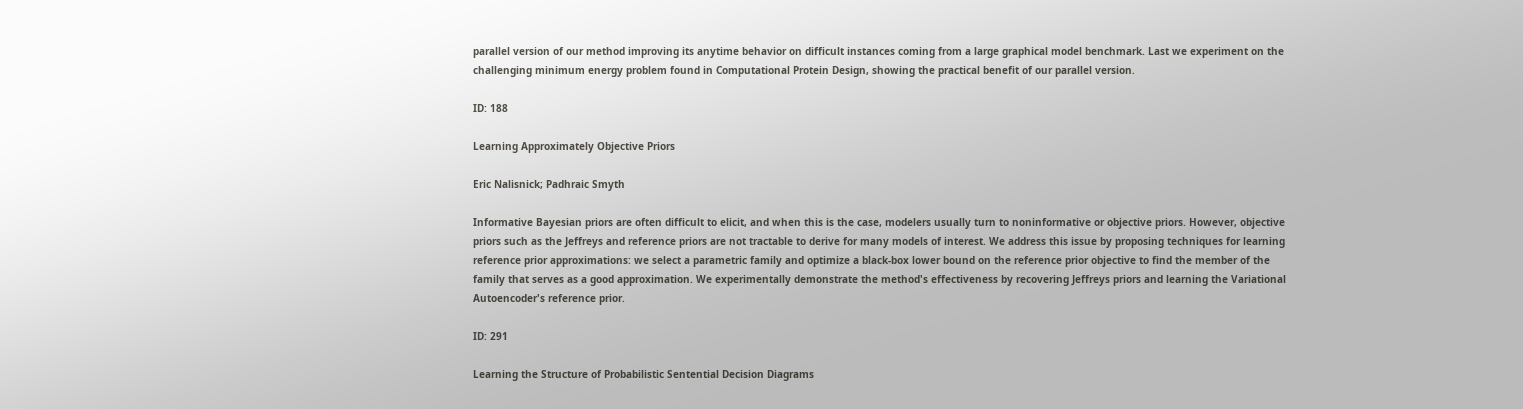parallel version of our method improving its anytime behavior on difficult instances coming from a large graphical model benchmark. Last we experiment on the challenging minimum energy problem found in Computational Protein Design, showing the practical benefit of our parallel version.

ID: 188

Learning Approximately Objective Priors

Eric Nalisnick; Padhraic Smyth

Informative Bayesian priors are often difficult to elicit, and when this is the case, modelers usually turn to noninformative or objective priors. However, objective priors such as the Jeffreys and reference priors are not tractable to derive for many models of interest. We address this issue by proposing techniques for learning reference prior approximations: we select a parametric family and optimize a black-box lower bound on the reference prior objective to find the member of the family that serves as a good approximation. We experimentally demonstrate the method's effectiveness by recovering Jeffreys priors and learning the Variational Autoencoder's reference prior.

ID: 291

Learning the Structure of Probabilistic Sentential Decision Diagrams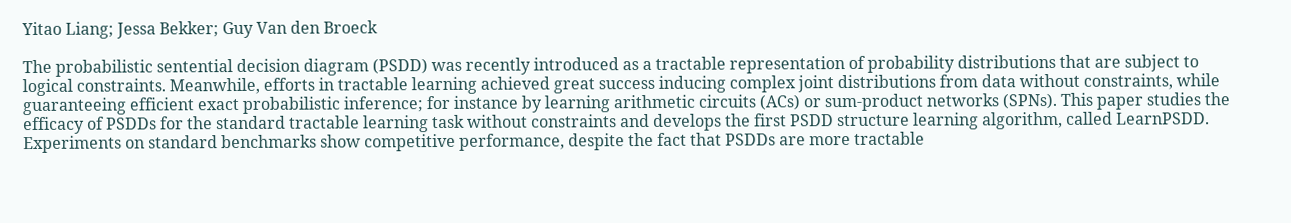Yitao Liang; Jessa Bekker; Guy Van den Broeck

The probabilistic sentential decision diagram (PSDD) was recently introduced as a tractable representation of probability distributions that are subject to logical constraints. Meanwhile, efforts in tractable learning achieved great success inducing complex joint distributions from data without constraints, while guaranteeing efficient exact probabilistic inference; for instance by learning arithmetic circuits (ACs) or sum-product networks (SPNs). This paper studies the efficacy of PSDDs for the standard tractable learning task without constraints and develops the first PSDD structure learning algorithm, called LearnPSDD. Experiments on standard benchmarks show competitive performance, despite the fact that PSDDs are more tractable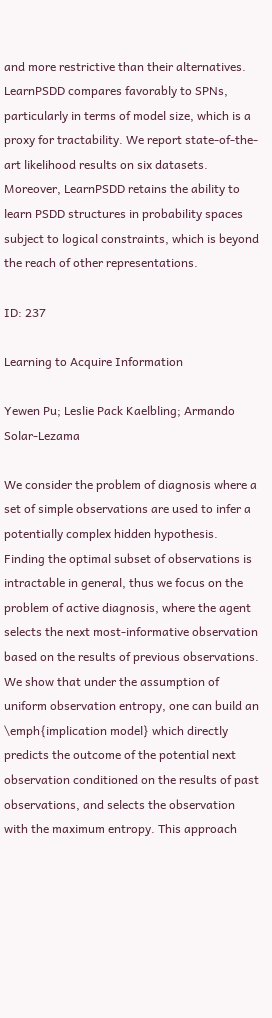and more restrictive than their alternatives. LearnPSDD compares favorably to SPNs, particularly in terms of model size, which is a proxy for tractability. We report state-of-the-art likelihood results on six datasets. Moreover, LearnPSDD retains the ability to learn PSDD structures in probability spaces subject to logical constraints, which is beyond the reach of other representations.

ID: 237

Learning to Acquire Information

Yewen Pu; Leslie Pack Kaelbling; Armando Solar-Lezama

We consider the problem of diagnosis where a set of simple observations are used to infer a potentially complex hidden hypothesis. Finding the optimal subset of observations is intractable in general, thus we focus on the problem of active diagnosis, where the agent selects the next most-informative observation based on the results of previous observations. We show that under the assumption of uniform observation entropy, one can build an \emph{implication model} which directly predicts the outcome of the potential next observation conditioned on the results of past observations, and selects the observation with the maximum entropy. This approach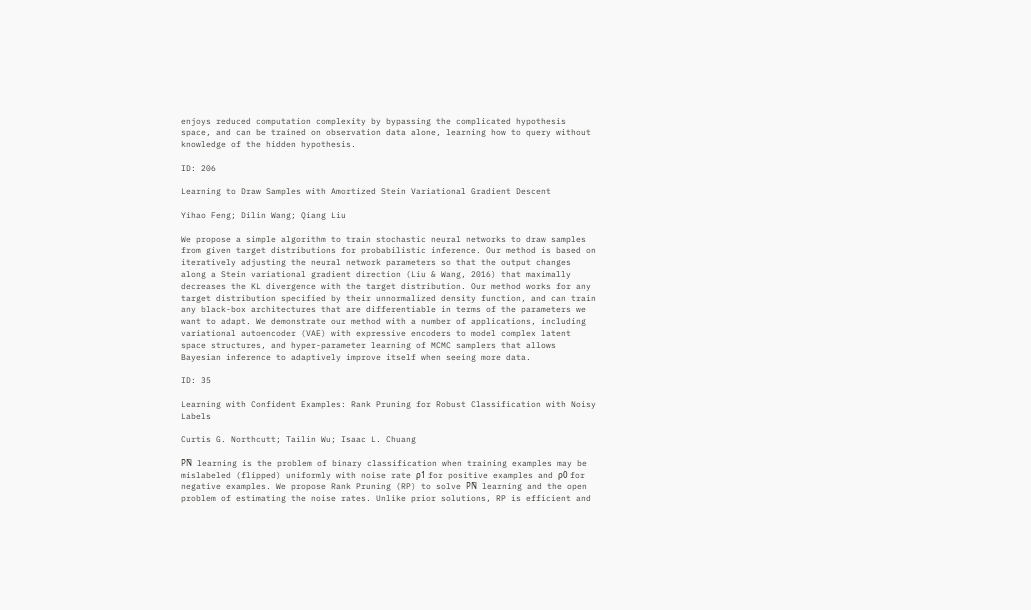enjoys reduced computation complexity by bypassing the complicated hypothesis space, and can be trained on observation data alone, learning how to query without knowledge of the hidden hypothesis.

ID: 206

Learning to Draw Samples with Amortized Stein Variational Gradient Descent

Yihao Feng; Dilin Wang; Qiang Liu

We propose a simple algorithm to train stochastic neural networks to draw samples from given target distributions for probabilistic inference. Our method is based on iteratively adjusting the neural network parameters so that the output changes along a Stein variational gradient direction (Liu & Wang, 2016) that maximally decreases the KL divergence with the target distribution. Our method works for any target distribution specified by their unnormalized density function, and can train any black-box architectures that are differentiable in terms of the parameters we want to adapt. We demonstrate our method with a number of applications, including variational autoencoder (VAE) with expressive encoders to model complex latent space structures, and hyper-parameter learning of MCMC samplers that allows Bayesian inference to adaptively improve itself when seeing more data.

ID: 35

Learning with Confident Examples: Rank Pruning for Robust Classification with Noisy Labels

Curtis G. Northcutt; Tailin Wu; Isaac L. Chuang

P̃Ñ learning is the problem of binary classification when training examples may be mislabeled (flipped) uniformly with noise rate ρ1 for positive examples and ρ0 for negative examples. We propose Rank Pruning (RP) to solve P̃Ñ learning and the open problem of estimating the noise rates. Unlike prior solutions, RP is efficient and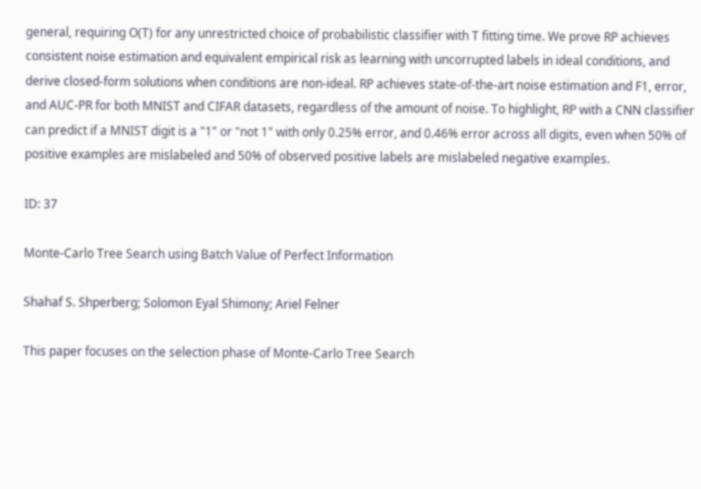general, requiring O(T) for any unrestricted choice of probabilistic classifier with T fitting time. We prove RP achieves consistent noise estimation and equivalent empirical risk as learning with uncorrupted labels in ideal conditions, and derive closed-form solutions when conditions are non-ideal. RP achieves state-of-the-art noise estimation and F1, error, and AUC-PR for both MNIST and CIFAR datasets, regardless of the amount of noise. To highlight, RP with a CNN classifier can predict if a MNIST digit is a "1" or "not 1" with only 0.25% error, and 0.46% error across all digits, even when 50% of positive examples are mislabeled and 50% of observed positive labels are mislabeled negative examples.

ID: 37

Monte-Carlo Tree Search using Batch Value of Perfect Information

Shahaf S. Shperberg; Solomon Eyal Shimony; Ariel Felner

This paper focuses on the selection phase of Monte-Carlo Tree Search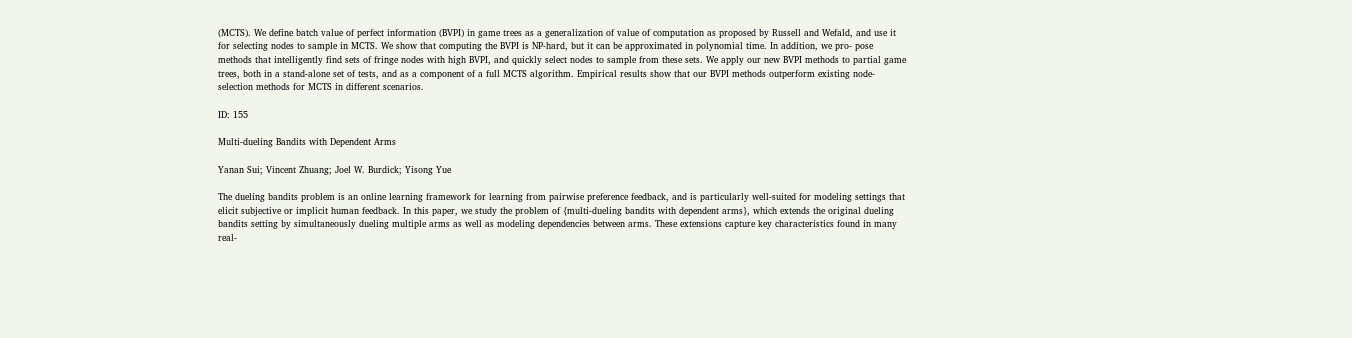(MCTS). We define batch value of perfect information (BVPI) in game trees as a generalization of value of computation as proposed by Russell and Wefald, and use it for selecting nodes to sample in MCTS. We show that computing the BVPI is NP-hard, but it can be approximated in polynomial time. In addition, we pro- pose methods that intelligently find sets of fringe nodes with high BVPI, and quickly select nodes to sample from these sets. We apply our new BVPI methods to partial game trees, both in a stand-alone set of tests, and as a component of a full MCTS algorithm. Empirical results show that our BVPI methods outperform existing node- selection methods for MCTS in different scenarios.

ID: 155

Multi-dueling Bandits with Dependent Arms

Yanan Sui; Vincent Zhuang; Joel W. Burdick; Yisong Yue

The dueling bandits problem is an online learning framework for learning from pairwise preference feedback, and is particularly well-suited for modeling settings that elicit subjective or implicit human feedback. In this paper, we study the problem of {multi-dueling bandits with dependent arms}, which extends the original dueling bandits setting by simultaneously dueling multiple arms as well as modeling dependencies between arms. These extensions capture key characteristics found in many real-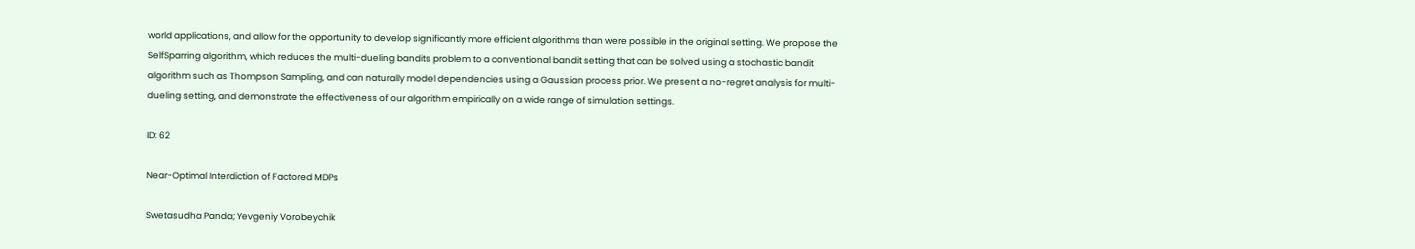world applications, and allow for the opportunity to develop significantly more efficient algorithms than were possible in the original setting. We propose the SelfSparring algorithm, which reduces the multi-dueling bandits problem to a conventional bandit setting that can be solved using a stochastic bandit algorithm such as Thompson Sampling, and can naturally model dependencies using a Gaussian process prior. We present a no-regret analysis for multi-dueling setting, and demonstrate the effectiveness of our algorithm empirically on a wide range of simulation settings.

ID: 62

Near-Optimal Interdiction of Factored MDPs

Swetasudha Panda; Yevgeniy Vorobeychik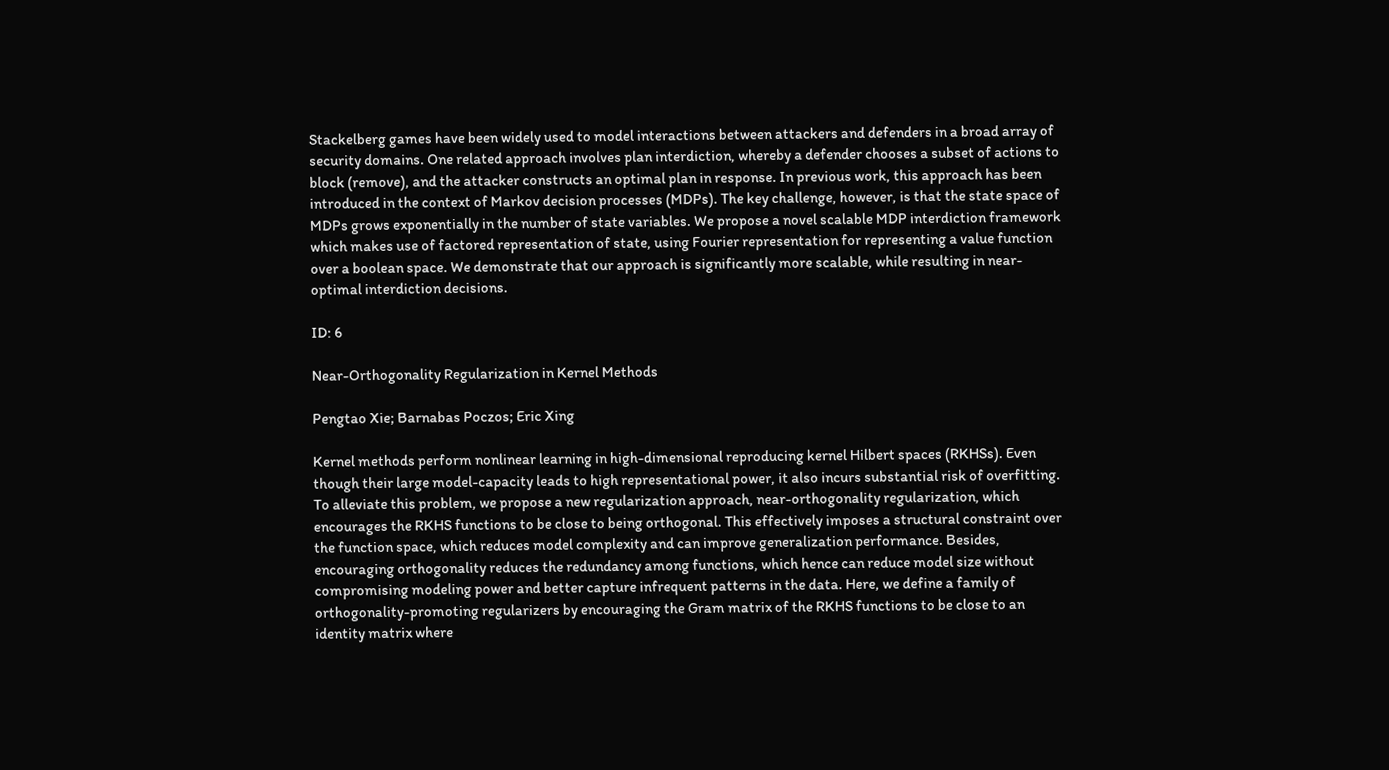Stackelberg games have been widely used to model interactions between attackers and defenders in a broad array of security domains. One related approach involves plan interdiction, whereby a defender chooses a subset of actions to block (remove), and the attacker constructs an optimal plan in response. In previous work, this approach has been introduced in the context of Markov decision processes (MDPs). The key challenge, however, is that the state space of MDPs grows exponentially in the number of state variables. We propose a novel scalable MDP interdiction framework which makes use of factored representation of state, using Fourier representation for representing a value function over a boolean space. We demonstrate that our approach is significantly more scalable, while resulting in near-optimal interdiction decisions.

ID: 6

Near-Orthogonality Regularization in Kernel Methods

Pengtao Xie; Barnabas Poczos; Eric Xing

Kernel methods perform nonlinear learning in high-dimensional reproducing kernel Hilbert spaces (RKHSs). Even though their large model-capacity leads to high representational power, it also incurs substantial risk of overfitting. To alleviate this problem, we propose a new regularization approach, near-orthogonality regularization, which encourages the RKHS functions to be close to being orthogonal. This effectively imposes a structural constraint over the function space, which reduces model complexity and can improve generalization performance. Besides, encouraging orthogonality reduces the redundancy among functions, which hence can reduce model size without compromising modeling power and better capture infrequent patterns in the data. Here, we define a family of orthogonality-promoting regularizers by encouraging the Gram matrix of the RKHS functions to be close to an identity matrix where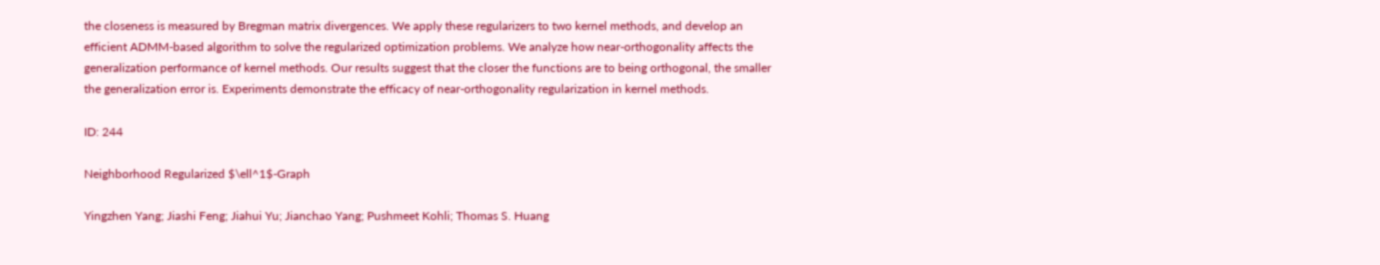the closeness is measured by Bregman matrix divergences. We apply these regularizers to two kernel methods, and develop an efficient ADMM-based algorithm to solve the regularized optimization problems. We analyze how near-orthogonality affects the generalization performance of kernel methods. Our results suggest that the closer the functions are to being orthogonal, the smaller the generalization error is. Experiments demonstrate the efficacy of near-orthogonality regularization in kernel methods.

ID: 244

Neighborhood Regularized $\ell^1$-Graph

Yingzhen Yang; Jiashi Feng; Jiahui Yu; Jianchao Yang; Pushmeet Kohli; Thomas S. Huang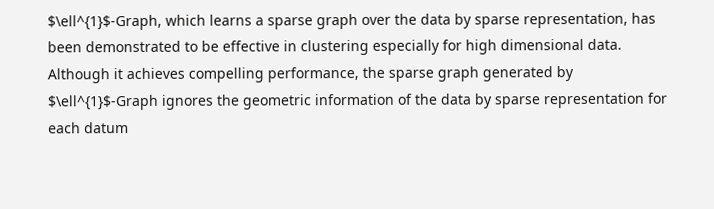$\ell^{1}$-Graph, which learns a sparse graph over the data by sparse representation, has been demonstrated to be effective in clustering especially for high dimensional data. Although it achieves compelling performance, the sparse graph generated by $\ell^{1}$-Graph ignores the geometric information of the data by sparse representation for each datum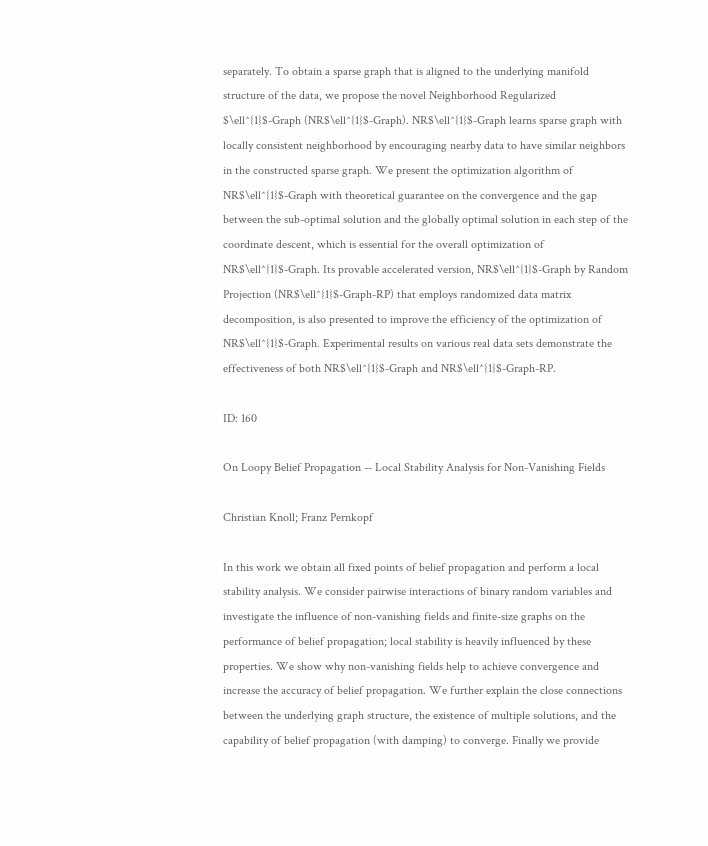separately. To obtain a sparse graph that is aligned to the underlying manifold structure of the data, we propose the novel Neighborhood Regularized $\ell^{1}$-Graph (NR$\ell^{1}$-Graph). NR$\ell^{1}$-Graph learns sparse graph with locally consistent neighborhood by encouraging nearby data to have similar neighbors in the constructed sparse graph. We present the optimization algorithm of NR$\ell^{1}$-Graph with theoretical guarantee on the convergence and the gap between the sub-optimal solution and the globally optimal solution in each step of the coordinate descent, which is essential for the overall optimization of NR$\ell^{1}$-Graph. Its provable accelerated version, NR$\ell^{1}$-Graph by Random Projection (NR$\ell^{1}$-Graph-RP) that employs randomized data matrix decomposition, is also presented to improve the efficiency of the optimization of NR$\ell^{1}$-Graph. Experimental results on various real data sets demonstrate the effectiveness of both NR$\ell^{1}$-Graph and NR$\ell^{1}$-Graph-RP.

ID: 160

On Loopy Belief Propagation -- Local Stability Analysis for Non-Vanishing Fields

Christian Knoll; Franz Pernkopf

In this work we obtain all fixed points of belief propagation and perform a local stability analysis. We consider pairwise interactions of binary random variables and investigate the influence of non-vanishing fields and finite-size graphs on the performance of belief propagation; local stability is heavily influenced by these properties. We show why non-vanishing fields help to achieve convergence and increase the accuracy of belief propagation. We further explain the close connections between the underlying graph structure, the existence of multiple solutions, and the capability of belief propagation (with damping) to converge. Finally we provide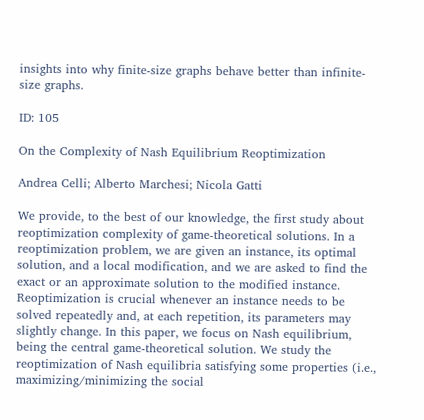insights into why finite-size graphs behave better than infinite-size graphs.

ID: 105

On the Complexity of Nash Equilibrium Reoptimization

Andrea Celli; Alberto Marchesi; Nicola Gatti

We provide, to the best of our knowledge, the first study about reoptimization complexity of game-theoretical solutions. In a reoptimization problem, we are given an instance, its optimal solution, and a local modification, and we are asked to find the exact or an approximate solution to the modified instance. Reoptimization is crucial whenever an instance needs to be solved repeatedly and, at each repetition, its parameters may slightly change. In this paper, we focus on Nash equilibrium, being the central game-theoretical solution. We study the reoptimization of Nash equilibria satisfying some properties (i.e., maximizing/minimizing the social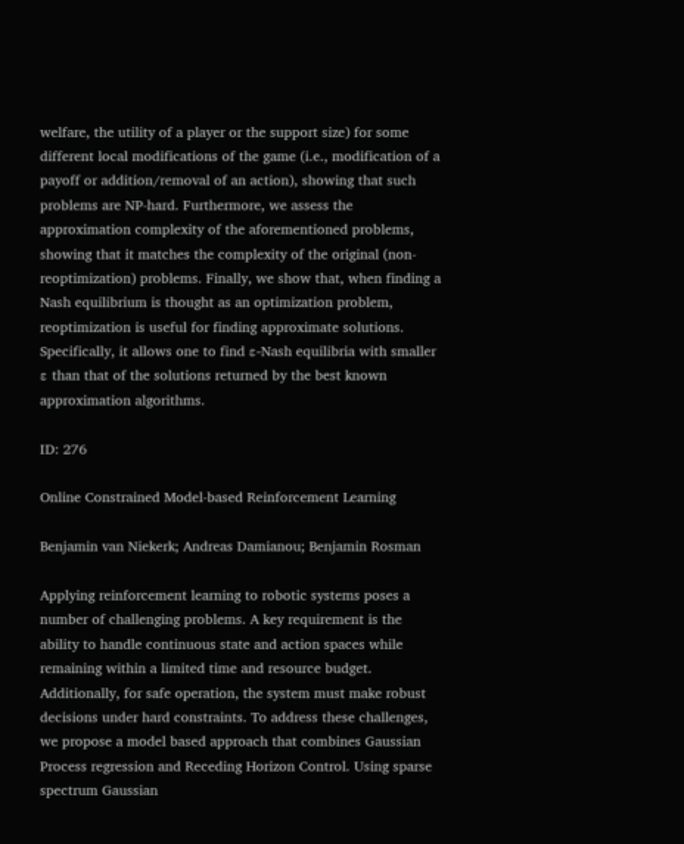welfare, the utility of a player or the support size) for some different local modifications of the game (i.e., modification of a payoff or addition/removal of an action), showing that such problems are NP-hard. Furthermore, we assess the approximation complexity of the aforementioned problems, showing that it matches the complexity of the original (non-reoptimization) problems. Finally, we show that, when finding a Nash equilibrium is thought as an optimization problem, reoptimization is useful for finding approximate solutions. Specifically, it allows one to find ε-Nash equilibria with smaller ε than that of the solutions returned by the best known approximation algorithms.

ID: 276

Online Constrained Model-based Reinforcement Learning

Benjamin van Niekerk; Andreas Damianou; Benjamin Rosman

Applying reinforcement learning to robotic systems poses a number of challenging problems. A key requirement is the ability to handle continuous state and action spaces while remaining within a limited time and resource budget. Additionally, for safe operation, the system must make robust decisions under hard constraints. To address these challenges, we propose a model based approach that combines Gaussian Process regression and Receding Horizon Control. Using sparse spectrum Gaussian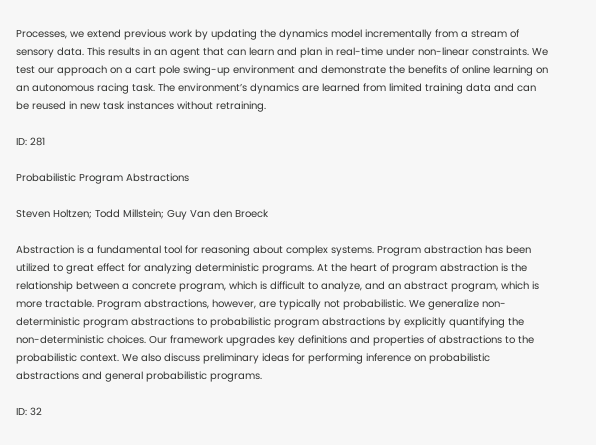Processes, we extend previous work by updating the dynamics model incrementally from a stream of sensory data. This results in an agent that can learn and plan in real-time under non-linear constraints. We test our approach on a cart pole swing-up environment and demonstrate the benefits of online learning on an autonomous racing task. The environment’s dynamics are learned from limited training data and can be reused in new task instances without retraining.

ID: 281

Probabilistic Program Abstractions

Steven Holtzen; Todd Millstein; Guy Van den Broeck

Abstraction is a fundamental tool for reasoning about complex systems. Program abstraction has been utilized to great effect for analyzing deterministic programs. At the heart of program abstraction is the relationship between a concrete program, which is difficult to analyze, and an abstract program, which is more tractable. Program abstractions, however, are typically not probabilistic. We generalize non-deterministic program abstractions to probabilistic program abstractions by explicitly quantifying the non-deterministic choices. Our framework upgrades key definitions and properties of abstractions to the probabilistic context. We also discuss preliminary ideas for performing inference on probabilistic abstractions and general probabilistic programs.

ID: 32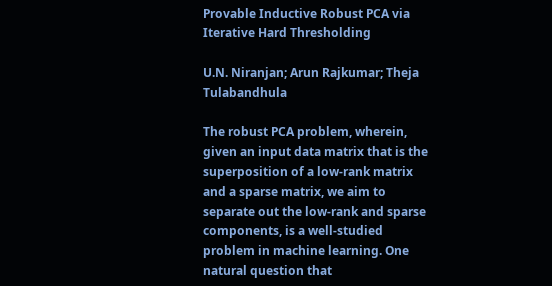Provable Inductive Robust PCA via Iterative Hard Thresholding

U.N. Niranjan; Arun Rajkumar; Theja Tulabandhula

The robust PCA problem, wherein, given an input data matrix that is the superposition of a low-rank matrix and a sparse matrix, we aim to separate out the low-rank and sparse components, is a well-studied problem in machine learning. One natural question that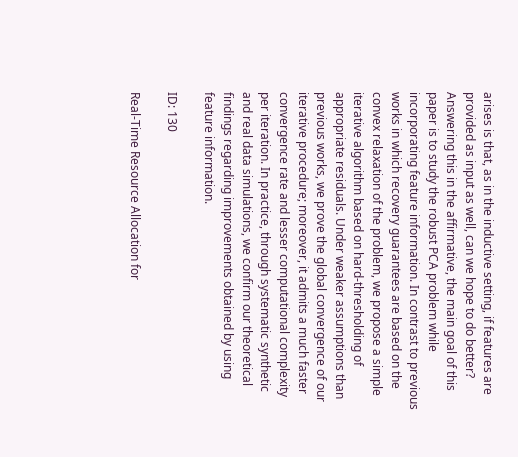arises is that, as in the inductive setting, if features are provided as input as well, can we hope to do better? Answering this in the affirmative, the main goal of this paper is to study the robust PCA problem while incorporating feature information. In contrast to previous works in which recovery guarantees are based on the convex relaxation of the problem, we propose a simple iterative algorithm based on hard-thresholding of appropriate residuals. Under weaker assumptions than previous works, we prove the global convergence of our iterative procedure; moreover, it admits a much faster convergence rate and lesser computational complexity per iteration. In practice, through systematic synthetic and real data simulations, we confirm our theoretical findings regarding improvements obtained by using feature information.

ID: 130

Real-Time Resource Allocation for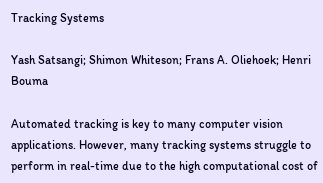Tracking Systems

Yash Satsangi; Shimon Whiteson; Frans A. Oliehoek; Henri Bouma

Automated tracking is key to many computer vision applications. However, many tracking systems struggle to perform in real-time due to the high computational cost of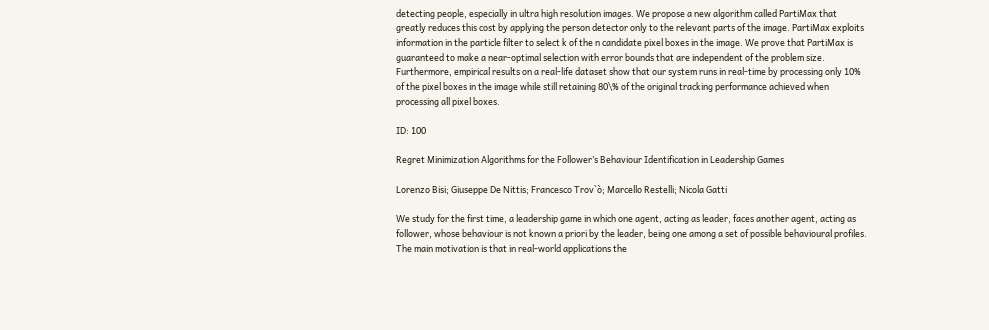detecting people, especially in ultra high resolution images. We propose a new algorithm called PartiMax that greatly reduces this cost by applying the person detector only to the relevant parts of the image. PartiMax exploits information in the particle filter to select k of the n candidate pixel boxes in the image. We prove that PartiMax is guaranteed to make a near-optimal selection with error bounds that are independent of the problem size. Furthermore, empirical results on a real-life dataset show that our system runs in real-time by processing only 10% of the pixel boxes in the image while still retaining 80\% of the original tracking performance achieved when processing all pixel boxes.

ID: 100

Regret Minimization Algorithms for the Follower’s Behaviour Identification in Leadership Games

Lorenzo Bisi; Giuseppe De Nittis; Francesco Trov`ò; Marcello Restelli; Nicola Gatti

We study for the first time, a leadership game in which one agent, acting as leader, faces another agent, acting as follower, whose behaviour is not known a priori by the leader, being one among a set of possible behavioural profiles. The main motivation is that in real-world applications the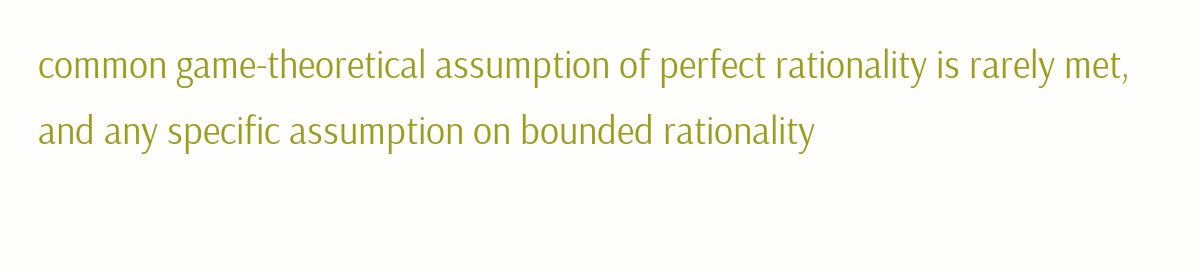common game-theoretical assumption of perfect rationality is rarely met, and any specific assumption on bounded rationality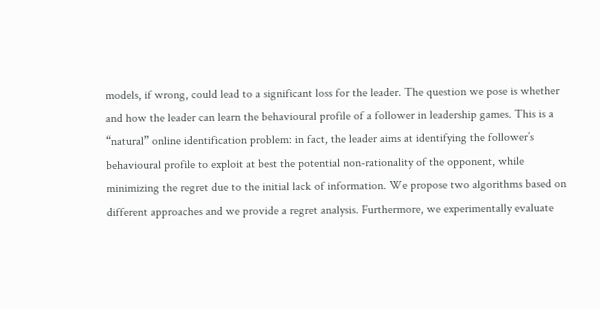models, if wrong, could lead to a significant loss for the leader. The question we pose is whether and how the leader can learn the behavioural profile of a follower in leadership games. This is a “natural” online identification problem: in fact, the leader aims at identifying the follower’s behavioural profile to exploit at best the potential non-rationality of the opponent, while minimizing the regret due to the initial lack of information. We propose two algorithms based on different approaches and we provide a regret analysis. Furthermore, we experimentally evaluate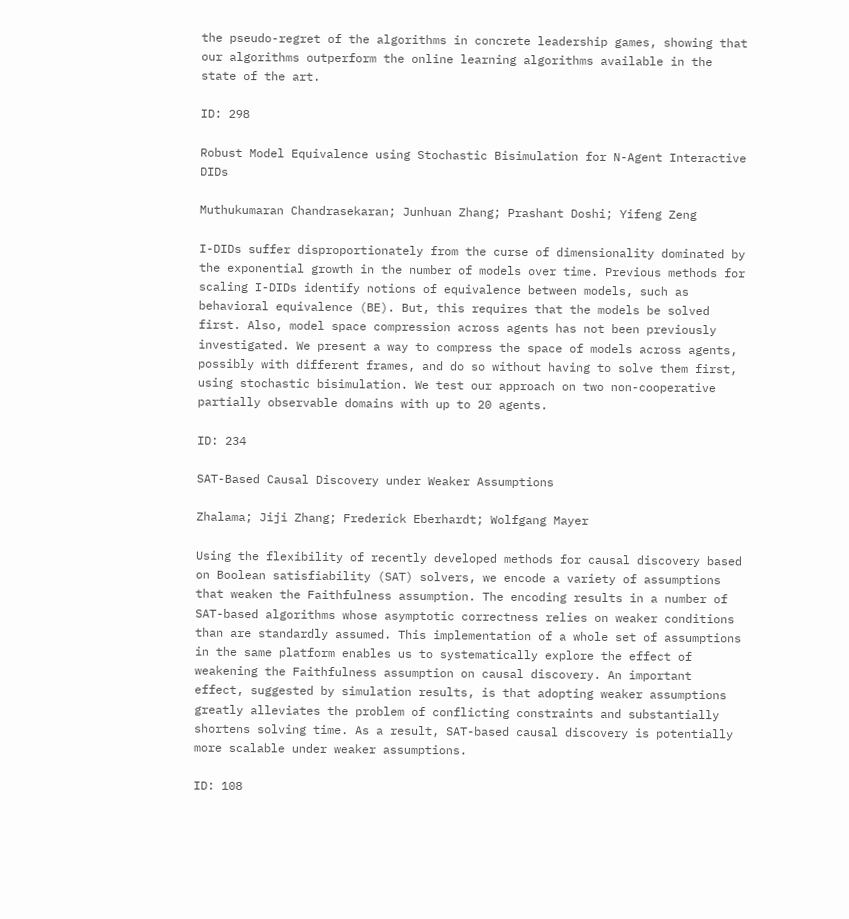the pseudo-regret of the algorithms in concrete leadership games, showing that our algorithms outperform the online learning algorithms available in the state of the art.

ID: 298

Robust Model Equivalence using Stochastic Bisimulation for N-Agent Interactive DIDs

Muthukumaran Chandrasekaran; Junhuan Zhang; Prashant Doshi; Yifeng Zeng

I-DIDs suffer disproportionately from the curse of dimensionality dominated by the exponential growth in the number of models over time. Previous methods for scaling I-DIDs identify notions of equivalence between models, such as behavioral equivalence (BE). But, this requires that the models be solved first. Also, model space compression across agents has not been previously investigated. We present a way to compress the space of models across agents, possibly with different frames, and do so without having to solve them first, using stochastic bisimulation. We test our approach on two non-cooperative partially observable domains with up to 20 agents.

ID: 234

SAT-Based Causal Discovery under Weaker Assumptions

Zhalama; Jiji Zhang; Frederick Eberhardt; Wolfgang Mayer

Using the flexibility of recently developed methods for causal discovery based on Boolean satisfiability (SAT) solvers, we encode a variety of assumptions that weaken the Faithfulness assumption. The encoding results in a number of SAT-based algorithms whose asymptotic correctness relies on weaker conditions than are standardly assumed. This implementation of a whole set of assumptions in the same platform enables us to systematically explore the effect of weakening the Faithfulness assumption on causal discovery. An important effect, suggested by simulation results, is that adopting weaker assumptions greatly alleviates the problem of conflicting constraints and substantially shortens solving time. As a result, SAT-based causal discovery is potentially more scalable under weaker assumptions.

ID: 108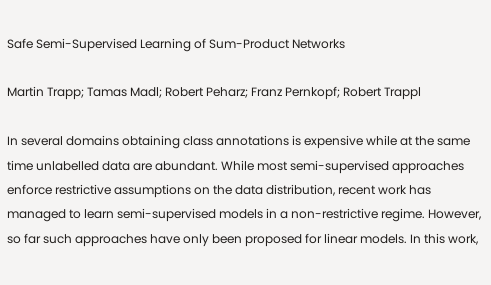Safe Semi-Supervised Learning of Sum-Product Networks

Martin Trapp; Tamas Madl; Robert Peharz; Franz Pernkopf; Robert Trappl

In several domains obtaining class annotations is expensive while at the same time unlabelled data are abundant. While most semi-supervised approaches enforce restrictive assumptions on the data distribution, recent work has managed to learn semi-supervised models in a non-restrictive regime. However, so far such approaches have only been proposed for linear models. In this work,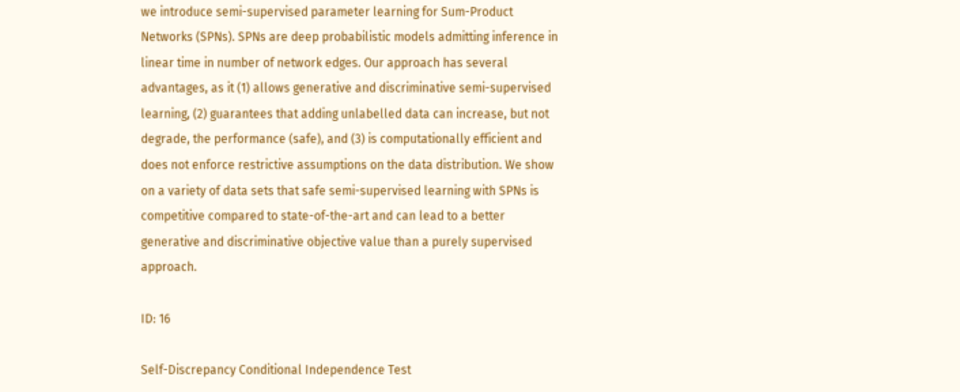we introduce semi-supervised parameter learning for Sum-Product Networks (SPNs). SPNs are deep probabilistic models admitting inference in linear time in number of network edges. Our approach has several advantages, as it (1) allows generative and discriminative semi-supervised learning, (2) guarantees that adding unlabelled data can increase, but not degrade, the performance (safe), and (3) is computationally efficient and does not enforce restrictive assumptions on the data distribution. We show on a variety of data sets that safe semi-supervised learning with SPNs is competitive compared to state-of-the-art and can lead to a better generative and discriminative objective value than a purely supervised approach.

ID: 16

Self-Discrepancy Conditional Independence Test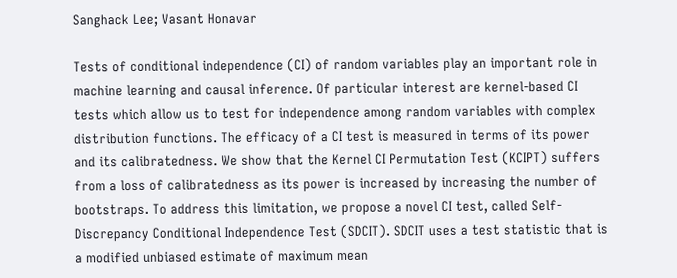Sanghack Lee; Vasant Honavar

Tests of conditional independence (CI) of random variables play an important role in machine learning and causal inference. Of particular interest are kernel-based CI tests which allow us to test for independence among random variables with complex distribution functions. The efficacy of a CI test is measured in terms of its power and its calibratedness. We show that the Kernel CI Permutation Test (KCIPT) suffers from a loss of calibratedness as its power is increased by increasing the number of bootstraps. To address this limitation, we propose a novel CI test, called Self-Discrepancy Conditional Independence Test (SDCIT). SDCIT uses a test statistic that is a modified unbiased estimate of maximum mean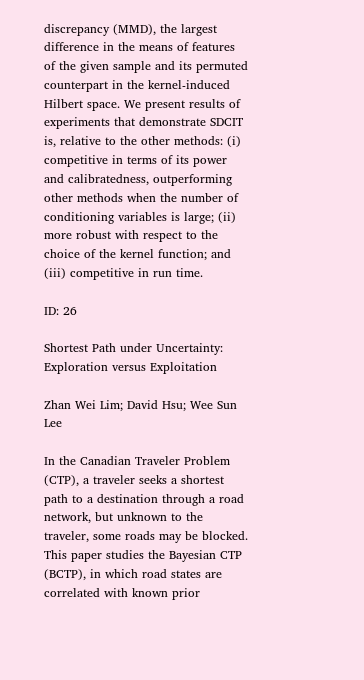discrepancy (MMD), the largest difference in the means of features of the given sample and its permuted counterpart in the kernel-induced Hilbert space. We present results of experiments that demonstrate SDCIT is, relative to the other methods: (i) competitive in terms of its power and calibratedness, outperforming other methods when the number of conditioning variables is large; (ii) more robust with respect to the choice of the kernel function; and (iii) competitive in run time.

ID: 26

Shortest Path under Uncertainty: Exploration versus Exploitation

Zhan Wei Lim; David Hsu; Wee Sun Lee

In the Canadian Traveler Problem (CTP), a traveler seeks a shortest path to a destination through a road network, but unknown to the traveler, some roads may be blocked. This paper studies the Bayesian CTP (BCTP), in which road states are correlated with known prior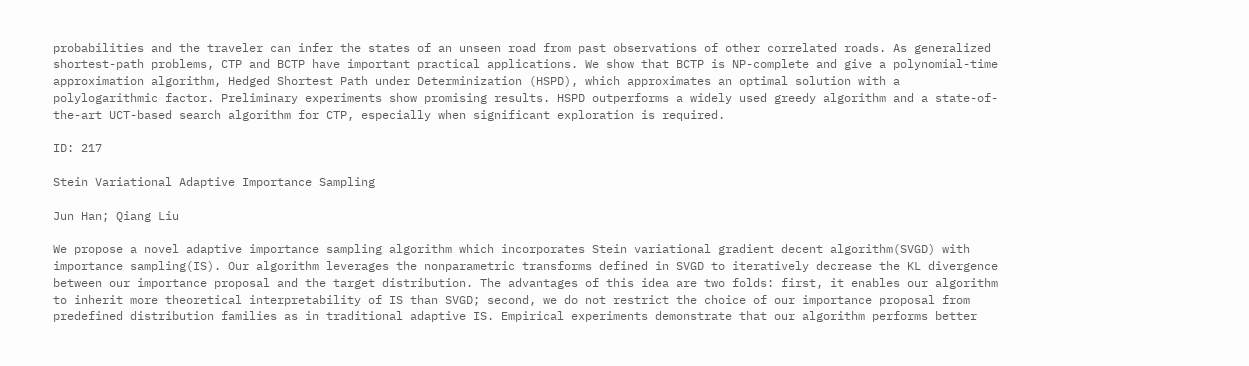probabilities and the traveler can infer the states of an unseen road from past observations of other correlated roads. As generalized shortest-path problems, CTP and BCTP have important practical applications. We show that BCTP is NP-complete and give a polynomial-time approximation algorithm, Hedged Shortest Path under Determinization (HSPD), which approximates an optimal solution with a polylogarithmic factor. Preliminary experiments show promising results. HSPD outperforms a widely used greedy algorithm and a state-of-the-art UCT-based search algorithm for CTP, especially when significant exploration is required.

ID: 217

Stein Variational Adaptive Importance Sampling

Jun Han; Qiang Liu

We propose a novel adaptive importance sampling algorithm which incorporates Stein variational gradient decent algorithm(SVGD) with importance sampling(IS). Our algorithm leverages the nonparametric transforms defined in SVGD to iteratively decrease the KL divergence between our importance proposal and the target distribution. The advantages of this idea are two folds: first, it enables our algorithm to inherit more theoretical interpretability of IS than SVGD; second, we do not restrict the choice of our importance proposal from predefined distribution families as in traditional adaptive IS. Empirical experiments demonstrate that our algorithm performs better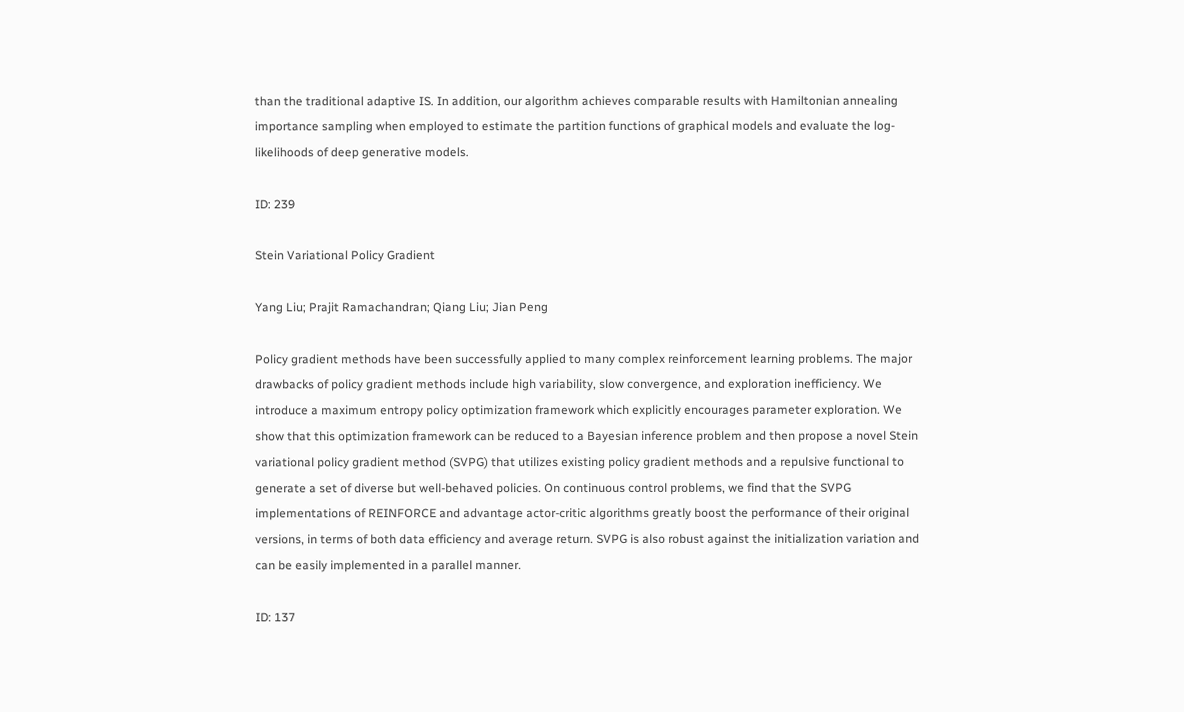than the traditional adaptive IS. In addition, our algorithm achieves comparable results with Hamiltonian annealing importance sampling when employed to estimate the partition functions of graphical models and evaluate the log-likelihoods of deep generative models.

ID: 239

Stein Variational Policy Gradient

Yang Liu; Prajit Ramachandran; Qiang Liu; Jian Peng

Policy gradient methods have been successfully applied to many complex reinforcement learning problems. The major drawbacks of policy gradient methods include high variability, slow convergence, and exploration inefficiency. We introduce a maximum entropy policy optimization framework which explicitly encourages parameter exploration. We show that this optimization framework can be reduced to a Bayesian inference problem and then propose a novel Stein variational policy gradient method (SVPG) that utilizes existing policy gradient methods and a repulsive functional to generate a set of diverse but well-behaved policies. On continuous control problems, we find that the SVPG implementations of REINFORCE and advantage actor-critic algorithms greatly boost the performance of their original versions, in terms of both data efficiency and average return. SVPG is also robust against the initialization variation and can be easily implemented in a parallel manner.

ID: 137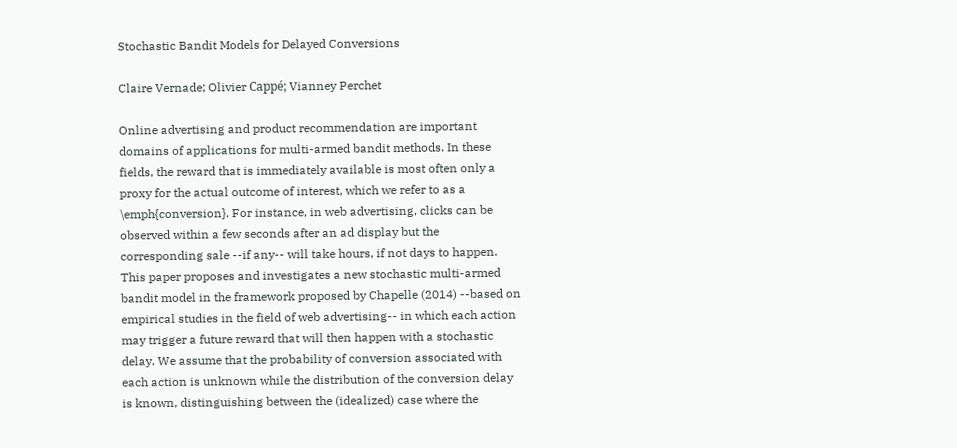Stochastic Bandit Models for Delayed Conversions

Claire Vernade; Olivier Cappé; Vianney Perchet

Online advertising and product recommendation are important domains of applications for multi-armed bandit methods. In these fields, the reward that is immediately available is most often only a proxy for the actual outcome of interest, which we refer to as a \emph{conversion}. For instance, in web advertising, clicks can be observed within a few seconds after an ad display but the corresponding sale --if any-- will take hours, if not days to happen. This paper proposes and investigates a new stochastic multi-armed bandit model in the framework proposed by Chapelle (2014) --based on empirical studies in the field of web advertising-- in which each action may trigger a future reward that will then happen with a stochastic delay. We assume that the probability of conversion associated with each action is unknown while the distribution of the conversion delay is known, distinguishing between the (idealized) case where the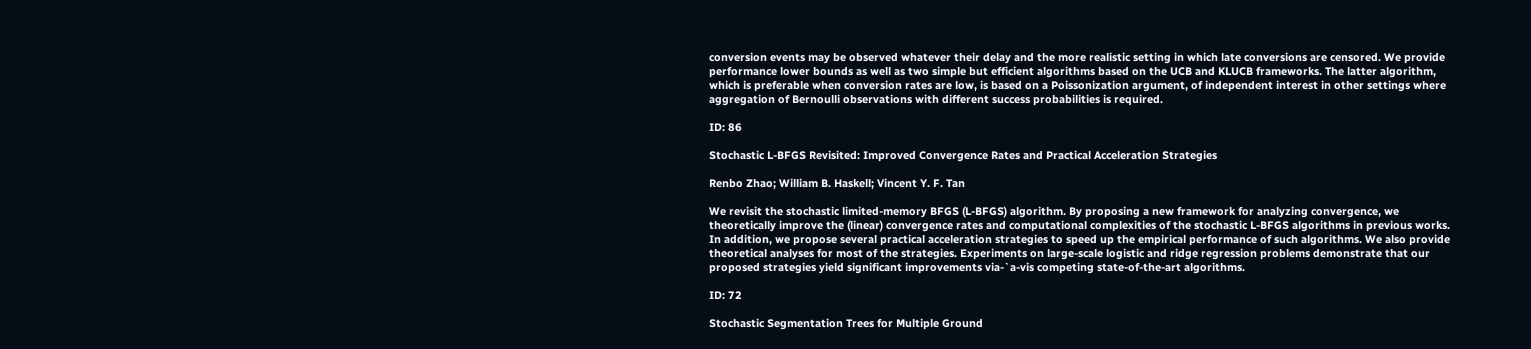conversion events may be observed whatever their delay and the more realistic setting in which late conversions are censored. We provide performance lower bounds as well as two simple but efficient algorithms based on the UCB and KLUCB frameworks. The latter algorithm, which is preferable when conversion rates are low, is based on a Poissonization argument, of independent interest in other settings where aggregation of Bernoulli observations with different success probabilities is required.

ID: 86

Stochastic L-BFGS Revisited: Improved Convergence Rates and Practical Acceleration Strategies

Renbo Zhao; William B. Haskell; Vincent Y. F. Tan

We revisit the stochastic limited-memory BFGS (L-BFGS) algorithm. By proposing a new framework for analyzing convergence, we theoretically improve the (linear) convergence rates and computational complexities of the stochastic L-BFGS algorithms in previous works. In addition, we propose several practical acceleration strategies to speed up the empirical performance of such algorithms. We also provide theoretical analyses for most of the strategies. Experiments on large-scale logistic and ridge regression problems demonstrate that our proposed strategies yield significant improvements via-`a-vis competing state-of-the-art algorithms.

ID: 72

Stochastic Segmentation Trees for Multiple Ground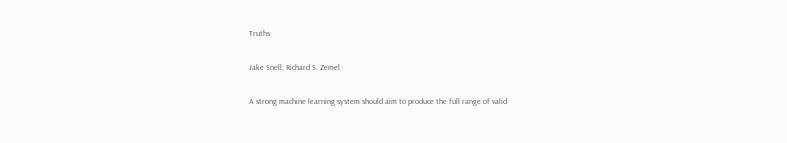Truths

Jake Snell; Richard S. Zemel

A strong machine learning system should aim to produce the full range of valid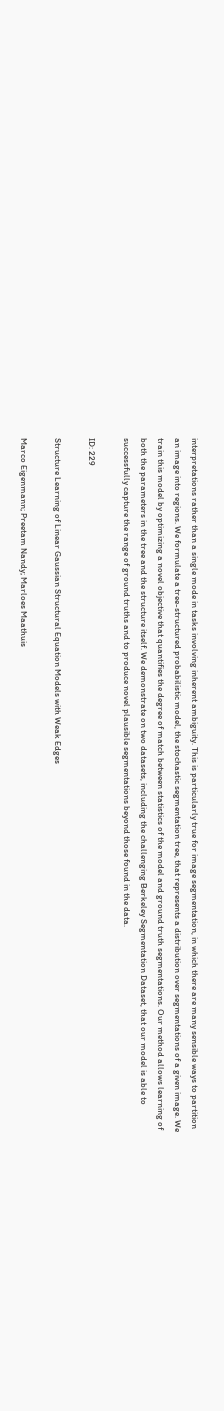interpretations rather than a single mode in tasks involving inherent ambiguity. This is particularly true for image segmentation, in which there are many sensible ways to partition an image into regions. We formulate a tree-structured probabilistic model, the stochastic segmentation tree, that represents a distribution over segmentations of a given image. We train this model by optimizing a novel objective that quantifies the degree of match between statistics of the model and ground truth segmentations. Our method allows learning of both the parameters in the tree and the structure itself. We demonstrate on two datasets, including the challenging Berkeley Segmentation Dataset, that our model is able to successfully capture the range of ground truths and to produce novel plausible segmentations beyond those found in the data.

ID: 229

Structure Learning of Linear Gaussian Structural Equation Models with Weak Edges

Marco Eigenmann; Preetam Nandy; Marloes Maathuis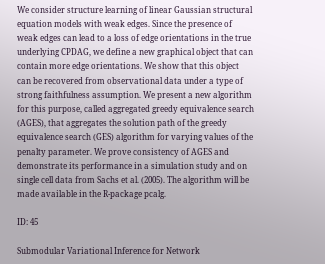We consider structure learning of linear Gaussian structural equation models with weak edges. Since the presence of weak edges can lead to a loss of edge orientations in the true underlying CPDAG, we define a new graphical object that can contain more edge orientations. We show that this object can be recovered from observational data under a type of strong faithfulness assumption. We present a new algorithm for this purpose, called aggregated greedy equivalence search (AGES), that aggregates the solution path of the greedy equivalence search (GES) algorithm for varying values of the penalty parameter. We prove consistency of AGES and demonstrate its performance in a simulation study and on single cell data from Sachs et al. (2005). The algorithm will be made available in the R-package pcalg.

ID: 45

Submodular Variational Inference for Network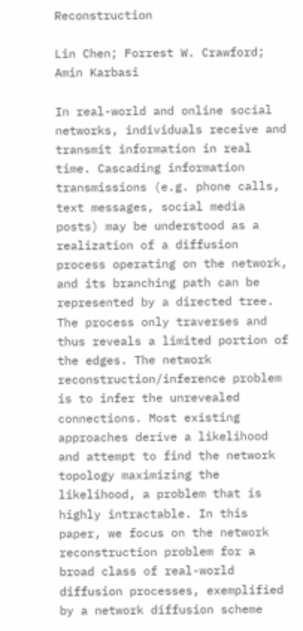Reconstruction

Lin Chen; Forrest W. Crawford; Amin Karbasi

In real-world and online social networks, individuals receive and transmit information in real time. Cascading information transmissions (e.g. phone calls, text messages, social media posts) may be understood as a realization of a diffusion process operating on the network, and its branching path can be represented by a directed tree. The process only traverses and thus reveals a limited portion of the edges. The network reconstruction/inference problem is to infer the unrevealed connections. Most existing approaches derive a likelihood and attempt to find the network topology maximizing the likelihood, a problem that is highly intractable. In this paper, we focus on the network reconstruction problem for a broad class of real-world diffusion processes, exemplified by a network diffusion scheme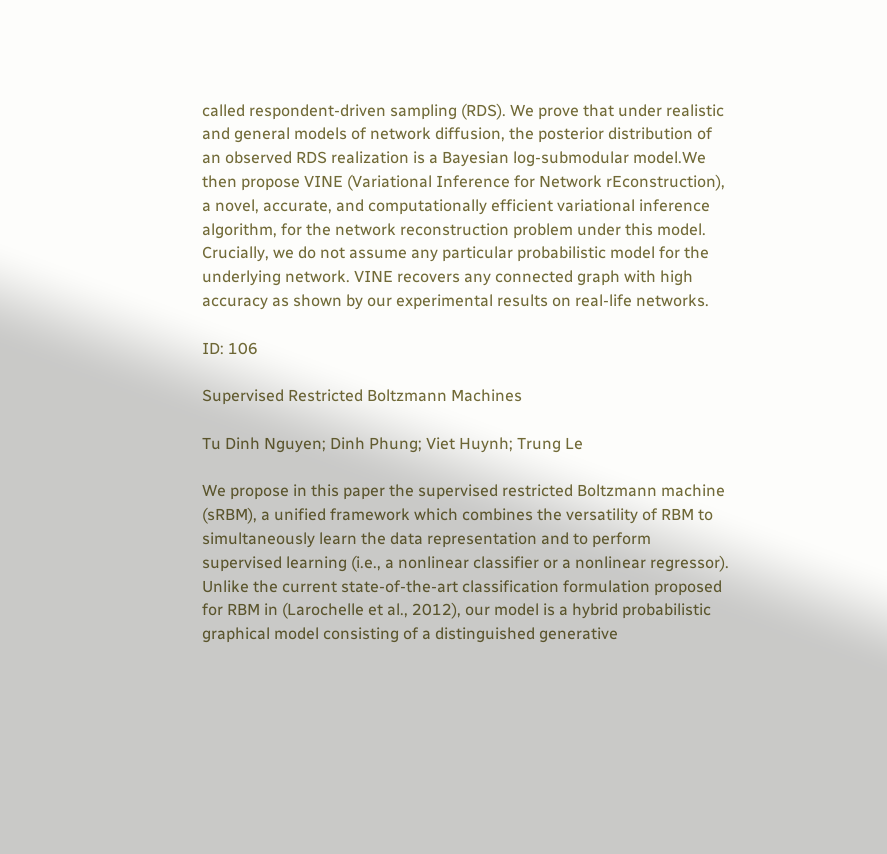called respondent-driven sampling (RDS). We prove that under realistic and general models of network diffusion, the posterior distribution of an observed RDS realization is a Bayesian log-submodular model.We then propose VINE (Variational Inference for Network rEconstruction), a novel, accurate, and computationally efficient variational inference algorithm, for the network reconstruction problem under this model. Crucially, we do not assume any particular probabilistic model for the underlying network. VINE recovers any connected graph with high accuracy as shown by our experimental results on real-life networks.

ID: 106

Supervised Restricted Boltzmann Machines

Tu Dinh Nguyen; Dinh Phung; Viet Huynh; Trung Le

We propose in this paper the supervised restricted Boltzmann machine (sRBM), a unified framework which combines the versatility of RBM to simultaneously learn the data representation and to perform supervised learning (i.e., a nonlinear classifier or a nonlinear regressor). Unlike the current state-of-the-art classification formulation proposed for RBM in (Larochelle et al., 2012), our model is a hybrid probabilistic graphical model consisting of a distinguished generative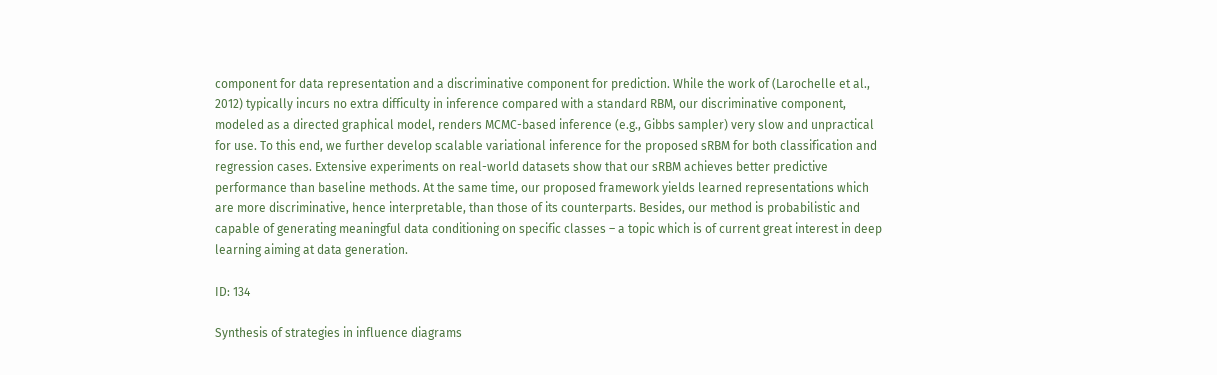component for data representation and a discriminative component for prediction. While the work of (Larochelle et al., 2012) typically incurs no extra difficulty in inference compared with a standard RBM, our discriminative component, modeled as a directed graphical model, renders MCMC-based inference (e.g., Gibbs sampler) very slow and unpractical for use. To this end, we further develop scalable variational inference for the proposed sRBM for both classification and regression cases. Extensive experiments on real-world datasets show that our sRBM achieves better predictive performance than baseline methods. At the same time, our proposed framework yields learned representations which are more discriminative, hence interpretable, than those of its counterparts. Besides, our method is probabilistic and capable of generating meaningful data conditioning on specific classes – a topic which is of current great interest in deep learning aiming at data generation.

ID: 134

Synthesis of strategies in influence diagrams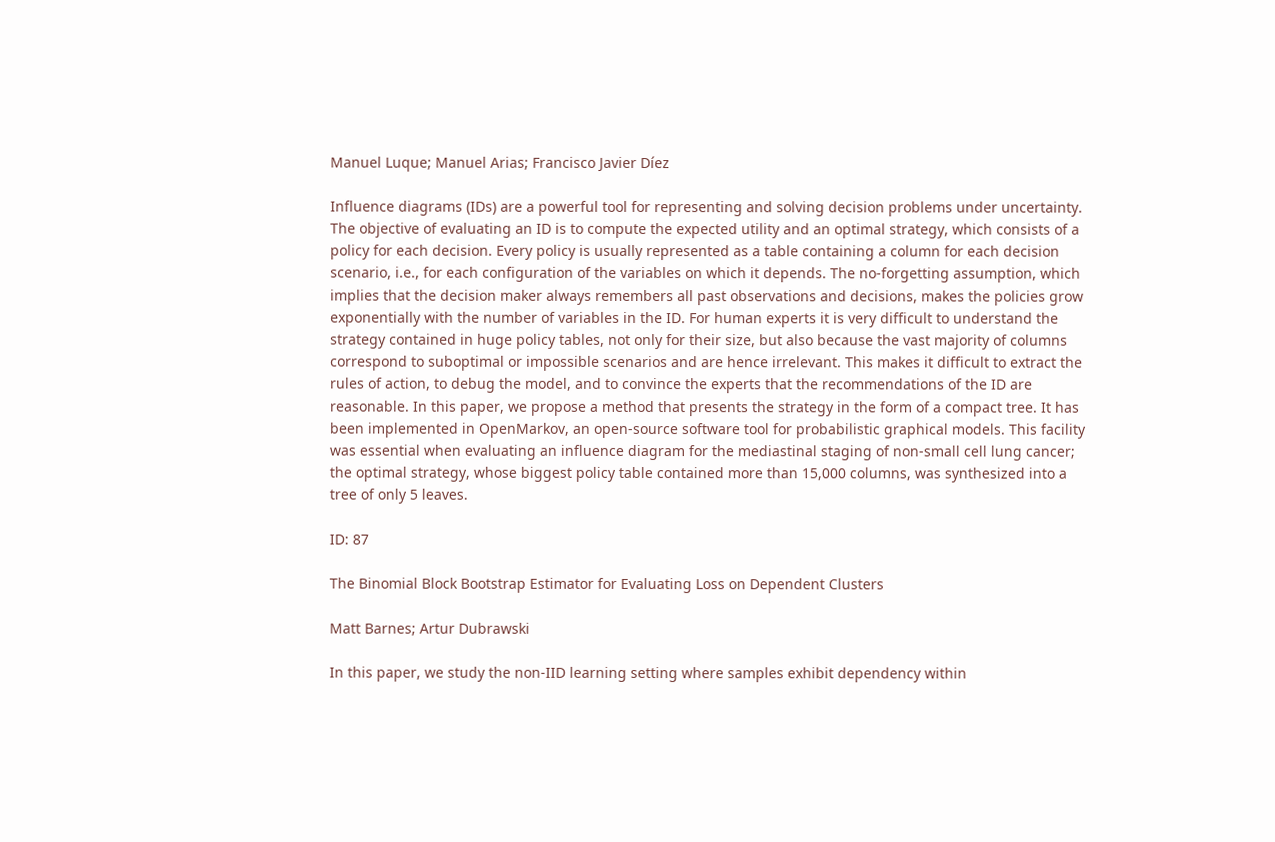Manuel Luque; Manuel Arias; Francisco Javier Díez

Influence diagrams (IDs) are a powerful tool for representing and solving decision problems under uncertainty. The objective of evaluating an ID is to compute the expected utility and an optimal strategy, which consists of a policy for each decision. Every policy is usually represented as a table containing a column for each decision scenario, i.e., for each configuration of the variables on which it depends. The no-forgetting assumption, which implies that the decision maker always remembers all past observations and decisions, makes the policies grow exponentially with the number of variables in the ID. For human experts it is very difficult to understand the strategy contained in huge policy tables, not only for their size, but also because the vast majority of columns correspond to suboptimal or impossible scenarios and are hence irrelevant. This makes it difficult to extract the rules of action, to debug the model, and to convince the experts that the recommendations of the ID are reasonable. In this paper, we propose a method that presents the strategy in the form of a compact tree. It has been implemented in OpenMarkov, an open-source software tool for probabilistic graphical models. This facility was essential when evaluating an influence diagram for the mediastinal staging of non-small cell lung cancer; the optimal strategy, whose biggest policy table contained more than 15,000 columns, was synthesized into a tree of only 5 leaves.

ID: 87

The Binomial Block Bootstrap Estimator for Evaluating Loss on Dependent Clusters

Matt Barnes; Artur Dubrawski

In this paper, we study the non-IID learning setting where samples exhibit dependency within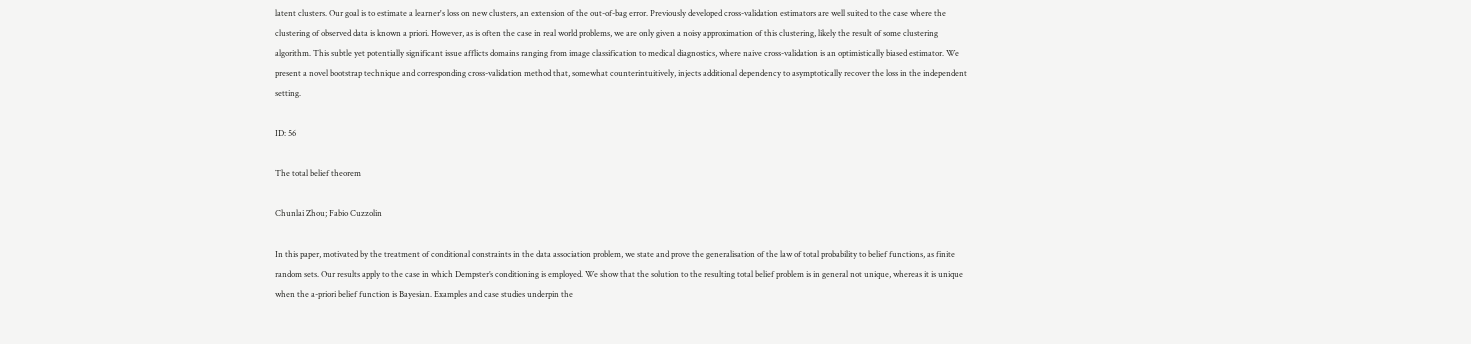latent clusters. Our goal is to estimate a learner's loss on new clusters, an extension of the out-of-bag error. Previously developed cross-validation estimators are well suited to the case where the clustering of observed data is known a priori. However, as is often the case in real world problems, we are only given a noisy approximation of this clustering, likely the result of some clustering algorithm. This subtle yet potentially significant issue afflicts domains ranging from image classification to medical diagnostics, where naive cross-validation is an optimistically biased estimator. We present a novel bootstrap technique and corresponding cross-validation method that, somewhat counterintuitively, injects additional dependency to asymptotically recover the loss in the independent setting.

ID: 56

The total belief theorem

Chunlai Zhou; Fabio Cuzzolin

In this paper, motivated by the treatment of conditional constraints in the data association problem, we state and prove the generalisation of the law of total probability to belief functions, as finite random sets. Our results apply to the case in which Dempster’s conditioning is employed. We show that the solution to the resulting total belief problem is in general not unique, whereas it is unique when the a-priori belief function is Bayesian. Examples and case studies underpin the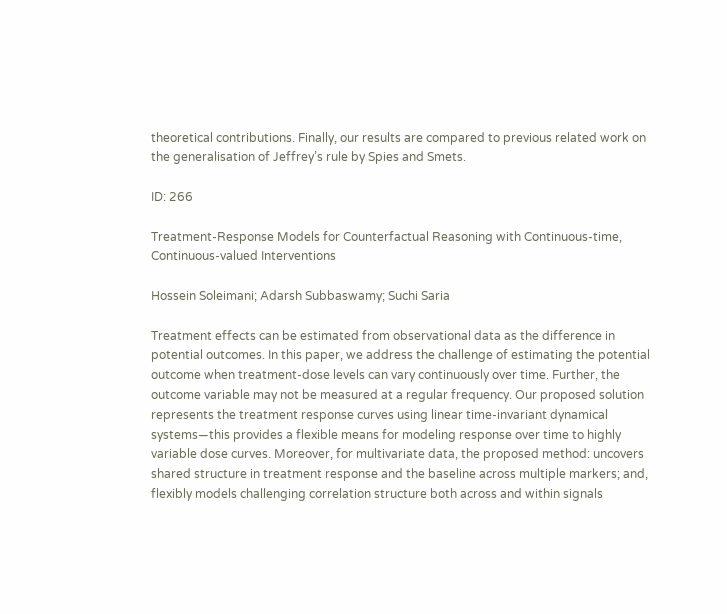theoretical contributions. Finally, our results are compared to previous related work on the generalisation of Jeffrey’s rule by Spies and Smets.

ID: 266

Treatment-Response Models for Counterfactual Reasoning with Continuous-time, Continuous-valued Interventions

Hossein Soleimani; Adarsh Subbaswamy; Suchi Saria

Treatment effects can be estimated from observational data as the difference in potential outcomes. In this paper, we address the challenge of estimating the potential outcome when treatment-dose levels can vary continuously over time. Further, the outcome variable may not be measured at a regular frequency. Our proposed solution represents the treatment response curves using linear time-invariant dynamical systems—this provides a flexible means for modeling response over time to highly variable dose curves. Moreover, for multivariate data, the proposed method: uncovers shared structure in treatment response and the baseline across multiple markers; and, flexibly models challenging correlation structure both across and within signals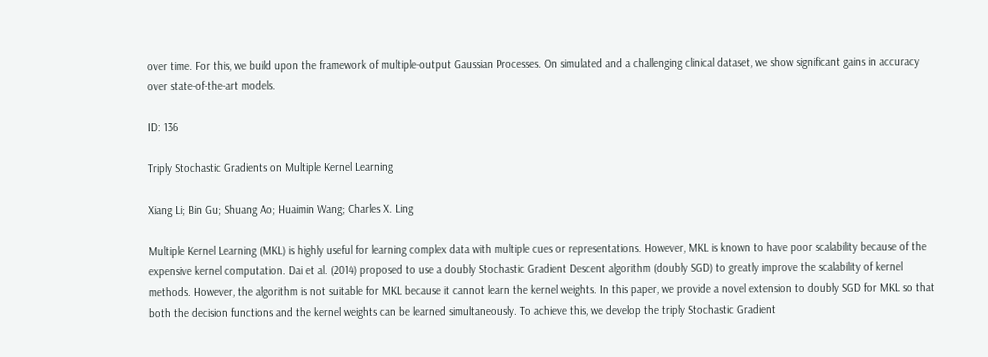over time. For this, we build upon the framework of multiple-output Gaussian Processes. On simulated and a challenging clinical dataset, we show significant gains in accuracy over state-of-the-art models.

ID: 136

Triply Stochastic Gradients on Multiple Kernel Learning

Xiang Li; Bin Gu; Shuang Ao; Huaimin Wang; Charles X. Ling

Multiple Kernel Learning (MKL) is highly useful for learning complex data with multiple cues or representations. However, MKL is known to have poor scalability because of the expensive kernel computation. Dai et al. (2014) proposed to use a doubly Stochastic Gradient Descent algorithm (doubly SGD) to greatly improve the scalability of kernel methods. However, the algorithm is not suitable for MKL because it cannot learn the kernel weights. In this paper, we provide a novel extension to doubly SGD for MKL so that both the decision functions and the kernel weights can be learned simultaneously. To achieve this, we develop the triply Stochastic Gradient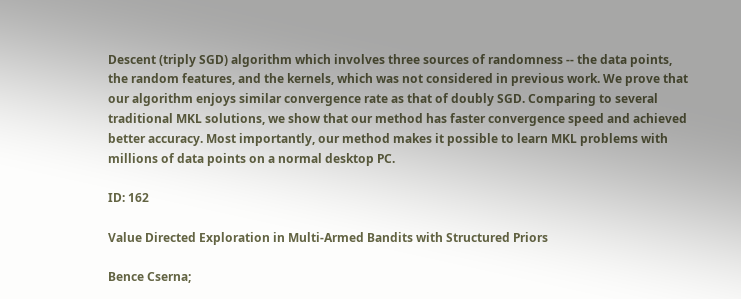Descent (triply SGD) algorithm which involves three sources of randomness -- the data points, the random features, and the kernels, which was not considered in previous work. We prove that our algorithm enjoys similar convergence rate as that of doubly SGD. Comparing to several traditional MKL solutions, we show that our method has faster convergence speed and achieved better accuracy. Most importantly, our method makes it possible to learn MKL problems with millions of data points on a normal desktop PC.

ID: 162

Value Directed Exploration in Multi-Armed Bandits with Structured Priors

Bence Cserna;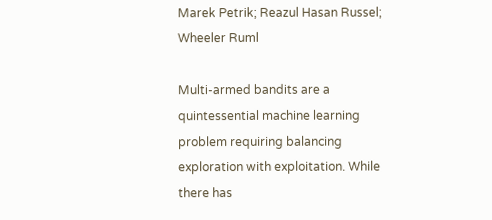Marek Petrik; Reazul Hasan Russel; Wheeler Ruml

Multi-armed bandits are a quintessential machine learning problem requiring balancing exploration with exploitation. While there has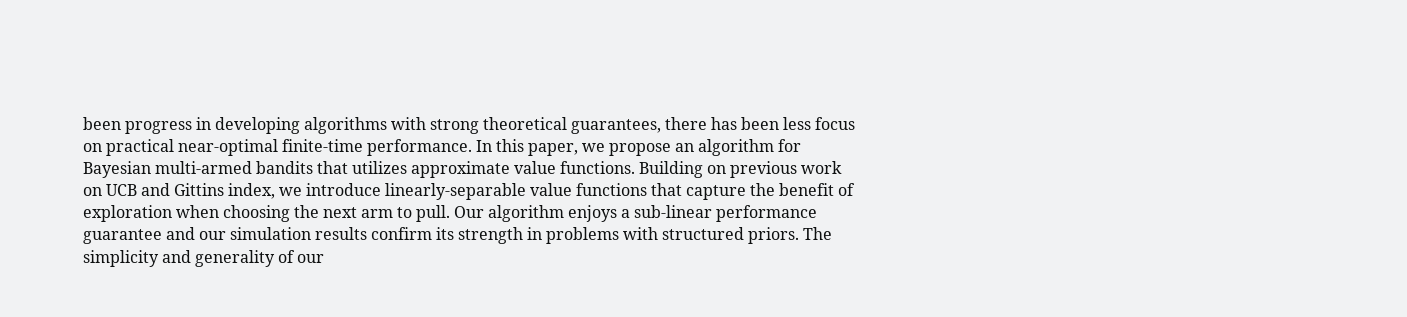been progress in developing algorithms with strong theoretical guarantees, there has been less focus on practical near-optimal finite-time performance. In this paper, we propose an algorithm for Bayesian multi-armed bandits that utilizes approximate value functions. Building on previous work on UCB and Gittins index, we introduce linearly-separable value functions that capture the benefit of exploration when choosing the next arm to pull. Our algorithm enjoys a sub-linear performance guarantee and our simulation results confirm its strength in problems with structured priors. The simplicity and generality of our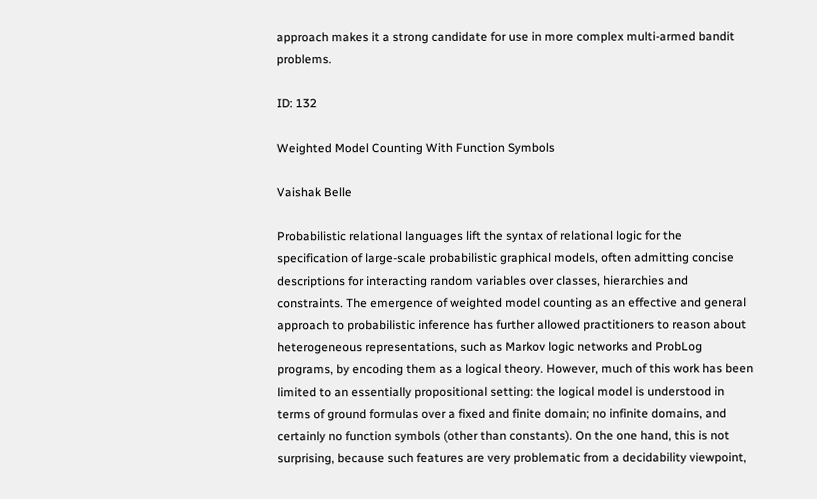approach makes it a strong candidate for use in more complex multi-armed bandit problems.

ID: 132

Weighted Model Counting With Function Symbols

Vaishak Belle

Probabilistic relational languages lift the syntax of relational logic for the specification of large-scale probabilistic graphical models, often admitting concise descriptions for interacting random variables over classes, hierarchies and constraints. The emergence of weighted model counting as an effective and general approach to probabilistic inference has further allowed practitioners to reason about heterogeneous representations, such as Markov logic networks and ProbLog programs, by encoding them as a logical theory. However, much of this work has been limited to an essentially propositional setting: the logical model is understood in terms of ground formulas over a fixed and finite domain; no infinite domains, and certainly no function symbols (other than constants). On the one hand, this is not surprising, because such features are very problematic from a decidability viewpoint,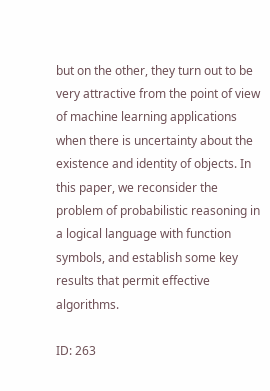but on the other, they turn out to be very attractive from the point of view of machine learning applications when there is uncertainty about the existence and identity of objects. In this paper, we reconsider the problem of probabilistic reasoning in a logical language with function symbols, and establish some key results that permit effective algorithms.

ID: 263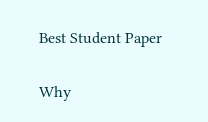Best Student Paper

Why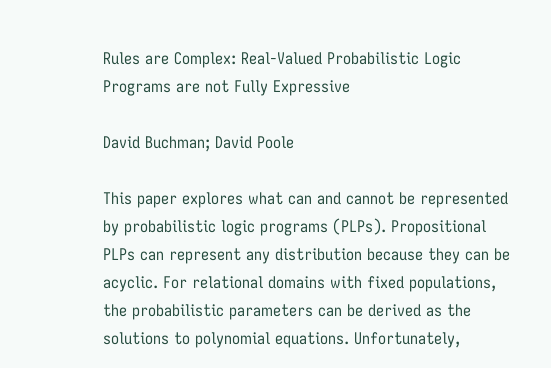Rules are Complex: Real-Valued Probabilistic Logic Programs are not Fully Expressive

David Buchman; David Poole

This paper explores what can and cannot be represented by probabilistic logic programs (PLPs). Propositional PLPs can represent any distribution because they can be acyclic. For relational domains with fixed populations, the probabilistic parameters can be derived as the solutions to polynomial equations. Unfortunately,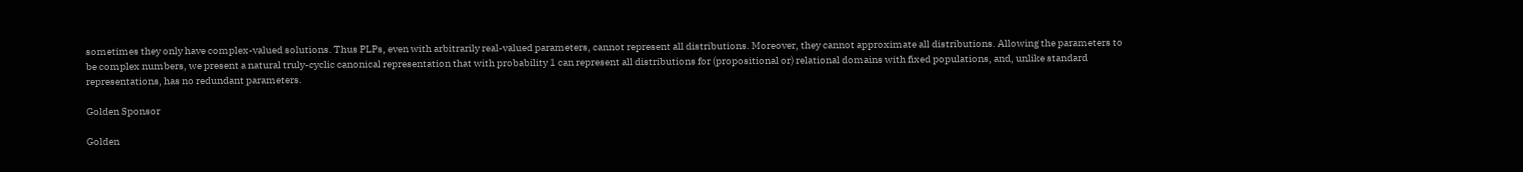sometimes they only have complex-valued solutions. Thus PLPs, even with arbitrarily real-valued parameters, cannot represent all distributions. Moreover, they cannot approximate all distributions. Allowing the parameters to be complex numbers, we present a natural truly-cyclic canonical representation that with probability 1 can represent all distributions for (propositional or) relational domains with fixed populations, and, unlike standard representations, has no redundant parameters.

Golden Sponsor

Golden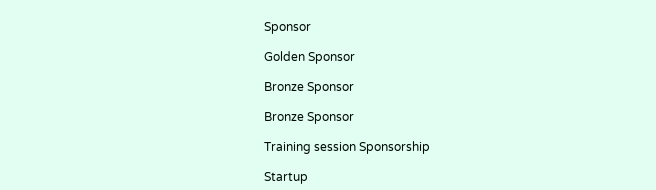Sponsor

Golden Sponsor

Bronze Sponsor

Bronze Sponsor

Training session Sponsorship

Startup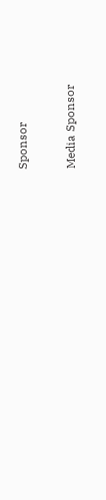Sponsor

Media Sponsor